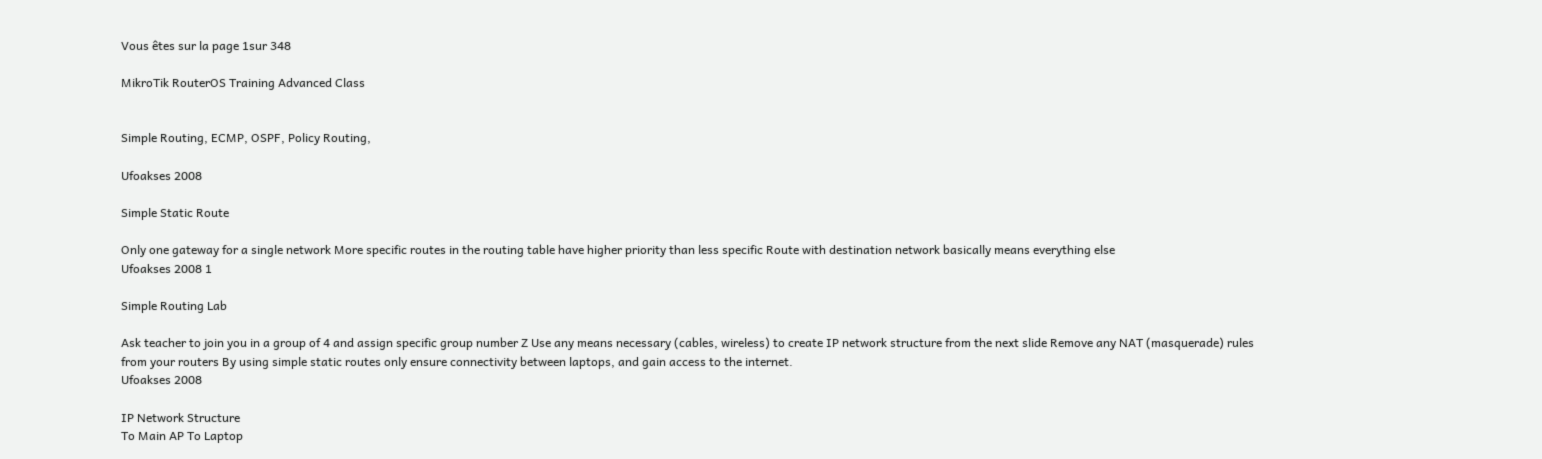Vous êtes sur la page 1sur 348

MikroTik RouterOS Training Advanced Class


Simple Routing, ECMP, OSPF, Policy Routing,

Ufoakses 2008

Simple Static Route

Only one gateway for a single network More specific routes in the routing table have higher priority than less specific Route with destination network basically means everything else
Ufoakses 2008 1

Simple Routing Lab

Ask teacher to join you in a group of 4 and assign specific group number Z Use any means necessary (cables, wireless) to create IP network structure from the next slide Remove any NAT (masquerade) rules from your routers By using simple static routes only ensure connectivity between laptops, and gain access to the internet.
Ufoakses 2008

IP Network Structure
To Main AP To Laptop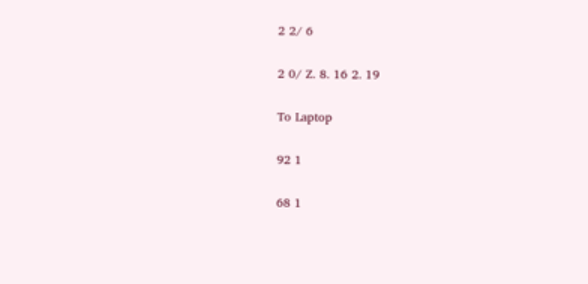2 2/ 6

2 0/ Z. 8. 16 2. 19

To Laptop

92 1

68 1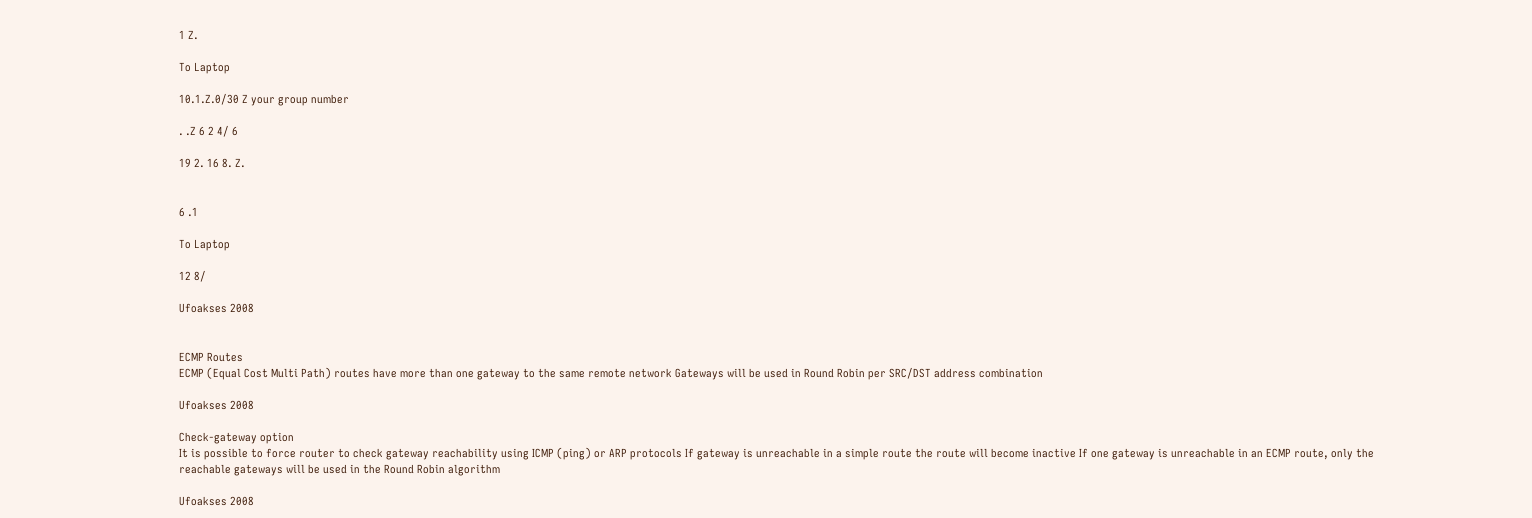1 Z.

To Laptop

10.1.Z.0/30 Z your group number

. .Z 6 2 4/ 6

19 2. 16 8. Z.


6 .1

To Laptop

12 8/

Ufoakses 2008


ECMP Routes
ECMP (Equal Cost Multi Path) routes have more than one gateway to the same remote network Gateways will be used in Round Robin per SRC/DST address combination

Ufoakses 2008

Check-gateway option
It is possible to force router to check gateway reachability using ICMP (ping) or ARP protocols If gateway is unreachable in a simple route the route will become inactive If one gateway is unreachable in an ECMP route, only the reachable gateways will be used in the Round Robin algorithm

Ufoakses 2008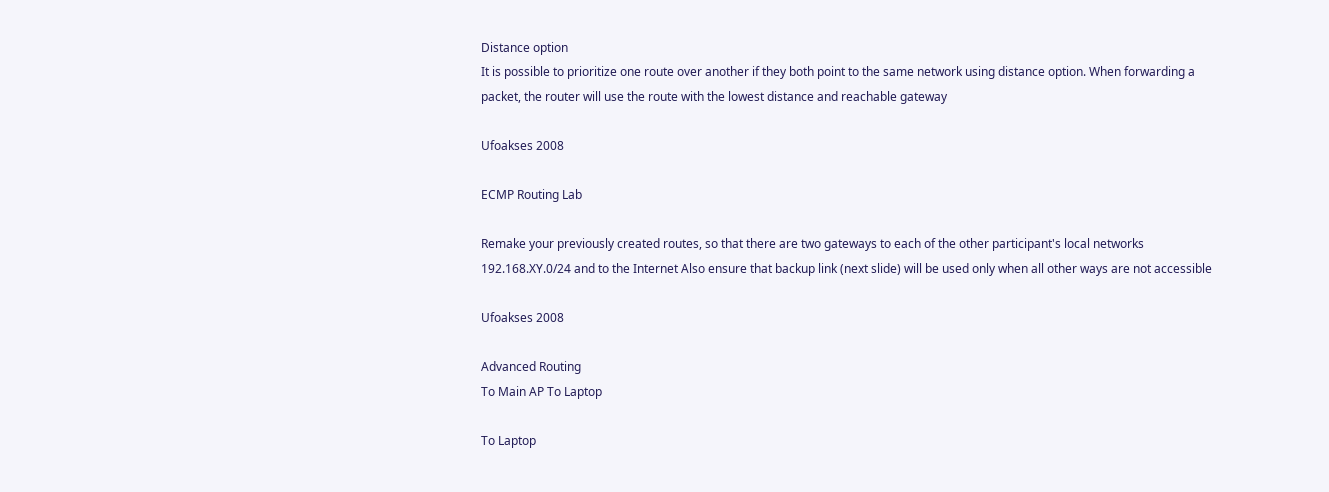Distance option
It is possible to prioritize one route over another if they both point to the same network using distance option. When forwarding a packet, the router will use the route with the lowest distance and reachable gateway

Ufoakses 2008

ECMP Routing Lab

Remake your previously created routes, so that there are two gateways to each of the other participant's local networks 192.168.XY.0/24 and to the Internet Also ensure that backup link (next slide) will be used only when all other ways are not accessible

Ufoakses 2008

Advanced Routing
To Main AP To Laptop

To Laptop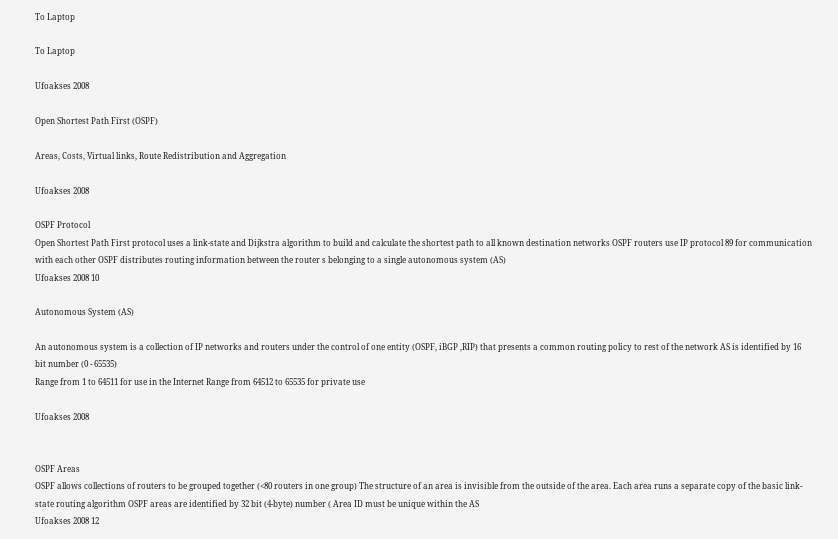To Laptop

To Laptop

Ufoakses 2008

Open Shortest Path First (OSPF)

Areas, Costs, Virtual links, Route Redistribution and Aggregation

Ufoakses 2008

OSPF Protocol
Open Shortest Path First protocol uses a link-state and Dijkstra algorithm to build and calculate the shortest path to all known destination networks OSPF routers use IP protocol 89 for communication with each other OSPF distributes routing information between the router s belonging to a single autonomous system (AS)
Ufoakses 2008 10

Autonomous System (AS)

An autonomous system is a collection of IP networks and routers under the control of one entity (OSPF, iBGP ,RIP) that presents a common routing policy to rest of the network AS is identified by 16 bit number (0 - 65535)
Range from 1 to 64511 for use in the Internet Range from 64512 to 65535 for private use

Ufoakses 2008


OSPF Areas
OSPF allows collections of routers to be grouped together (<80 routers in one group) The structure of an area is invisible from the outside of the area. Each area runs a separate copy of the basic link-state routing algorithm OSPF areas are identified by 32 bit (4-byte) number ( Area ID must be unique within the AS
Ufoakses 2008 12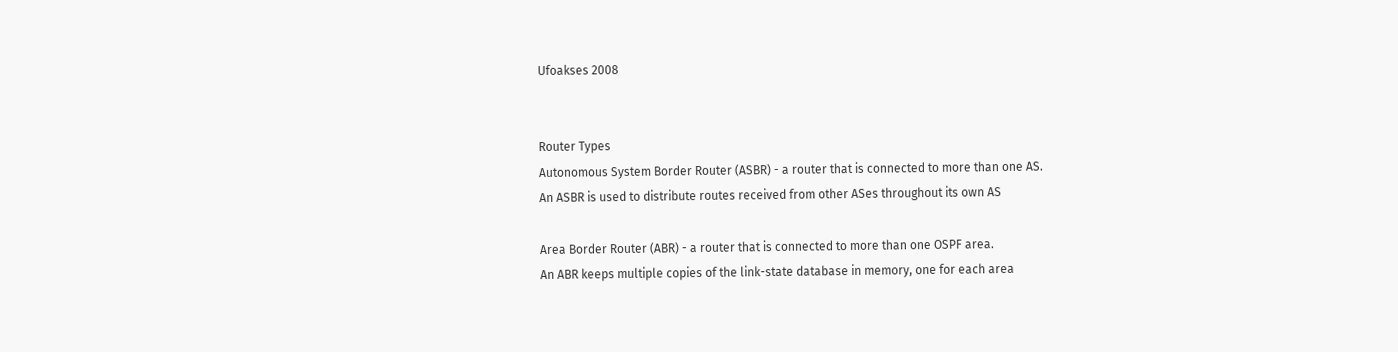Ufoakses 2008


Router Types
Autonomous System Border Router (ASBR) - a router that is connected to more than one AS.
An ASBR is used to distribute routes received from other ASes throughout its own AS

Area Border Router (ABR) - a router that is connected to more than one OSPF area.
An ABR keeps multiple copies of the link-state database in memory, one for each area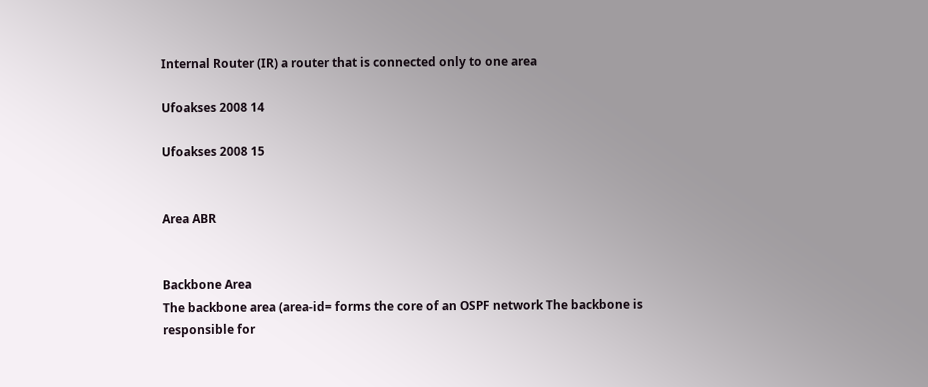Internal Router (IR) a router that is connected only to one area

Ufoakses 2008 14

Ufoakses 2008 15


Area ABR


Backbone Area
The backbone area (area-id= forms the core of an OSPF network The backbone is responsible for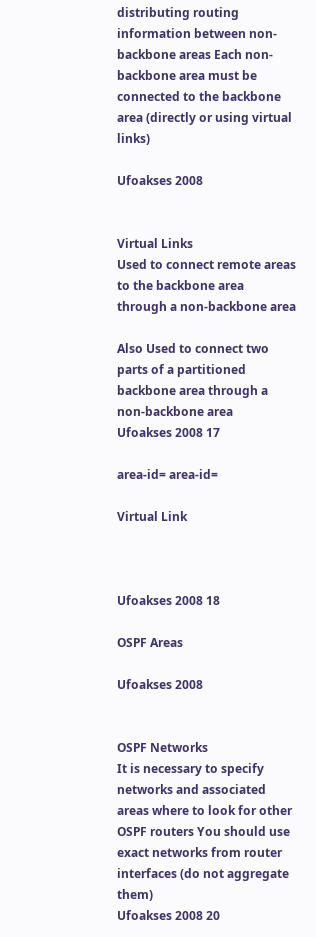distributing routing information between non-backbone areas Each non-backbone area must be connected to the backbone area (directly or using virtual links)

Ufoakses 2008


Virtual Links
Used to connect remote areas to the backbone area through a non-backbone area

Also Used to connect two parts of a partitioned backbone area through a non-backbone area
Ufoakses 2008 17

area-id= area-id=

Virtual Link



Ufoakses 2008 18

OSPF Areas

Ufoakses 2008


OSPF Networks
It is necessary to specify networks and associated areas where to look for other OSPF routers You should use exact networks from router interfaces (do not aggregate them)
Ufoakses 2008 20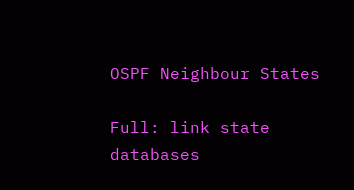OSPF Neighbour States

Full: link state databases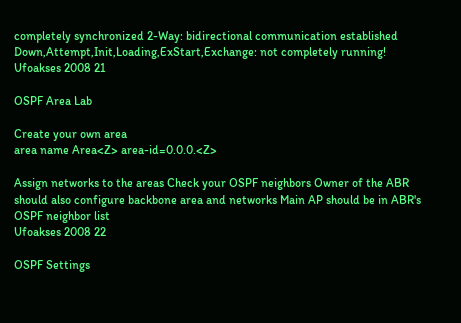completely synchronized 2-Way: bidirectional communication established Down,Attempt,Init,Loading,ExStart,Exchange: not completely running!
Ufoakses 2008 21

OSPF Area Lab

Create your own area
area name Area<Z> area-id=0.0.0.<Z>

Assign networks to the areas Check your OSPF neighbors Owner of the ABR should also configure backbone area and networks Main AP should be in ABR's OSPF neighbor list
Ufoakses 2008 22

OSPF Settings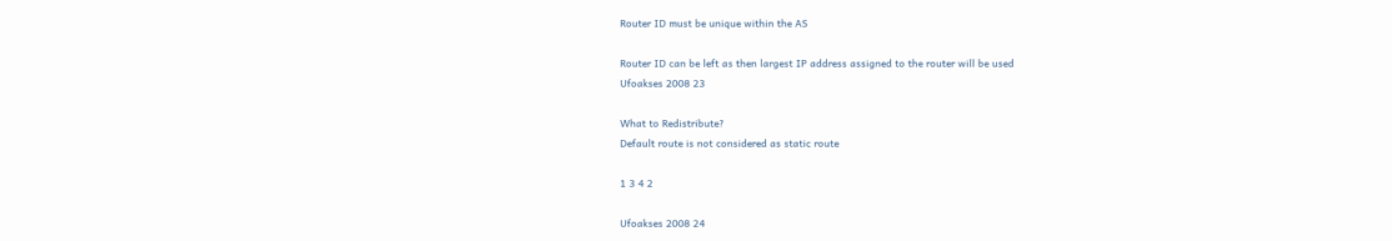Router ID must be unique within the AS

Router ID can be left as then largest IP address assigned to the router will be used
Ufoakses 2008 23

What to Redistribute?
Default route is not considered as static route

1 3 4 2

Ufoakses 2008 24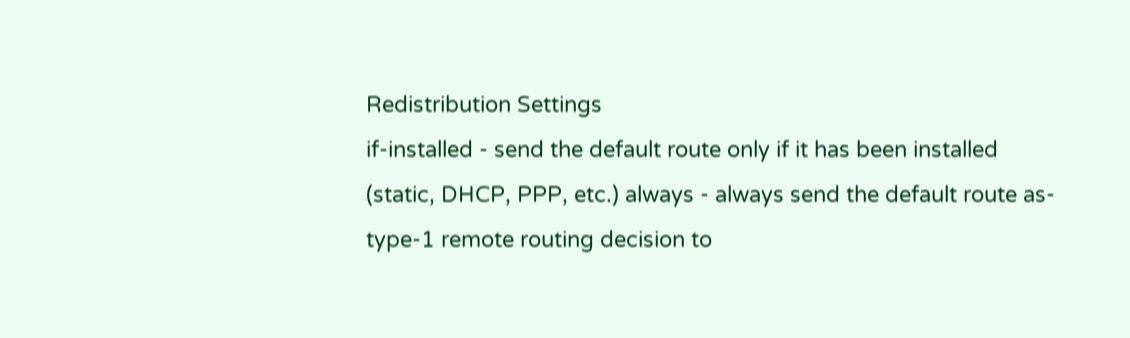Redistribution Settings
if-installed - send the default route only if it has been installed (static, DHCP, PPP, etc.) always - always send the default route as-type-1 remote routing decision to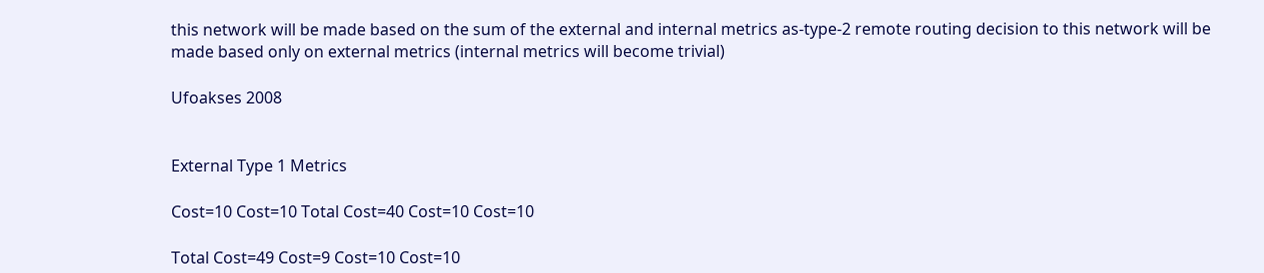this network will be made based on the sum of the external and internal metrics as-type-2 remote routing decision to this network will be made based only on external metrics (internal metrics will become trivial)

Ufoakses 2008


External Type 1 Metrics

Cost=10 Cost=10 Total Cost=40 Cost=10 Cost=10

Total Cost=49 Cost=9 Cost=10 Cost=10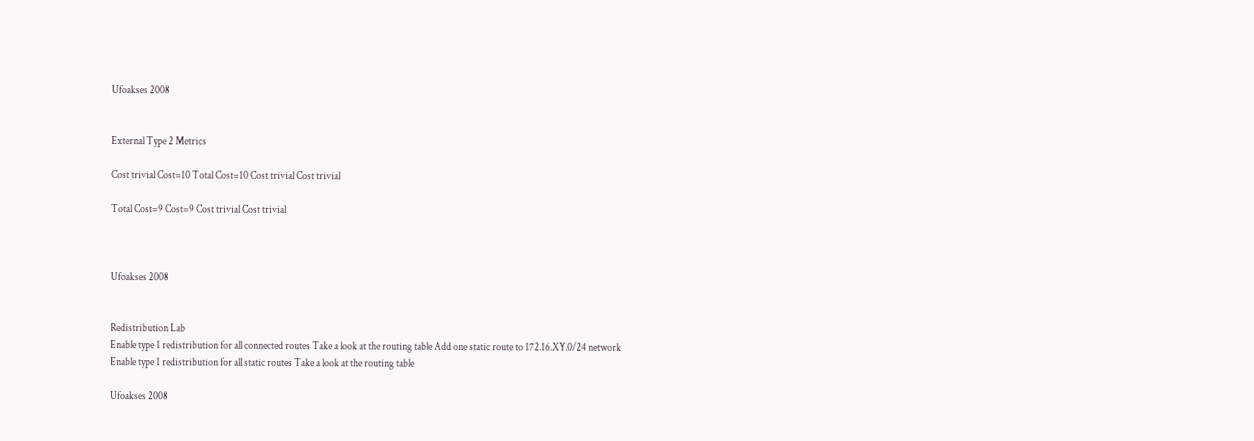Ufoakses 2008


External Type 2 Metrics

Cost trivial Cost=10 Total Cost=10 Cost trivial Cost trivial

Total Cost=9 Cost=9 Cost trivial Cost trivial



Ufoakses 2008


Redistribution Lab
Enable type 1 redistribution for all connected routes Take a look at the routing table Add one static route to 172.16.XY.0/24 network Enable type 1 redistribution for all static routes Take a look at the routing table

Ufoakses 2008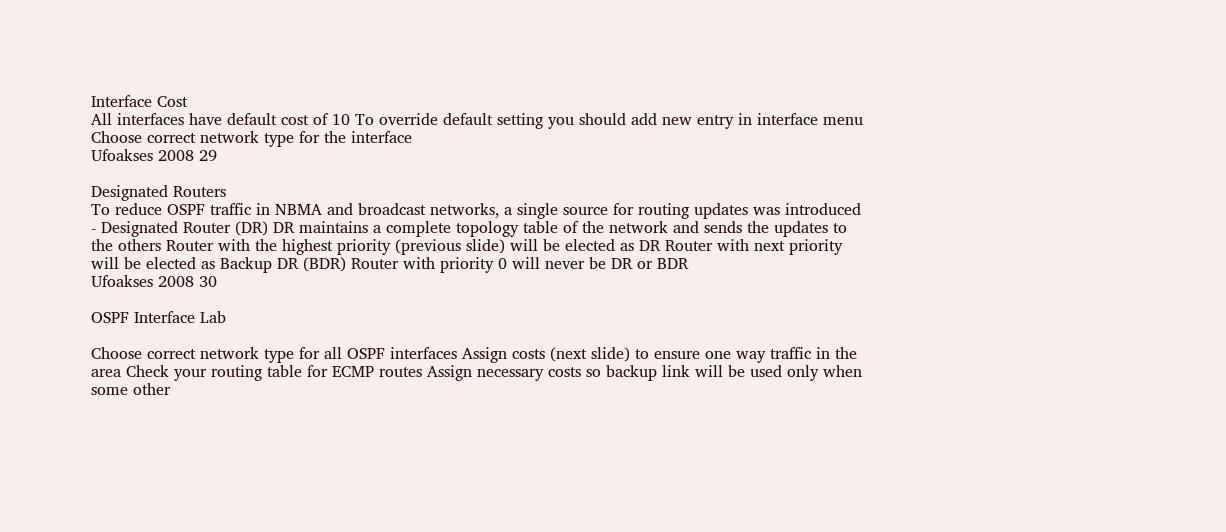Interface Cost
All interfaces have default cost of 10 To override default setting you should add new entry in interface menu Choose correct network type for the interface
Ufoakses 2008 29

Designated Routers
To reduce OSPF traffic in NBMA and broadcast networks, a single source for routing updates was introduced - Designated Router (DR) DR maintains a complete topology table of the network and sends the updates to the others Router with the highest priority (previous slide) will be elected as DR Router with next priority will be elected as Backup DR (BDR) Router with priority 0 will never be DR or BDR
Ufoakses 2008 30

OSPF Interface Lab

Choose correct network type for all OSPF interfaces Assign costs (next slide) to ensure one way traffic in the area Check your routing table for ECMP routes Assign necessary costs so backup link will be used only when some other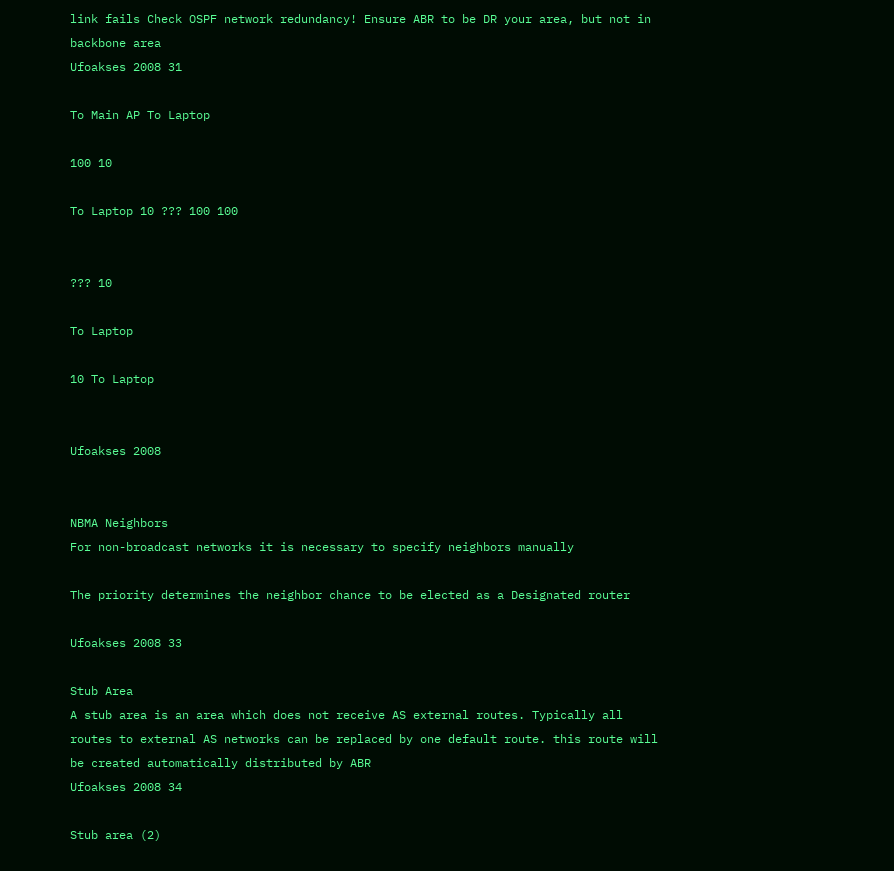link fails Check OSPF network redundancy! Ensure ABR to be DR your area, but not in backbone area
Ufoakses 2008 31

To Main AP To Laptop

100 10

To Laptop 10 ??? 100 100


??? 10

To Laptop

10 To Laptop


Ufoakses 2008


NBMA Neighbors
For non-broadcast networks it is necessary to specify neighbors manually

The priority determines the neighbor chance to be elected as a Designated router

Ufoakses 2008 33

Stub Area
A stub area is an area which does not receive AS external routes. Typically all routes to external AS networks can be replaced by one default route. this route will be created automatically distributed by ABR
Ufoakses 2008 34

Stub area (2)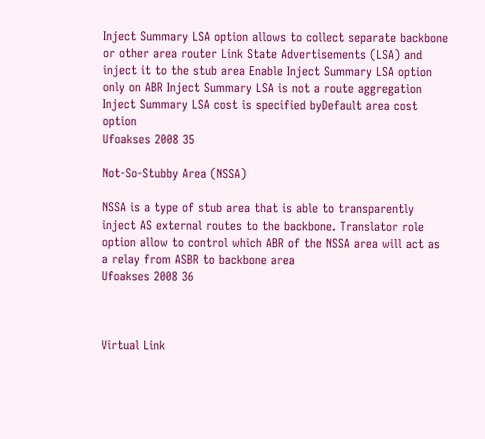Inject Summary LSA option allows to collect separate backbone or other area router Link State Advertisements (LSA) and inject it to the stub area Enable Inject Summary LSA option only on ABR Inject Summary LSA is not a route aggregation Inject Summary LSA cost is specified byDefault area cost option
Ufoakses 2008 35

Not-So-Stubby Area (NSSA)

NSSA is a type of stub area that is able to transparently inject AS external routes to the backbone. Translator role option allow to control which ABR of the NSSA area will act as a relay from ASBR to backbone area
Ufoakses 2008 36



Virtual Link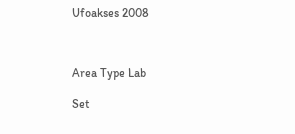Ufoakses 2008



Area Type Lab

Set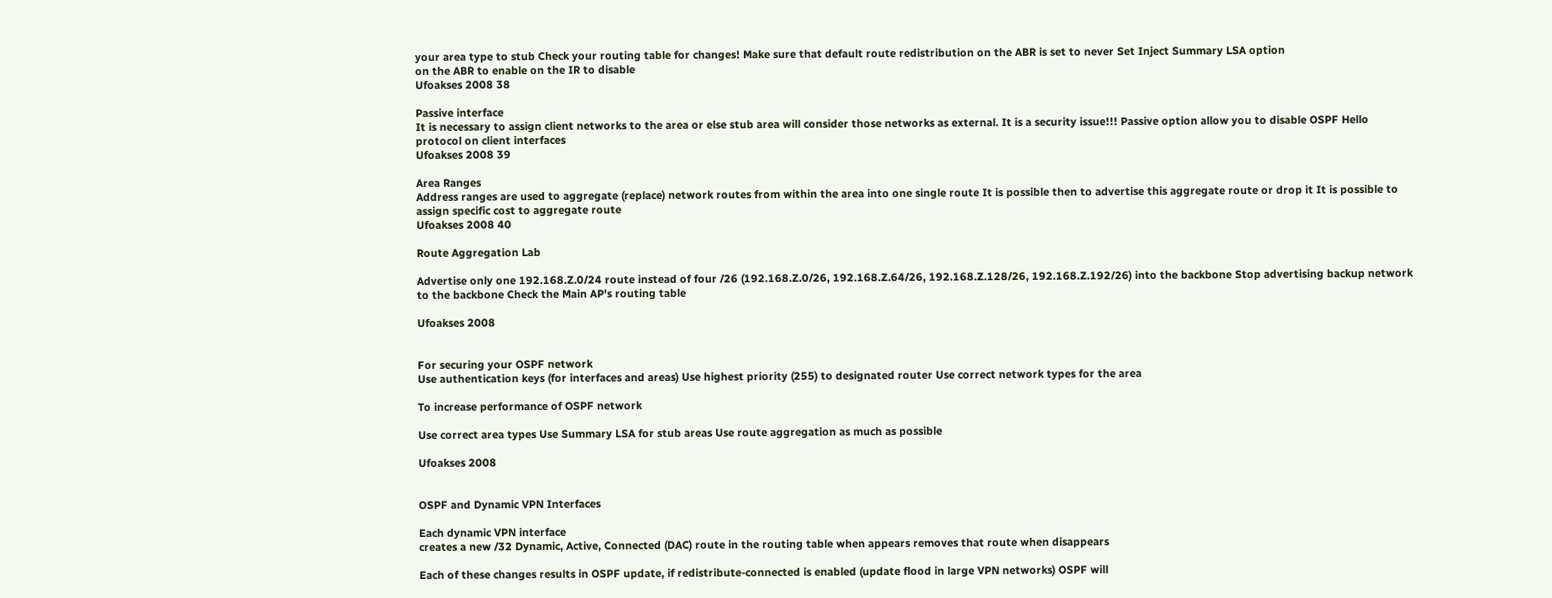your area type to stub Check your routing table for changes! Make sure that default route redistribution on the ABR is set to never Set Inject Summary LSA option
on the ABR to enable on the IR to disable
Ufoakses 2008 38

Passive interface
It is necessary to assign client networks to the area or else stub area will consider those networks as external. It is a security issue!!! Passive option allow you to disable OSPF Hello protocol on client interfaces
Ufoakses 2008 39

Area Ranges
Address ranges are used to aggregate (replace) network routes from within the area into one single route It is possible then to advertise this aggregate route or drop it It is possible to assign specific cost to aggregate route
Ufoakses 2008 40

Route Aggregation Lab

Advertise only one 192.168.Z.0/24 route instead of four /26 (192.168.Z.0/26, 192.168.Z.64/26, 192.168.Z.128/26, 192.168.Z.192/26) into the backbone Stop advertising backup network to the backbone Check the Main AP's routing table

Ufoakses 2008


For securing your OSPF network
Use authentication keys (for interfaces and areas) Use highest priority (255) to designated router Use correct network types for the area

To increase performance of OSPF network

Use correct area types Use Summary LSA for stub areas Use route aggregation as much as possible

Ufoakses 2008


OSPF and Dynamic VPN Interfaces

Each dynamic VPN interface
creates a new /32 Dynamic, Active, Connected (DAC) route in the routing table when appears removes that route when disappears

Each of these changes results in OSPF update, if redistribute-connected is enabled (update flood in large VPN networks) OSPF will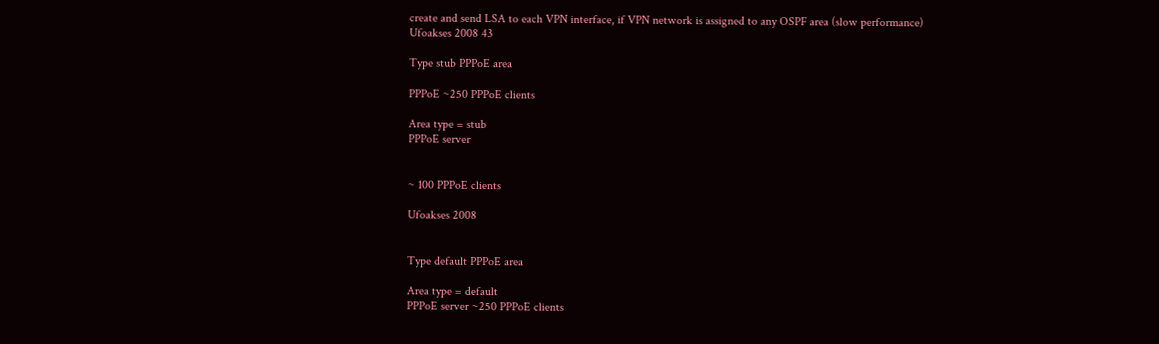create and send LSA to each VPN interface, if VPN network is assigned to any OSPF area (slow performance)
Ufoakses 2008 43

Type stub PPPoE area

PPPoE ~250 PPPoE clients

Area type = stub
PPPoE server


~ 100 PPPoE clients

Ufoakses 2008


Type default PPPoE area

Area type = default
PPPoE server ~250 PPPoE clients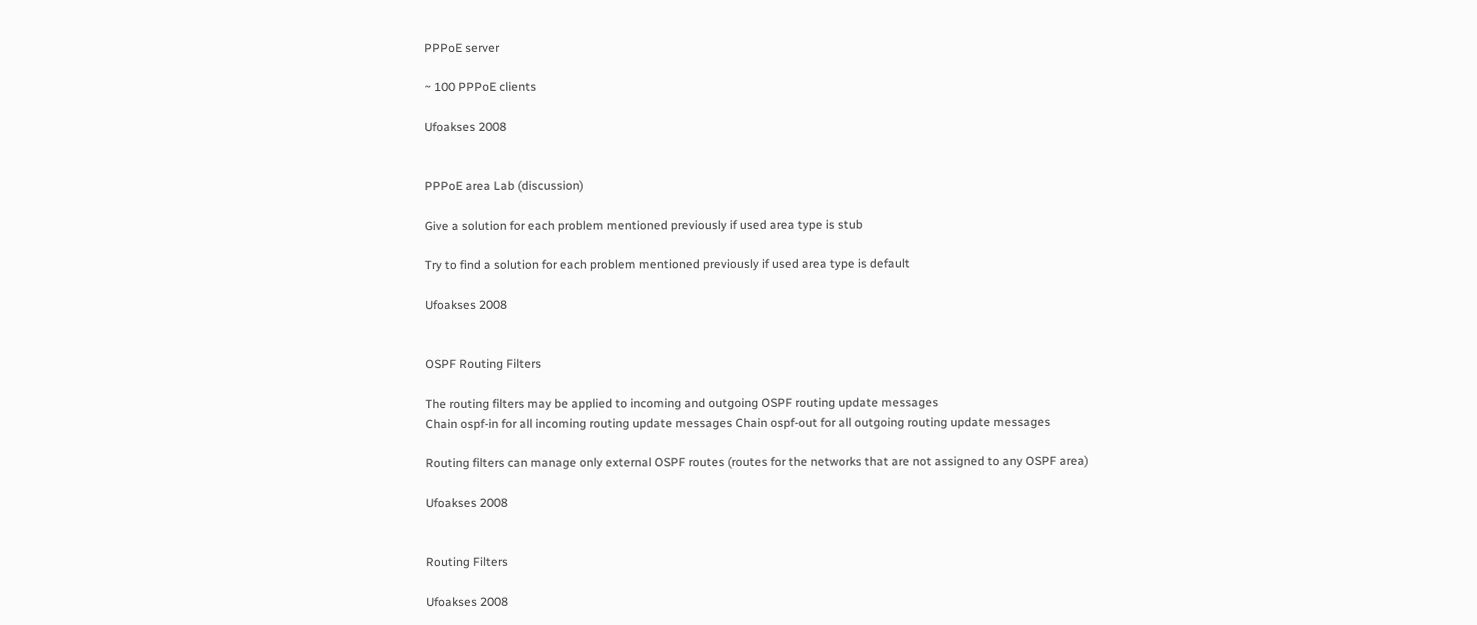PPPoE server

~ 100 PPPoE clients

Ufoakses 2008


PPPoE area Lab (discussion)

Give a solution for each problem mentioned previously if used area type is stub

Try to find a solution for each problem mentioned previously if used area type is default

Ufoakses 2008


OSPF Routing Filters

The routing filters may be applied to incoming and outgoing OSPF routing update messages
Chain ospf-in for all incoming routing update messages Chain ospf-out for all outgoing routing update messages

Routing filters can manage only external OSPF routes (routes for the networks that are not assigned to any OSPF area)

Ufoakses 2008


Routing Filters

Ufoakses 2008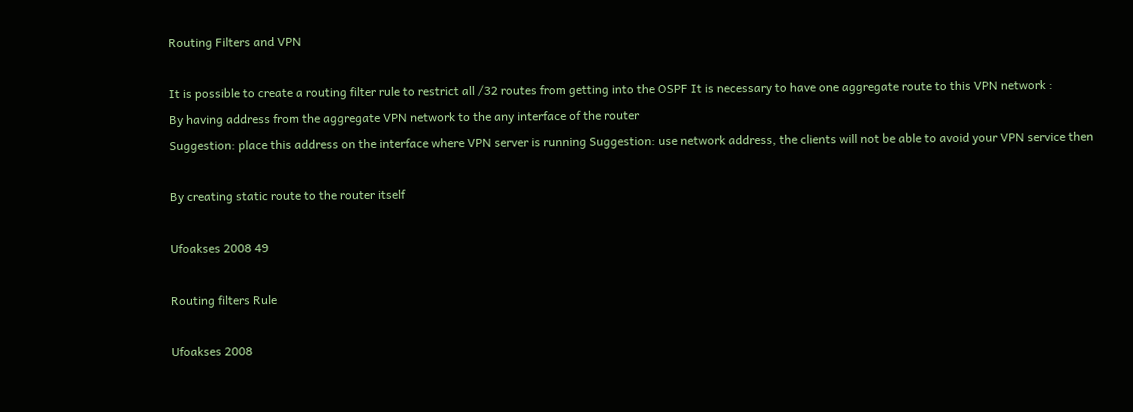Routing Filters and VPN

It is possible to create a routing filter rule to restrict all /32 routes from getting into the OSPF It is necessary to have one aggregate route to this VPN network :
By having address from the aggregate VPN network to the any interface of the router
Suggestion: place this address on the interface where VPN server is running Suggestion: use network address, the clients will not be able to avoid your VPN service then

By creating static route to the router itself

Ufoakses 2008 49

Routing filters Rule

Ufoakses 2008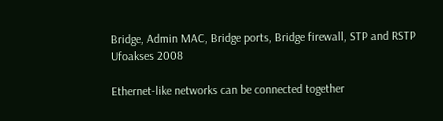Bridge, Admin MAC, Bridge ports, Bridge firewall, STP and RSTP
Ufoakses 2008

Ethernet-like networks can be connected together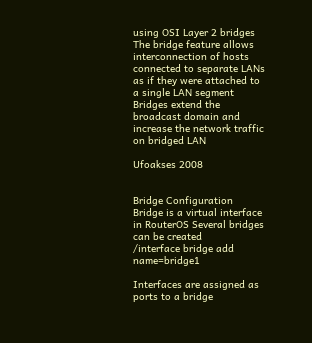using OSI Layer 2 bridges The bridge feature allows interconnection of hosts connected to separate LANs as if they were attached to a single LAN segment Bridges extend the broadcast domain and increase the network traffic on bridged LAN

Ufoakses 2008


Bridge Configuration
Bridge is a virtual interface in RouterOS Several bridges can be created
/interface bridge add name=bridge1

Interfaces are assigned as ports to a bridge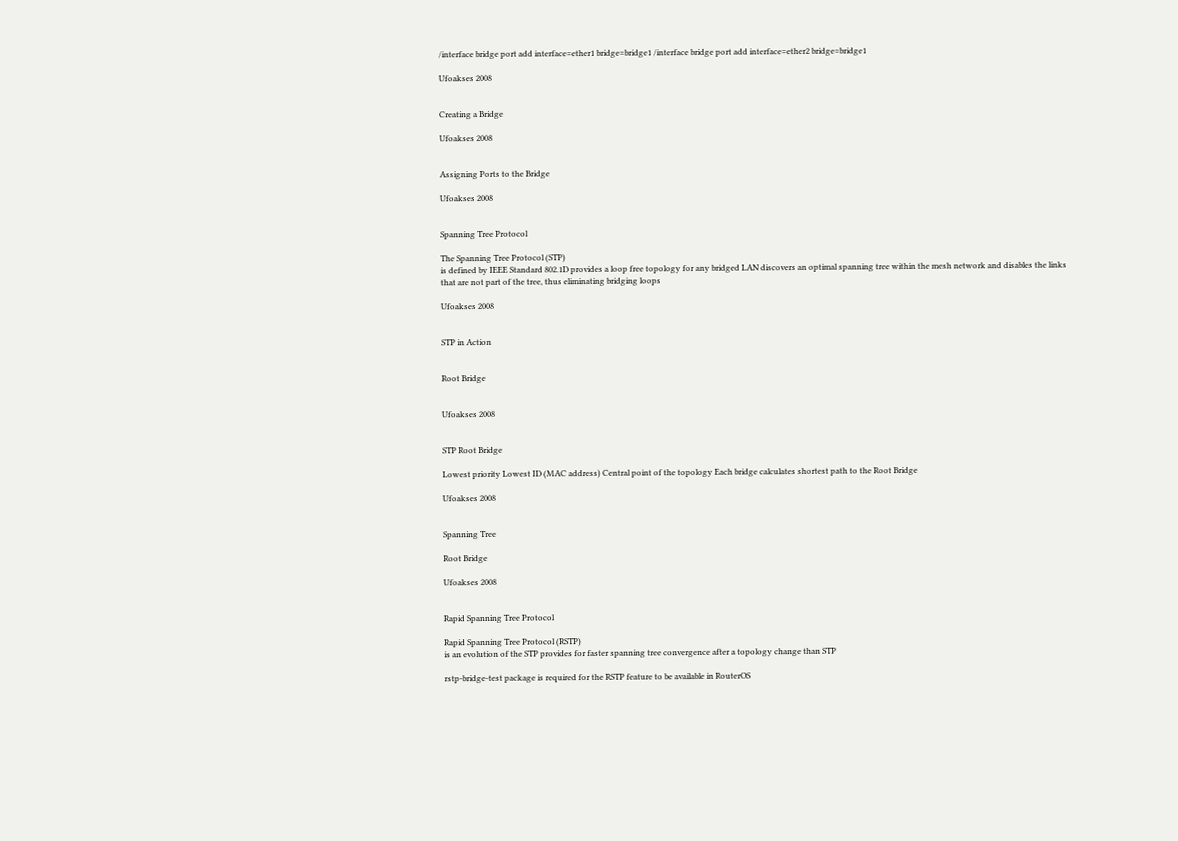/interface bridge port add interface=ether1 bridge=bridge1 /interface bridge port add interface=ether2 bridge=bridge1

Ufoakses 2008


Creating a Bridge

Ufoakses 2008


Assigning Ports to the Bridge

Ufoakses 2008


Spanning Tree Protocol

The Spanning Tree Protocol (STP)
is defined by IEEE Standard 802.1D provides a loop free topology for any bridged LAN discovers an optimal spanning tree within the mesh network and disables the links that are not part of the tree, thus eliminating bridging loops

Ufoakses 2008


STP in Action


Root Bridge


Ufoakses 2008


STP Root Bridge

Lowest priority Lowest ID (MAC address) Central point of the topology Each bridge calculates shortest path to the Root Bridge

Ufoakses 2008


Spanning Tree

Root Bridge

Ufoakses 2008


Rapid Spanning Tree Protocol

Rapid Spanning Tree Protocol (RSTP)
is an evolution of the STP provides for faster spanning tree convergence after a topology change than STP

rstp-bridge-test package is required for the RSTP feature to be available in RouterOS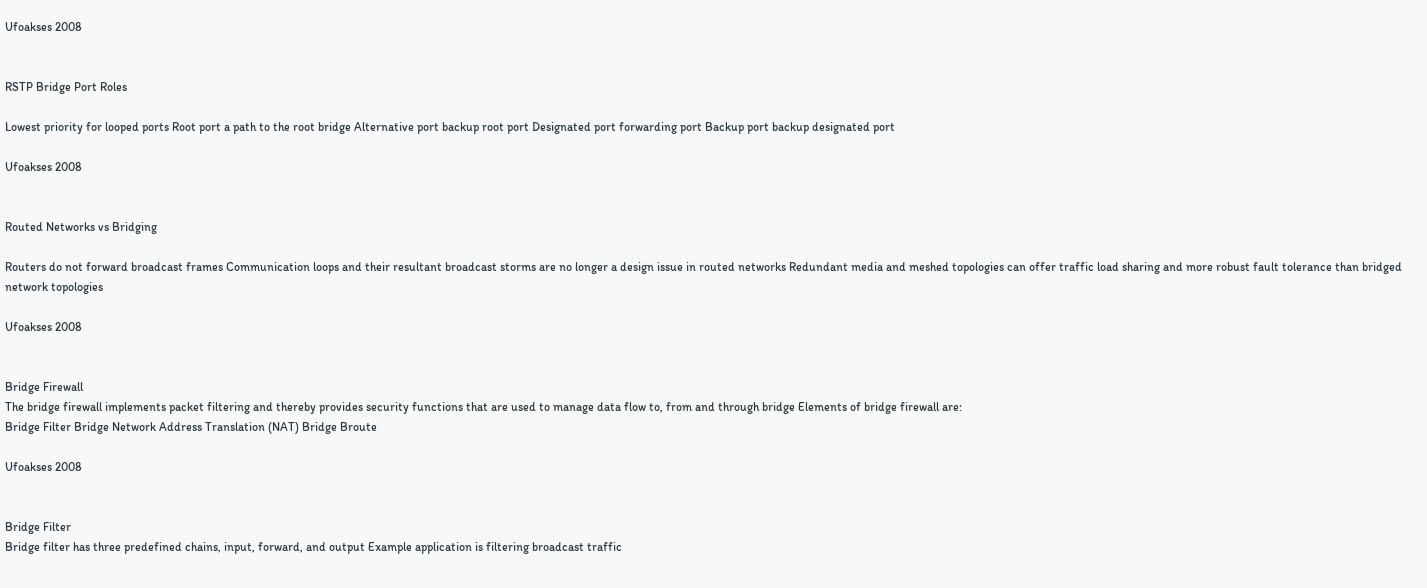Ufoakses 2008


RSTP Bridge Port Roles

Lowest priority for looped ports Root port a path to the root bridge Alternative port backup root port Designated port forwarding port Backup port backup designated port

Ufoakses 2008


Routed Networks vs Bridging

Routers do not forward broadcast frames Communication loops and their resultant broadcast storms are no longer a design issue in routed networks Redundant media and meshed topologies can offer traffic load sharing and more robust fault tolerance than bridged network topologies

Ufoakses 2008


Bridge Firewall
The bridge firewall implements packet filtering and thereby provides security functions that are used to manage data flow to, from and through bridge Elements of bridge firewall are:
Bridge Filter Bridge Network Address Translation (NAT) Bridge Broute

Ufoakses 2008


Bridge Filter
Bridge filter has three predefined chains, input, forward, and output Example application is filtering broadcast traffic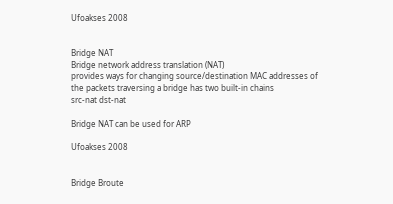Ufoakses 2008


Bridge NAT
Bridge network address translation (NAT)
provides ways for changing source/destination MAC addresses of the packets traversing a bridge has two built-in chains
src-nat dst-nat

Bridge NAT can be used for ARP

Ufoakses 2008


Bridge Broute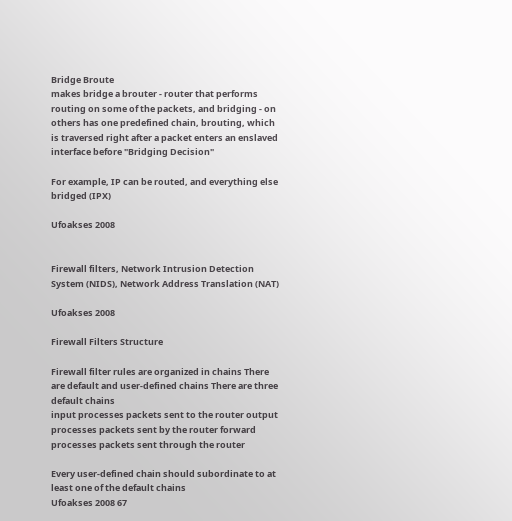Bridge Broute
makes bridge a brouter - router that performs routing on some of the packets, and bridging - on others has one predefined chain, brouting, which is traversed right after a packet enters an enslaved interface before "Bridging Decision"

For example, IP can be routed, and everything else bridged (IPX)

Ufoakses 2008


Firewall filters, Network Intrusion Detection System (NIDS), Network Address Translation (NAT)

Ufoakses 2008

Firewall Filters Structure

Firewall filter rules are organized in chains There are default and user-defined chains There are three default chains
input processes packets sent to the router output processes packets sent by the router forward processes packets sent through the router

Every user-defined chain should subordinate to at least one of the default chains
Ufoakses 2008 67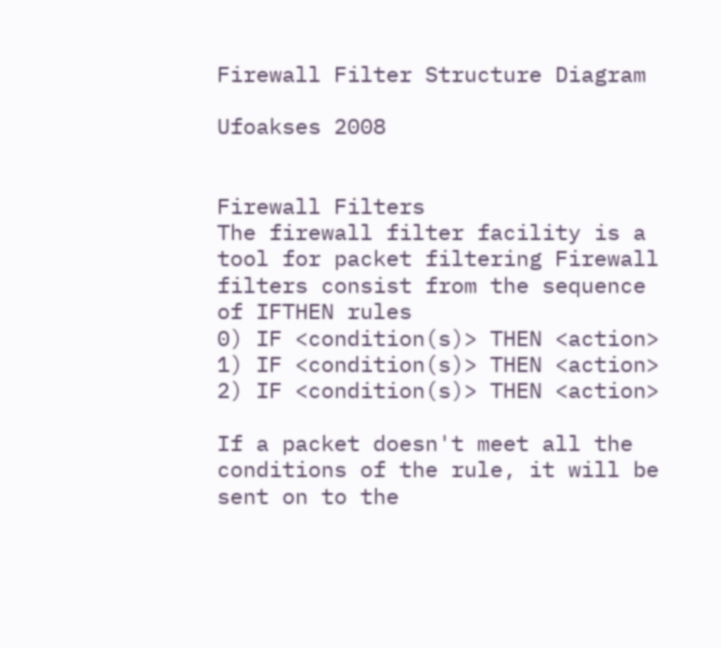Firewall Filter Structure Diagram

Ufoakses 2008


Firewall Filters
The firewall filter facility is a tool for packet filtering Firewall filters consist from the sequence of IFTHEN rules
0) IF <condition(s)> THEN <action> 1) IF <condition(s)> THEN <action> 2) IF <condition(s)> THEN <action>

If a packet doesn't meet all the conditions of the rule, it will be sent on to the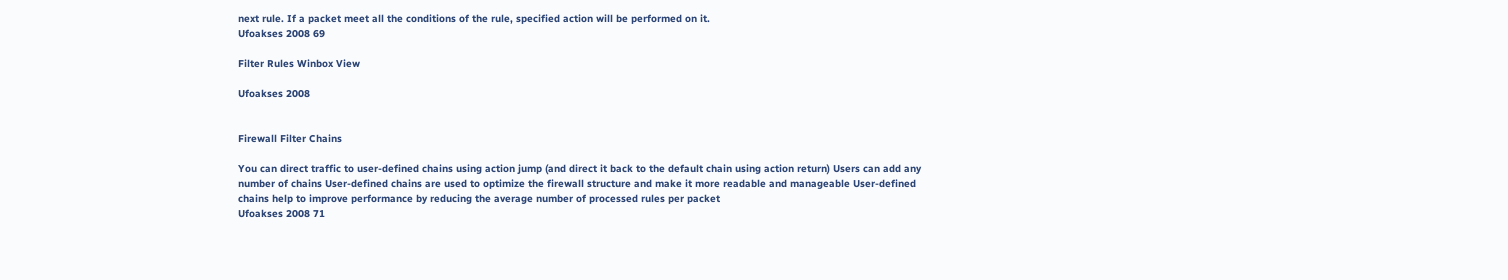next rule. If a packet meet all the conditions of the rule, specified action will be performed on it.
Ufoakses 2008 69

Filter Rules Winbox View

Ufoakses 2008


Firewall Filter Chains

You can direct traffic to user-defined chains using action jump (and direct it back to the default chain using action return) Users can add any number of chains User-defined chains are used to optimize the firewall structure and make it more readable and manageable User-defined chains help to improve performance by reducing the average number of processed rules per packet
Ufoakses 2008 71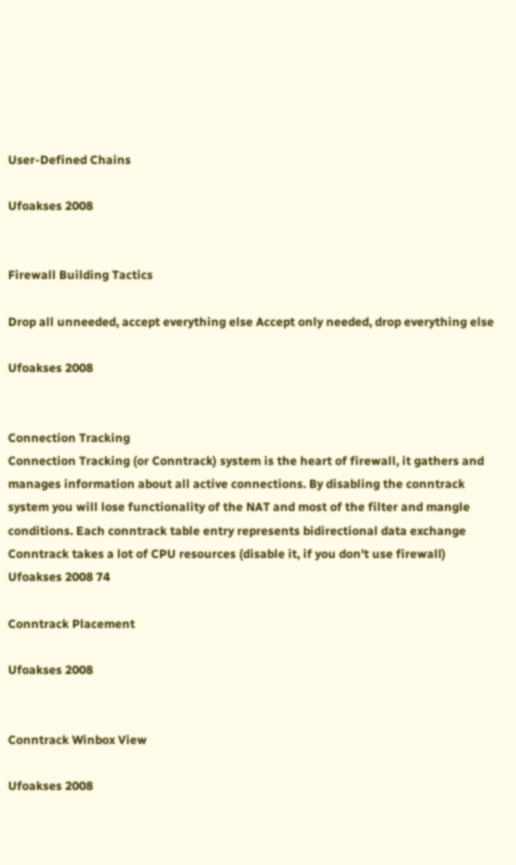User-Defined Chains

Ufoakses 2008


Firewall Building Tactics

Drop all unneeded, accept everything else Accept only needed, drop everything else

Ufoakses 2008


Connection Tracking
Connection Tracking (or Conntrack) system is the heart of firewall, it gathers and manages information about all active connections. By disabling the conntrack system you will lose functionality of the NAT and most of the filter and mangle conditions. Each conntrack table entry represents bidirectional data exchange Conntrack takes a lot of CPU resources (disable it, if you don't use firewall)
Ufoakses 2008 74

Conntrack Placement

Ufoakses 2008


Conntrack Winbox View

Ufoakses 2008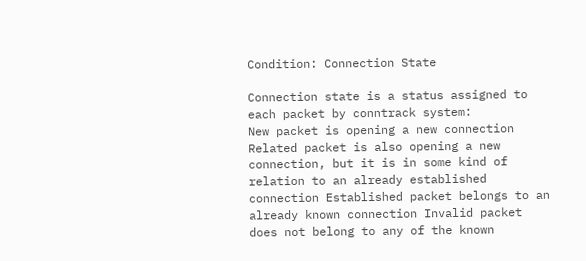Condition: Connection State

Connection state is a status assigned to each packet by conntrack system:
New packet is opening a new connection Related packet is also opening a new connection, but it is in some kind of relation to an already established connection Established packet belongs to an already known connection Invalid packet does not belong to any of the known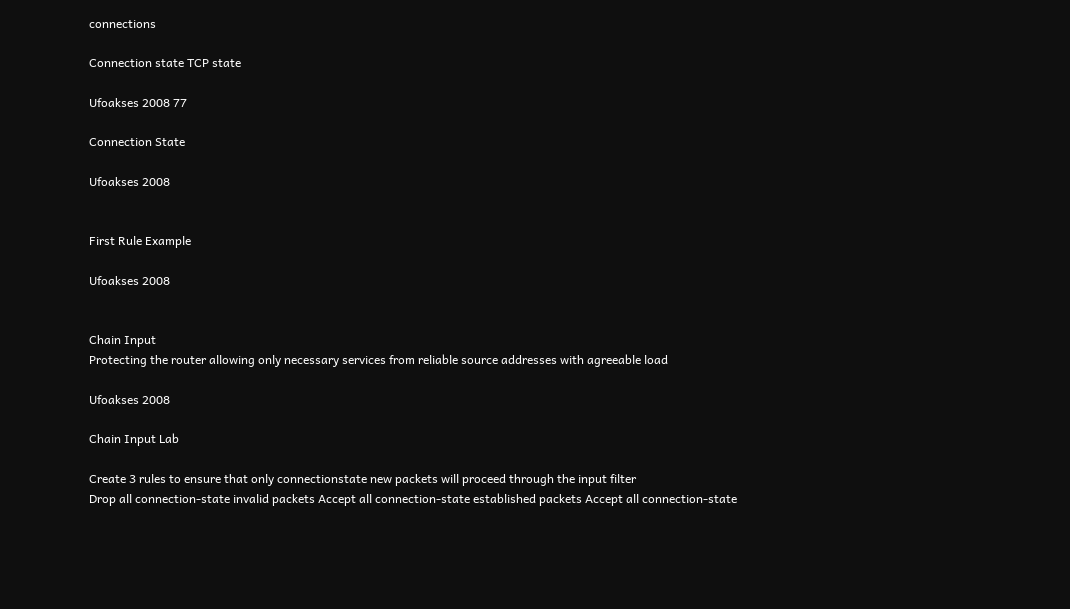connections

Connection state TCP state

Ufoakses 2008 77

Connection State

Ufoakses 2008


First Rule Example

Ufoakses 2008


Chain Input
Protecting the router allowing only necessary services from reliable source addresses with agreeable load

Ufoakses 2008

Chain Input Lab

Create 3 rules to ensure that only connectionstate new packets will proceed through the input filter
Drop all connection-state invalid packets Accept all connection-state established packets Accept all connection-state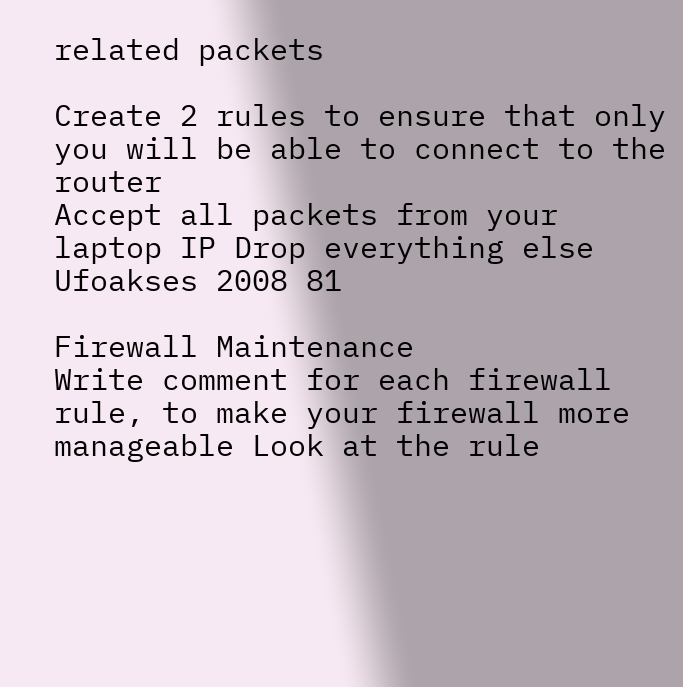related packets

Create 2 rules to ensure that only you will be able to connect to the router
Accept all packets from your laptop IP Drop everything else
Ufoakses 2008 81

Firewall Maintenance
Write comment for each firewall rule, to make your firewall more manageable Look at the rule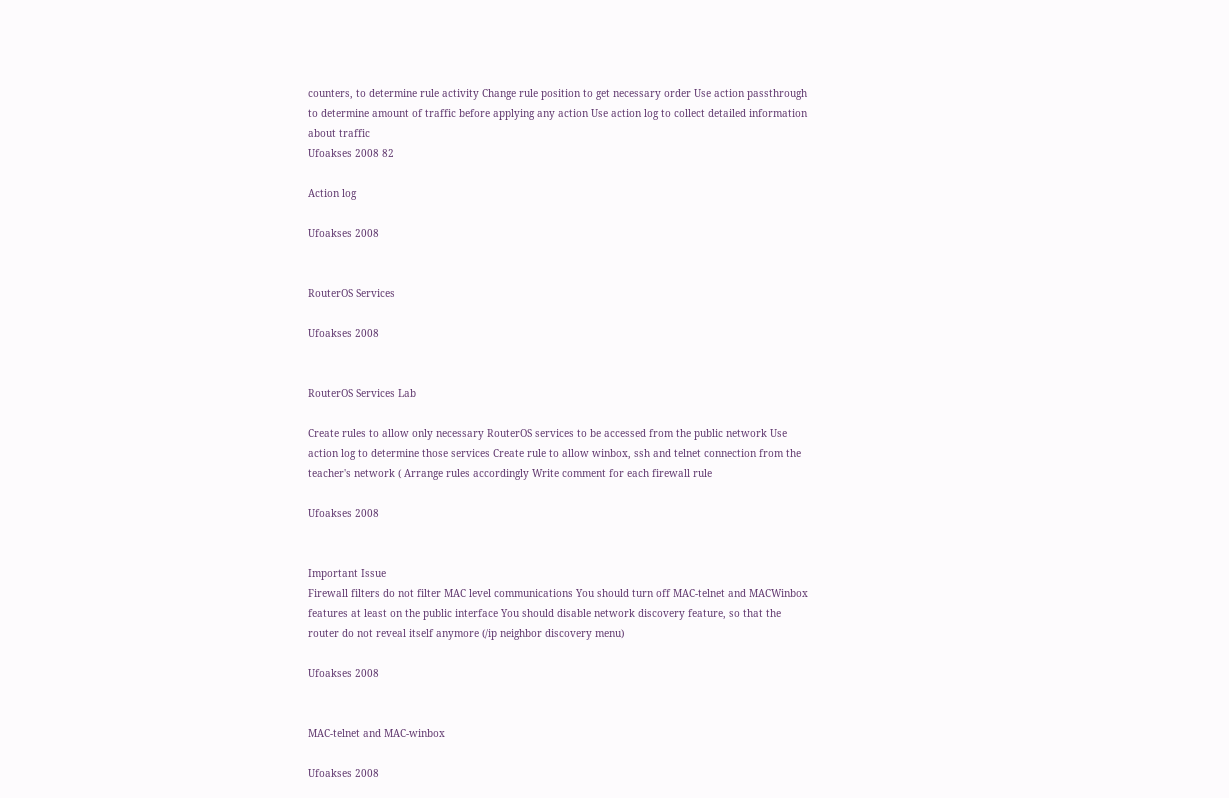counters, to determine rule activity Change rule position to get necessary order Use action passthrough to determine amount of traffic before applying any action Use action log to collect detailed information about traffic
Ufoakses 2008 82

Action log

Ufoakses 2008


RouterOS Services

Ufoakses 2008


RouterOS Services Lab

Create rules to allow only necessary RouterOS services to be accessed from the public network Use action log to determine those services Create rule to allow winbox, ssh and telnet connection from the teacher's network ( Arrange rules accordingly Write comment for each firewall rule

Ufoakses 2008


Important Issue
Firewall filters do not filter MAC level communications You should turn off MAC-telnet and MACWinbox features at least on the public interface You should disable network discovery feature, so that the router do not reveal itself anymore (/ip neighbor discovery menu)

Ufoakses 2008


MAC-telnet and MAC-winbox

Ufoakses 2008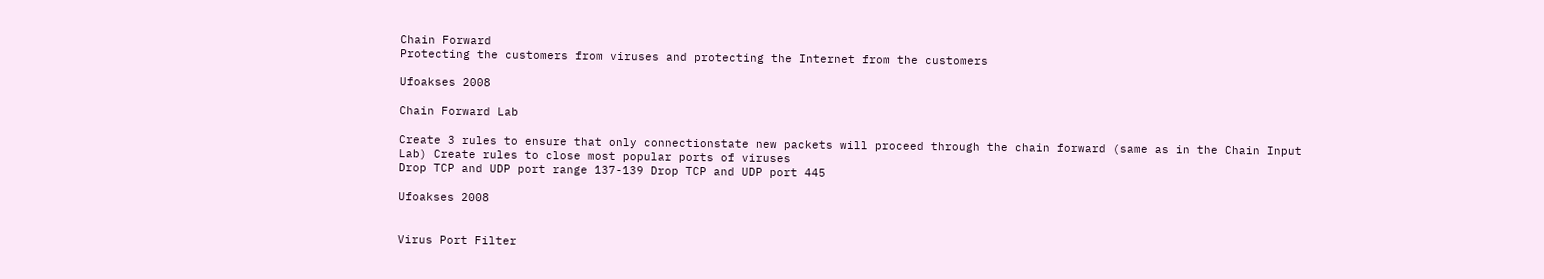Chain Forward
Protecting the customers from viruses and protecting the Internet from the customers

Ufoakses 2008

Chain Forward Lab

Create 3 rules to ensure that only connectionstate new packets will proceed through the chain forward (same as in the Chain Input Lab) Create rules to close most popular ports of viruses
Drop TCP and UDP port range 137-139 Drop TCP and UDP port 445

Ufoakses 2008


Virus Port Filter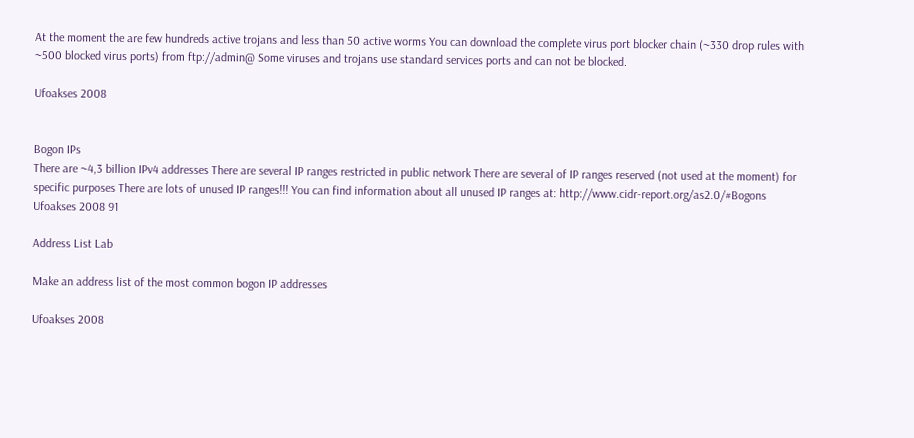At the moment the are few hundreds active trojans and less than 50 active worms You can download the complete virus port blocker chain (~330 drop rules with ~500 blocked virus ports) from ftp://admin@ Some viruses and trojans use standard services ports and can not be blocked.

Ufoakses 2008


Bogon IPs
There are ~4,3 billion IPv4 addresses There are several IP ranges restricted in public network There are several of IP ranges reserved (not used at the moment) for specific purposes There are lots of unused IP ranges!!! You can find information about all unused IP ranges at: http://www.cidr-report.org/as2.0/#Bogons
Ufoakses 2008 91

Address List Lab

Make an address list of the most common bogon IP addresses

Ufoakses 2008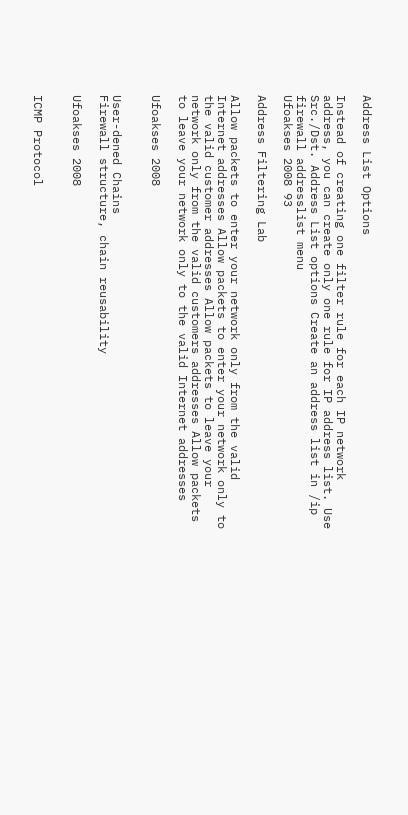Address List Options

Instead of creating one filter rule for each IP network address, you can create only one rule for IP address list. Use Src./Dst. Address List options Create an address list in /ip firewall addresslist menu
Ufoakses 2008 93

Address Filtering Lab

Allow packets to enter your network only from the valid Internet addresses Allow packets to enter your network only to the valid customer addresses Allow packets to leave your network only from the valid customers addresses Allow packets to leave your network only to the valid Internet addresses

Ufoakses 2008


User-dened Chains
Firewall structure, chain reusability

Ufoakses 2008


ICMP Protocol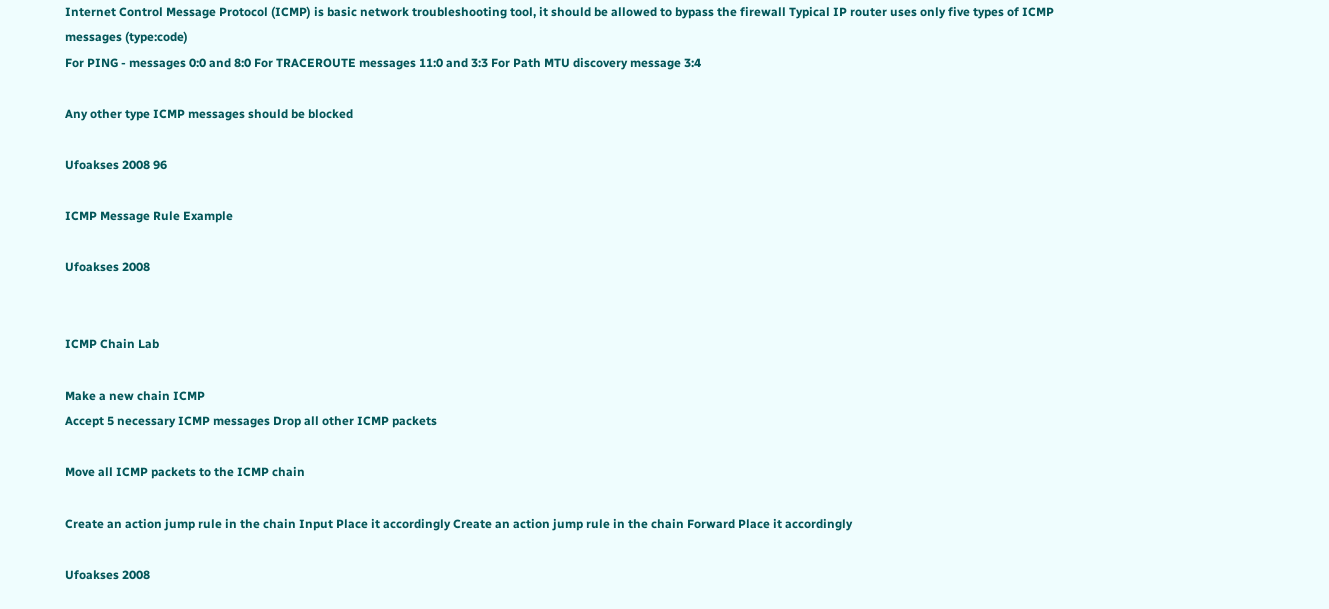Internet Control Message Protocol (ICMP) is basic network troubleshooting tool, it should be allowed to bypass the firewall Typical IP router uses only five types of ICMP messages (type:code)
For PING - messages 0:0 and 8:0 For TRACEROUTE messages 11:0 and 3:3 For Path MTU discovery message 3:4

Any other type ICMP messages should be blocked

Ufoakses 2008 96

ICMP Message Rule Example

Ufoakses 2008


ICMP Chain Lab

Make a new chain ICMP
Accept 5 necessary ICMP messages Drop all other ICMP packets

Move all ICMP packets to the ICMP chain

Create an action jump rule in the chain Input Place it accordingly Create an action jump rule in the chain Forward Place it accordingly

Ufoakses 2008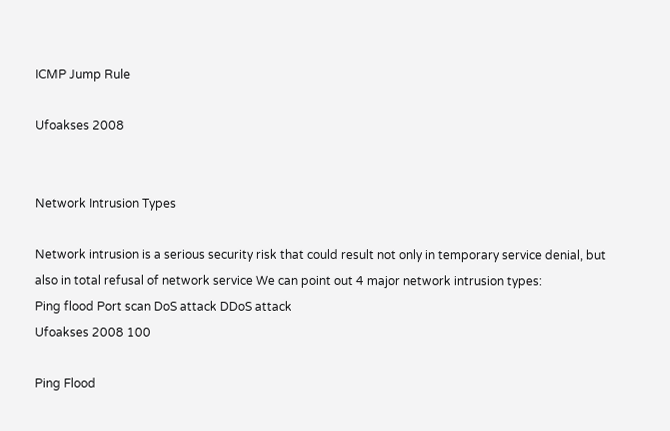ICMP Jump Rule

Ufoakses 2008


Network Intrusion Types

Network intrusion is a serious security risk that could result not only in temporary service denial, but also in total refusal of network service We can point out 4 major network intrusion types:
Ping flood Port scan DoS attack DDoS attack
Ufoakses 2008 100

Ping Flood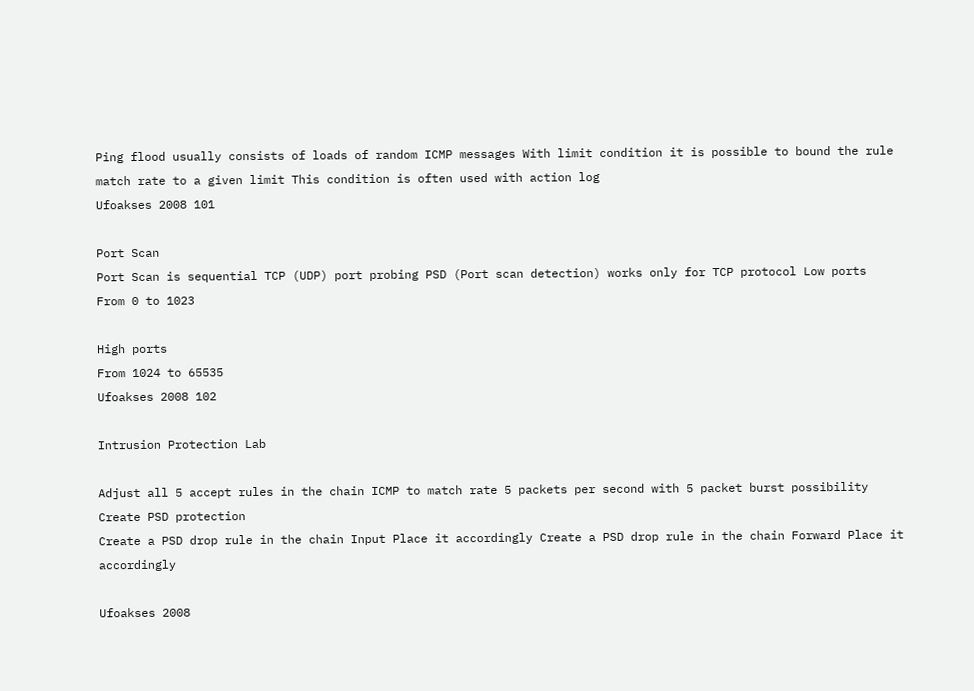Ping flood usually consists of loads of random ICMP messages With limit condition it is possible to bound the rule match rate to a given limit This condition is often used with action log
Ufoakses 2008 101

Port Scan
Port Scan is sequential TCP (UDP) port probing PSD (Port scan detection) works only for TCP protocol Low ports
From 0 to 1023

High ports
From 1024 to 65535
Ufoakses 2008 102

Intrusion Protection Lab

Adjust all 5 accept rules in the chain ICMP to match rate 5 packets per second with 5 packet burst possibility Create PSD protection
Create a PSD drop rule in the chain Input Place it accordingly Create a PSD drop rule in the chain Forward Place it accordingly

Ufoakses 2008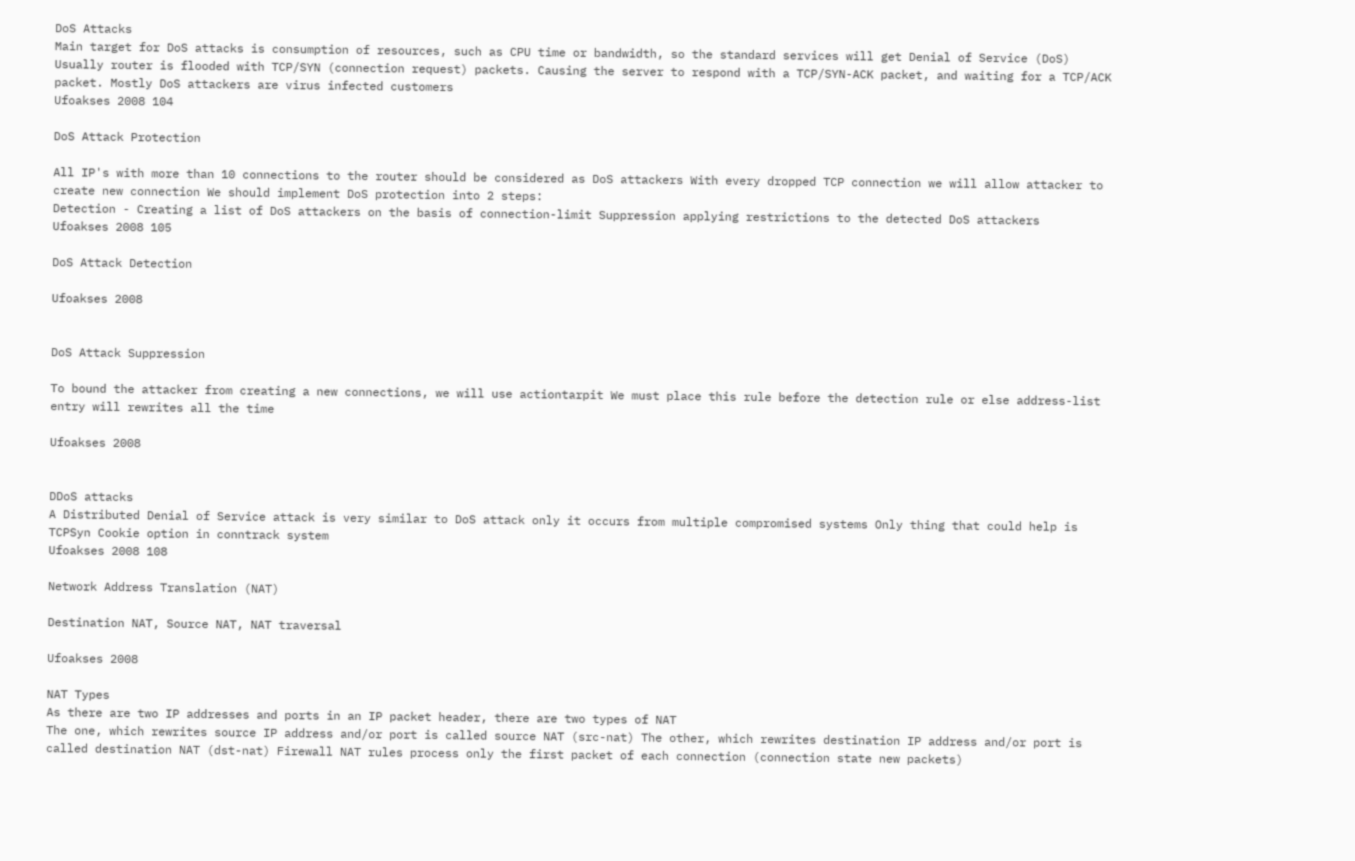DoS Attacks
Main target for DoS attacks is consumption of resources, such as CPU time or bandwidth, so the standard services will get Denial of Service (DoS) Usually router is flooded with TCP/SYN (connection request) packets. Causing the server to respond with a TCP/SYN-ACK packet, and waiting for a TCP/ACK packet. Mostly DoS attackers are virus infected customers
Ufoakses 2008 104

DoS Attack Protection

All IP's with more than 10 connections to the router should be considered as DoS attackers With every dropped TCP connection we will allow attacker to create new connection We should implement DoS protection into 2 steps:
Detection - Creating a list of DoS attackers on the basis of connection-limit Suppression applying restrictions to the detected DoS attackers
Ufoakses 2008 105

DoS Attack Detection

Ufoakses 2008


DoS Attack Suppression

To bound the attacker from creating a new connections, we will use actiontarpit We must place this rule before the detection rule or else address-list entry will rewrites all the time

Ufoakses 2008


DDoS attacks
A Distributed Denial of Service attack is very similar to DoS attack only it occurs from multiple compromised systems Only thing that could help is TCPSyn Cookie option in conntrack system
Ufoakses 2008 108

Network Address Translation (NAT)

Destination NAT, Source NAT, NAT traversal

Ufoakses 2008

NAT Types
As there are two IP addresses and ports in an IP packet header, there are two types of NAT
The one, which rewrites source IP address and/or port is called source NAT (src-nat) The other, which rewrites destination IP address and/or port is called destination NAT (dst-nat) Firewall NAT rules process only the first packet of each connection (connection state new packets)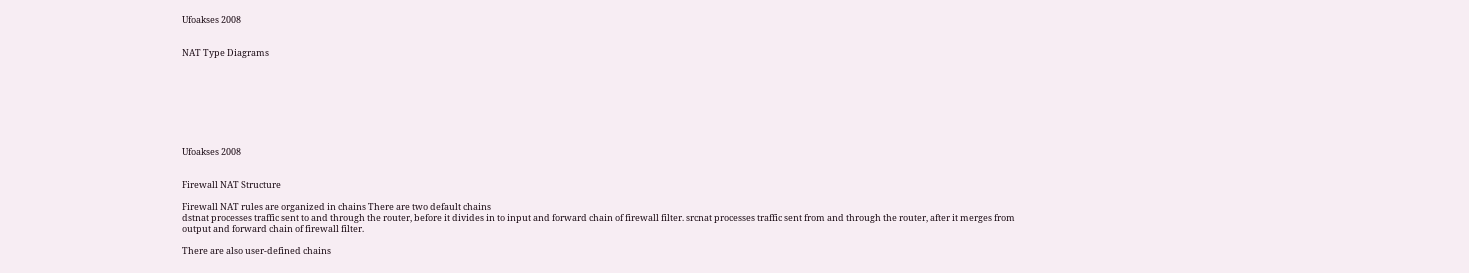Ufoakses 2008


NAT Type Diagrams








Ufoakses 2008


Firewall NAT Structure

Firewall NAT rules are organized in chains There are two default chains
dstnat processes traffic sent to and through the router, before it divides in to input and forward chain of firewall filter. srcnat processes traffic sent from and through the router, after it merges from output and forward chain of firewall filter.

There are also user-defined chains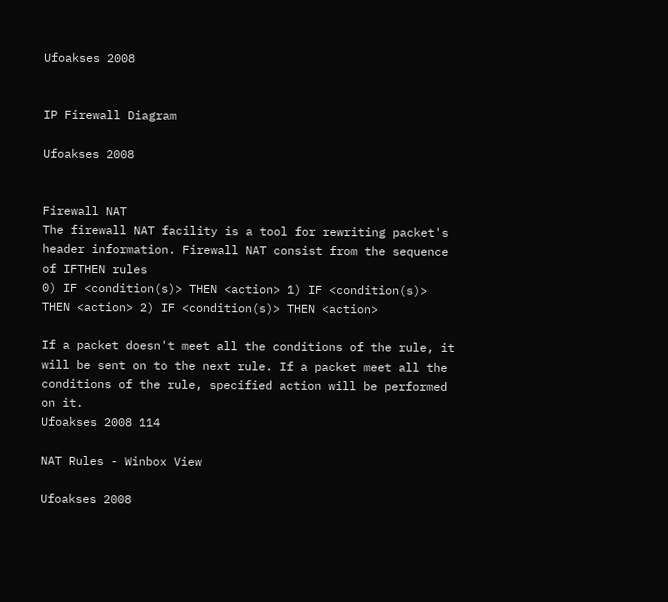Ufoakses 2008


IP Firewall Diagram

Ufoakses 2008


Firewall NAT
The firewall NAT facility is a tool for rewriting packet's header information. Firewall NAT consist from the sequence of IFTHEN rules
0) IF <condition(s)> THEN <action> 1) IF <condition(s)> THEN <action> 2) IF <condition(s)> THEN <action>

If a packet doesn't meet all the conditions of the rule, it will be sent on to the next rule. If a packet meet all the conditions of the rule, specified action will be performed on it.
Ufoakses 2008 114

NAT Rules - Winbox View

Ufoakses 2008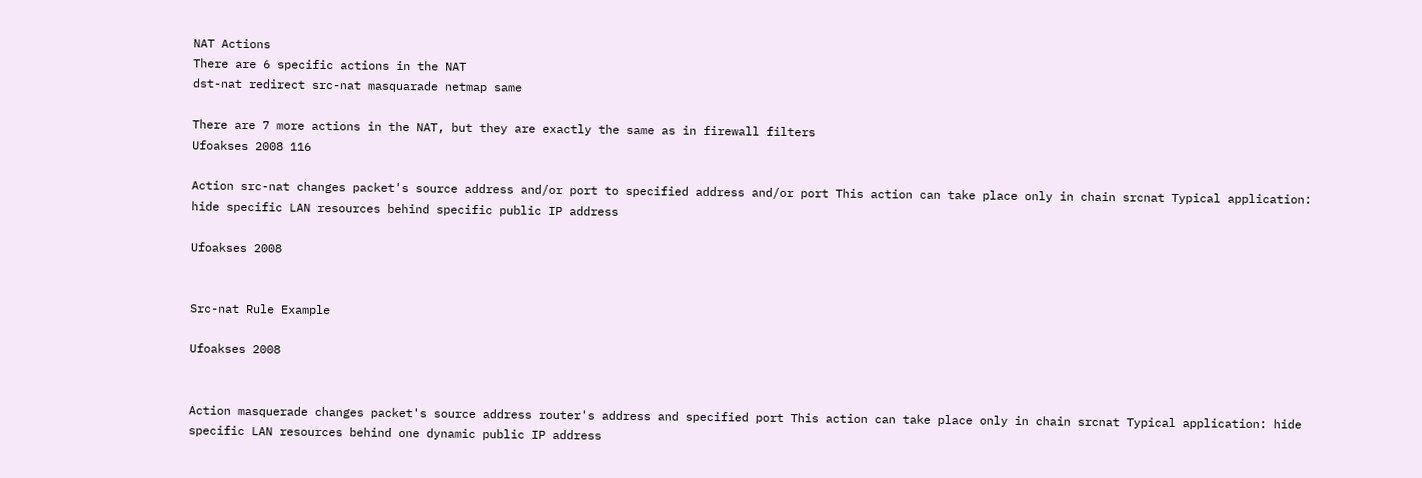NAT Actions
There are 6 specific actions in the NAT
dst-nat redirect src-nat masquarade netmap same

There are 7 more actions in the NAT, but they are exactly the same as in firewall filters
Ufoakses 2008 116

Action src-nat changes packet's source address and/or port to specified address and/or port This action can take place only in chain srcnat Typical application: hide specific LAN resources behind specific public IP address

Ufoakses 2008


Src-nat Rule Example

Ufoakses 2008


Action masquerade changes packet's source address router's address and specified port This action can take place only in chain srcnat Typical application: hide specific LAN resources behind one dynamic public IP address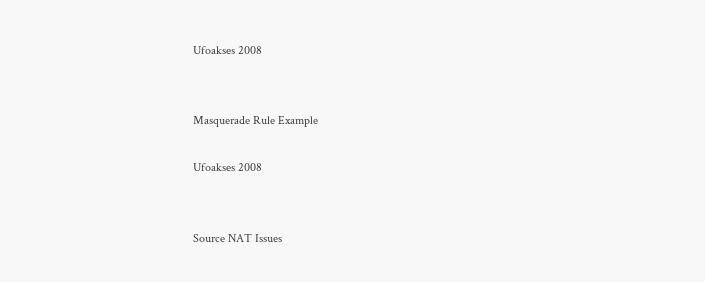Ufoakses 2008


Masquerade Rule Example

Ufoakses 2008


Source NAT Issues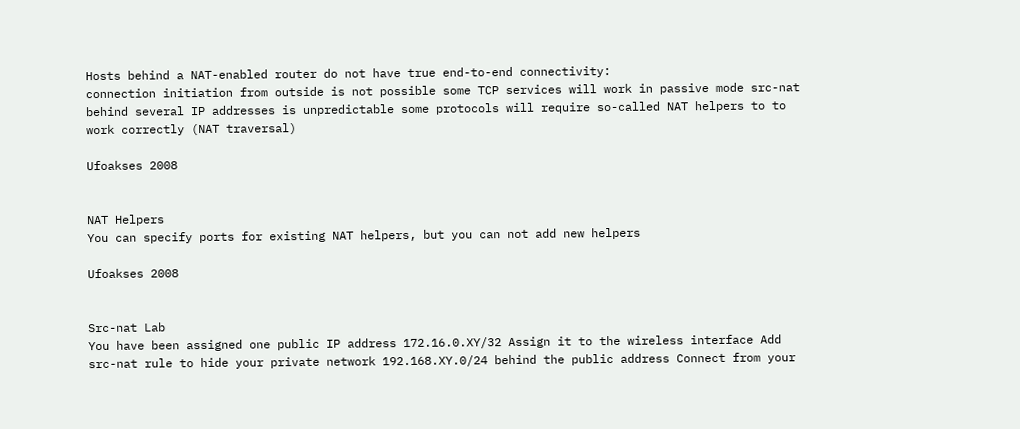Hosts behind a NAT-enabled router do not have true end-to-end connectivity:
connection initiation from outside is not possible some TCP services will work in passive mode src-nat behind several IP addresses is unpredictable some protocols will require so-called NAT helpers to to work correctly (NAT traversal)

Ufoakses 2008


NAT Helpers
You can specify ports for existing NAT helpers, but you can not add new helpers

Ufoakses 2008


Src-nat Lab
You have been assigned one public IP address 172.16.0.XY/32 Assign it to the wireless interface Add src-nat rule to hide your private network 192.168.XY.0/24 behind the public address Connect from your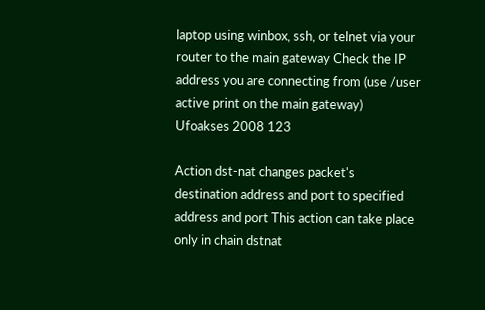laptop using winbox, ssh, or telnet via your router to the main gateway Check the IP address you are connecting from (use /user active print on the main gateway)
Ufoakses 2008 123

Action dst-nat changes packet's destination address and port to specified address and port This action can take place only in chain dstnat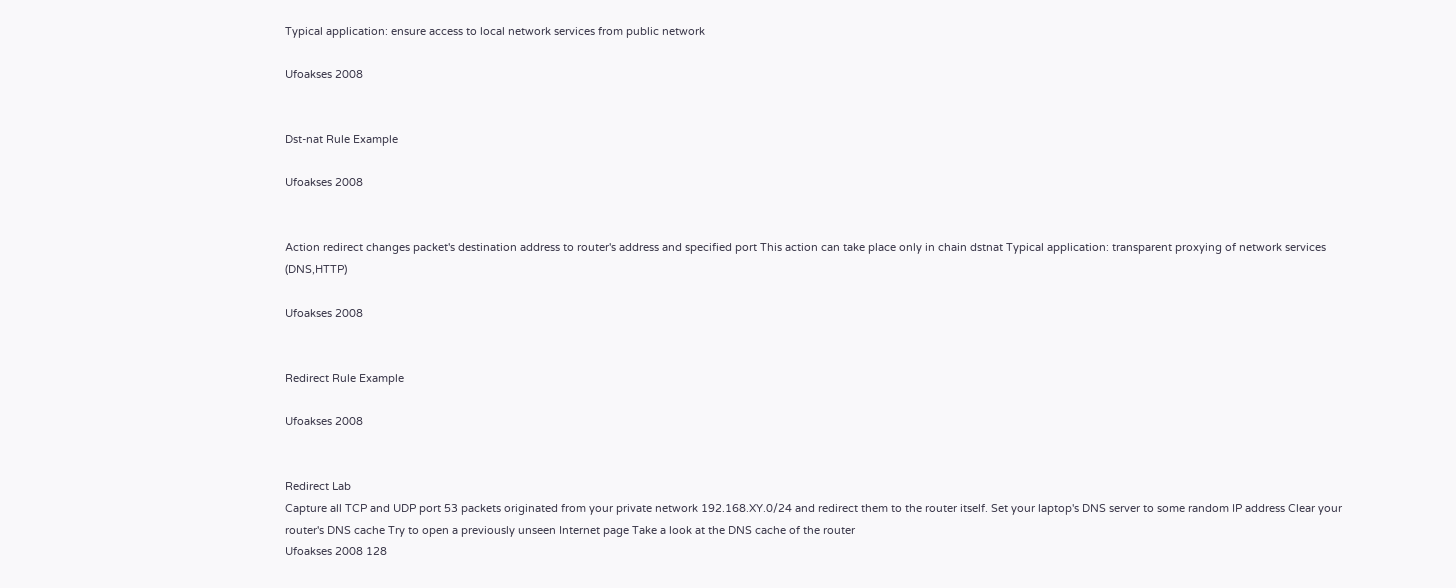Typical application: ensure access to local network services from public network

Ufoakses 2008


Dst-nat Rule Example

Ufoakses 2008


Action redirect changes packet's destination address to router's address and specified port This action can take place only in chain dstnat Typical application: transparent proxying of network services (DNS,HTTP)

Ufoakses 2008


Redirect Rule Example

Ufoakses 2008


Redirect Lab
Capture all TCP and UDP port 53 packets originated from your private network 192.168.XY.0/24 and redirect them to the router itself. Set your laptop's DNS server to some random IP address Clear your router's DNS cache Try to open a previously unseen Internet page Take a look at the DNS cache of the router
Ufoakses 2008 128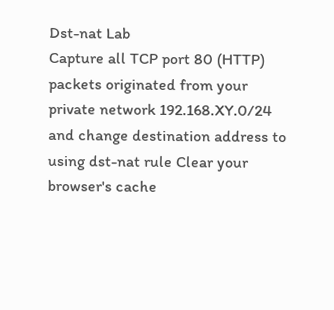Dst-nat Lab
Capture all TCP port 80 (HTTP) packets originated from your private network 192.168.XY.0/24 and change destination address to using dst-nat rule Clear your browser's cache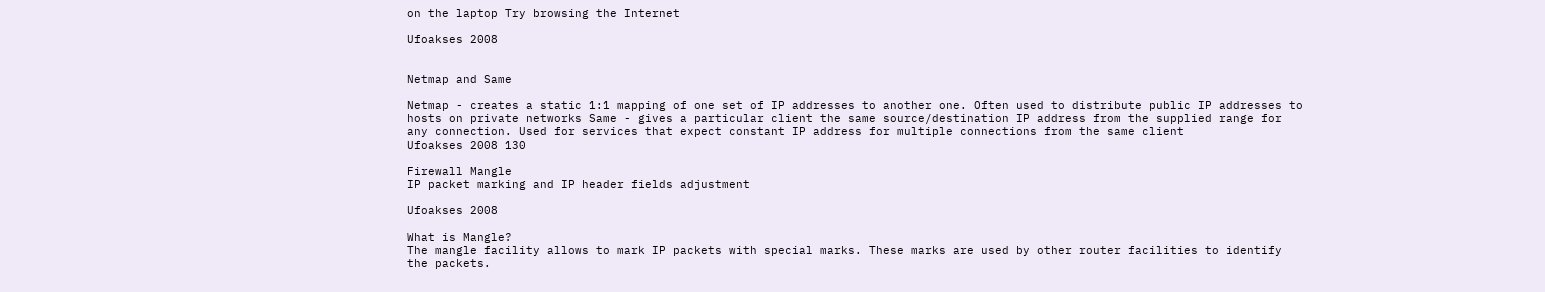on the laptop Try browsing the Internet

Ufoakses 2008


Netmap and Same

Netmap - creates a static 1:1 mapping of one set of IP addresses to another one. Often used to distribute public IP addresses to hosts on private networks Same - gives a particular client the same source/destination IP address from the supplied range for any connection. Used for services that expect constant IP address for multiple connections from the same client
Ufoakses 2008 130

Firewall Mangle
IP packet marking and IP header fields adjustment

Ufoakses 2008

What is Mangle?
The mangle facility allows to mark IP packets with special marks. These marks are used by other router facilities to identify the packets.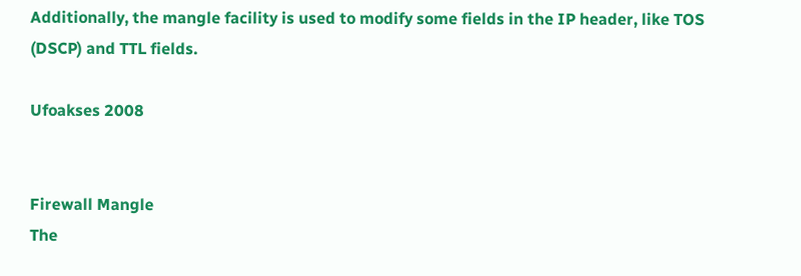Additionally, the mangle facility is used to modify some fields in the IP header, like TOS (DSCP) and TTL fields.

Ufoakses 2008


Firewall Mangle
The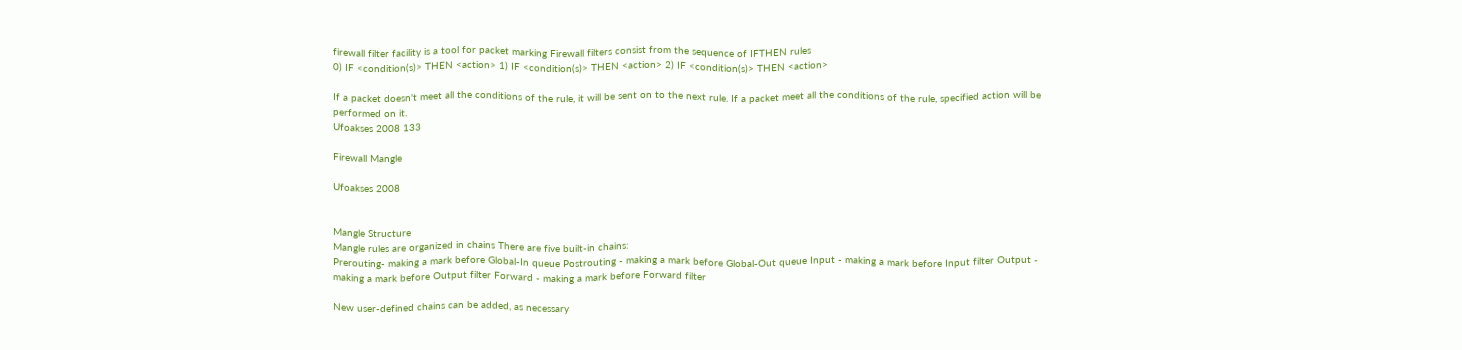firewall filter facility is a tool for packet marking Firewall filters consist from the sequence of IFTHEN rules
0) IF <condition(s)> THEN <action> 1) IF <condition(s)> THEN <action> 2) IF <condition(s)> THEN <action>

If a packet doesn't meet all the conditions of the rule, it will be sent on to the next rule. If a packet meet all the conditions of the rule, specified action will be performed on it.
Ufoakses 2008 133

Firewall Mangle

Ufoakses 2008


Mangle Structure
Mangle rules are organized in chains There are five built-in chains:
Prerouting- making a mark before Global-In queue Postrouting - making a mark before Global-Out queue Input - making a mark before Input filter Output - making a mark before Output filter Forward - making a mark before Forward filter

New user-defined chains can be added, as necessary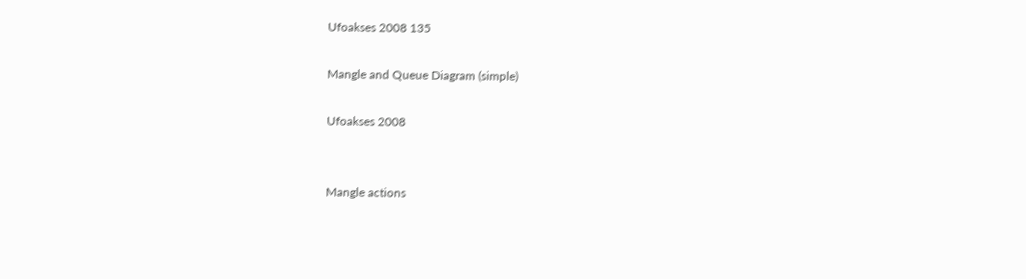Ufoakses 2008 135

Mangle and Queue Diagram (simple)

Ufoakses 2008


Mangle actions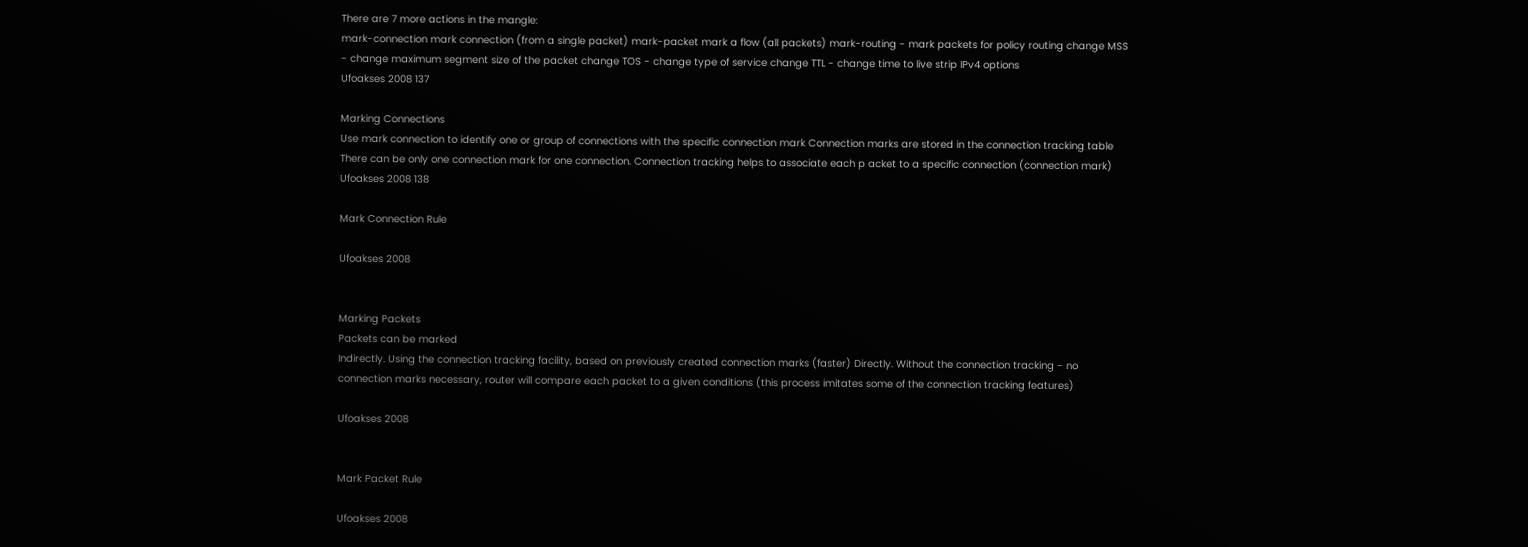There are 7 more actions in the mangle:
mark-connection mark connection (from a single packet) mark-packet mark a flow (all packets) mark-routing - mark packets for policy routing change MSS - change maximum segment size of the packet change TOS - change type of service change TTL - change time to live strip IPv4 options
Ufoakses 2008 137

Marking Connections
Use mark connection to identify one or group of connections with the specific connection mark Connection marks are stored in the connection tracking table There can be only one connection mark for one connection. Connection tracking helps to associate each p acket to a specific connection (connection mark)
Ufoakses 2008 138

Mark Connection Rule

Ufoakses 2008


Marking Packets
Packets can be marked
Indirectly. Using the connection tracking facility, based on previously created connection marks (faster) Directly. Without the connection tracking - no connection marks necessary, router will compare each packet to a given conditions (this process imitates some of the connection tracking features)

Ufoakses 2008


Mark Packet Rule

Ufoakses 2008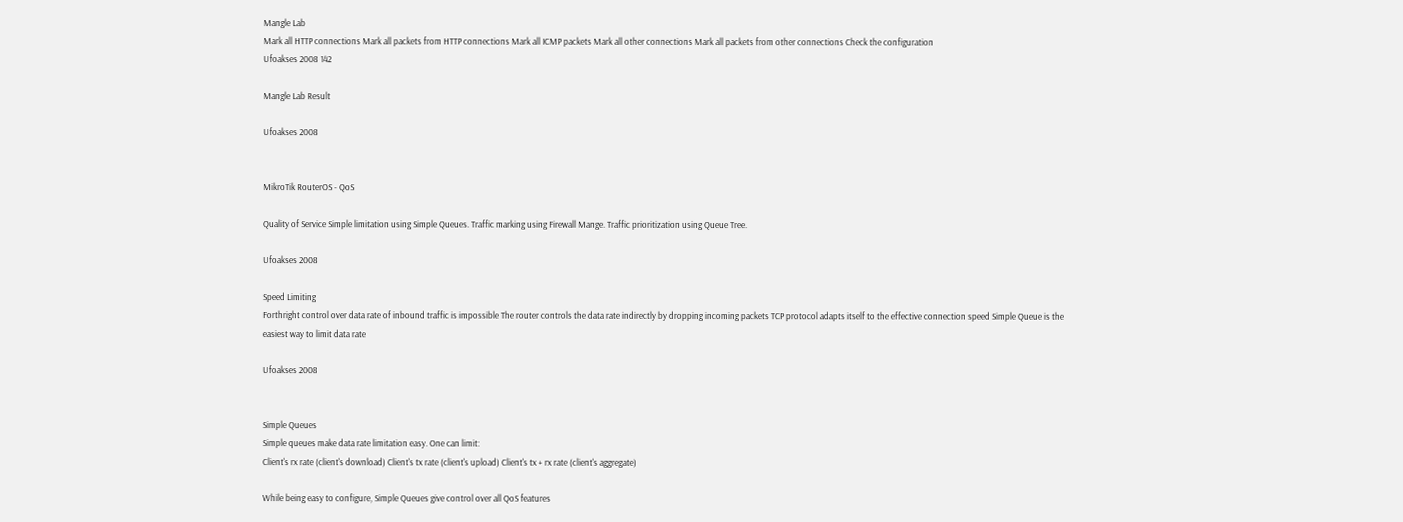Mangle Lab
Mark all HTTP connections Mark all packets from HTTP connections Mark all ICMP packets Mark all other connections Mark all packets from other connections Check the configuration
Ufoakses 2008 142

Mangle Lab Result

Ufoakses 2008


MikroTik RouterOS - QoS

Quality of Service Simple limitation using Simple Queues. Traffic marking using Firewall Mange. Traffic prioritization using Queue Tree.

Ufoakses 2008

Speed Limiting
Forthright control over data rate of inbound traffic is impossible The router controls the data rate indirectly by dropping incoming packets TCP protocol adapts itself to the effective connection speed Simple Queue is the easiest way to limit data rate

Ufoakses 2008


Simple Queues
Simple queues make data rate limitation easy. One can limit:
Client's rx rate (client's download) Client's tx rate (client's upload) Client's tx + rx rate (client's aggregate)

While being easy to configure, Simple Queues give control over all QoS features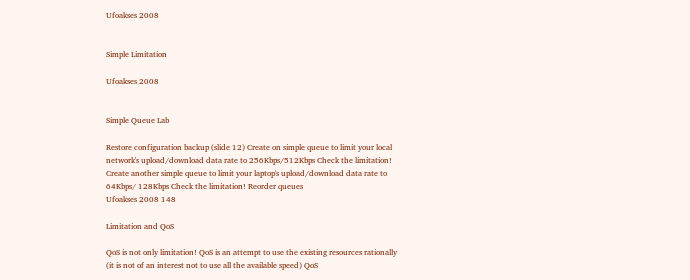Ufoakses 2008


Simple Limitation

Ufoakses 2008


Simple Queue Lab

Restore configuration backup (slide 12) Create on simple queue to limit your local network's upload/download data rate to 256Kbps/512Kbps Check the limitation! Create another simple queue to limit your laptop's upload/download data rate to 64Kbps/ 128Kbps Check the limitation! Reorder queues
Ufoakses 2008 148

Limitation and QoS

QoS is not only limitation! QoS is an attempt to use the existing resources rationally (it is not of an interest not to use all the available speed) QoS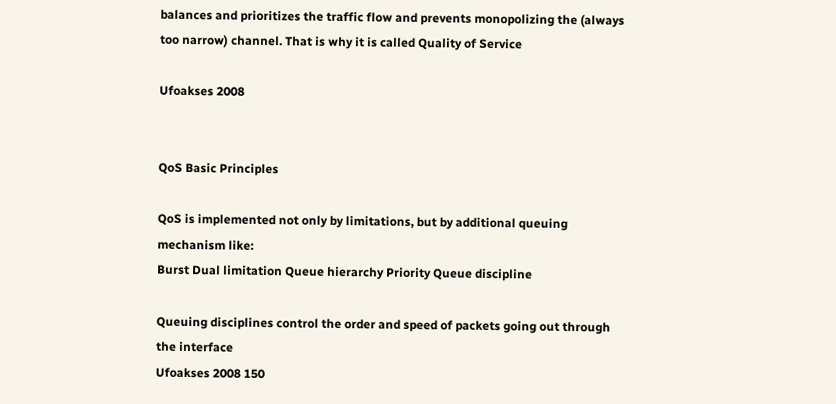balances and prioritizes the traffic flow and prevents monopolizing the (always too narrow) channel. That is why it is called Quality of Service

Ufoakses 2008


QoS Basic Principles

QoS is implemented not only by limitations, but by additional queuing mechanism like:
Burst Dual limitation Queue hierarchy Priority Queue discipline

Queuing disciplines control the order and speed of packets going out through the interface
Ufoakses 2008 150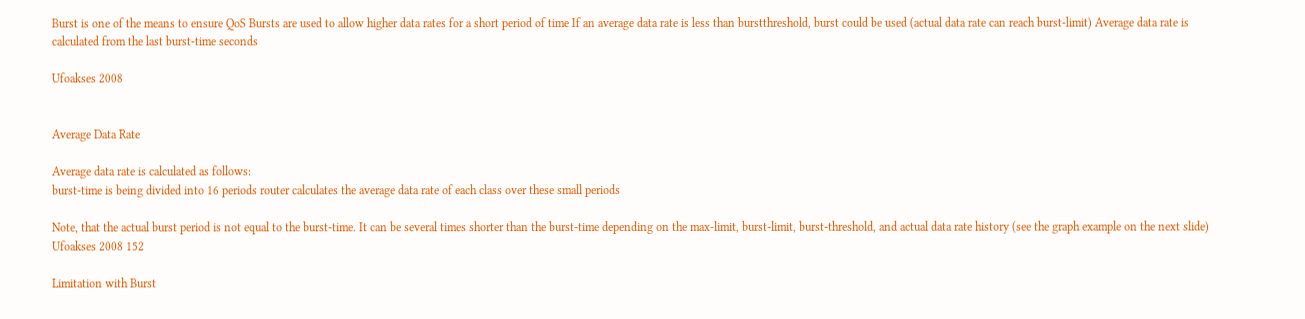Burst is one of the means to ensure QoS Bursts are used to allow higher data rates for a short period of time If an average data rate is less than burstthreshold, burst could be used (actual data rate can reach burst-limit) Average data rate is calculated from the last burst-time seconds

Ufoakses 2008


Average Data Rate

Average data rate is calculated as follows:
burst-time is being divided into 16 periods router calculates the average data rate of each class over these small periods

Note, that the actual burst period is not equal to the burst-time. It can be several times shorter than the burst-time depending on the max-limit, burst-limit, burst-threshold, and actual data rate history (see the graph example on the next slide)
Ufoakses 2008 152

Limitation with Burst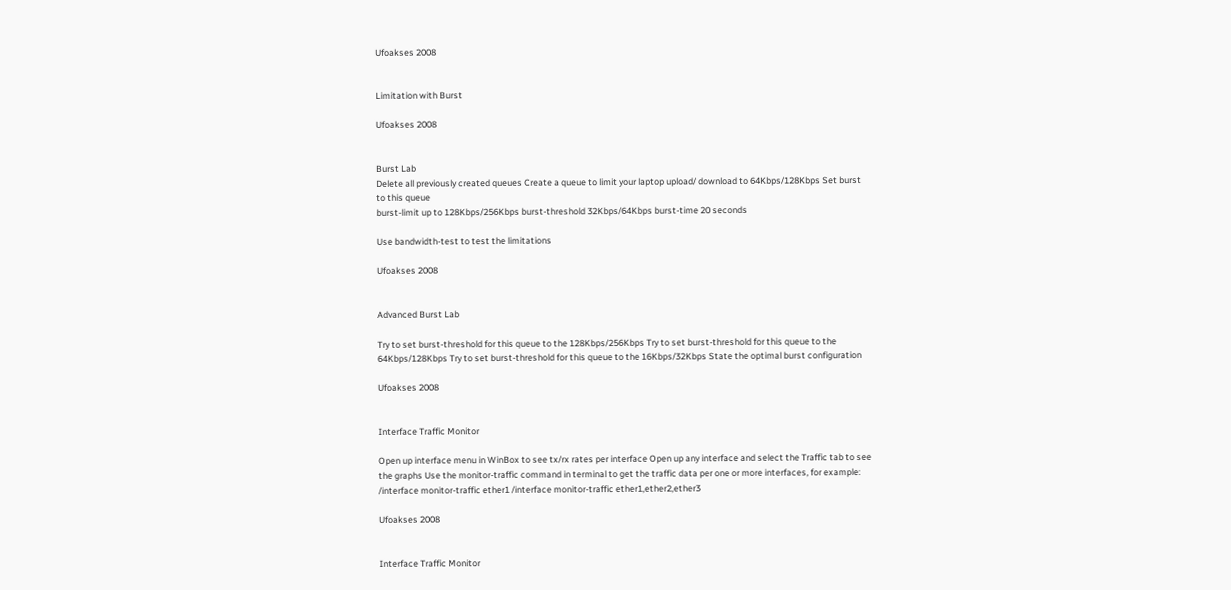Ufoakses 2008


Limitation with Burst

Ufoakses 2008


Burst Lab
Delete all previously created queues Create a queue to limit your laptop upload/ download to 64Kbps/128Kbps Set burst to this queue
burst-limit up to 128Kbps/256Kbps burst-threshold 32Kbps/64Kbps burst-time 20 seconds

Use bandwidth-test to test the limitations

Ufoakses 2008


Advanced Burst Lab

Try to set burst-threshold for this queue to the 128Kbps/256Kbps Try to set burst-threshold for this queue to the 64Kbps/128Kbps Try to set burst-threshold for this queue to the 16Kbps/32Kbps State the optimal burst configuration

Ufoakses 2008


Interface Traffic Monitor

Open up interface menu in WinBox to see tx/rx rates per interface Open up any interface and select the Traffic tab to see the graphs Use the monitor-traffic command in terminal to get the traffic data per one or more interfaces, for example:
/interface monitor-traffic ether1 /interface monitor-traffic ether1,ether2,ether3

Ufoakses 2008


Interface Traffic Monitor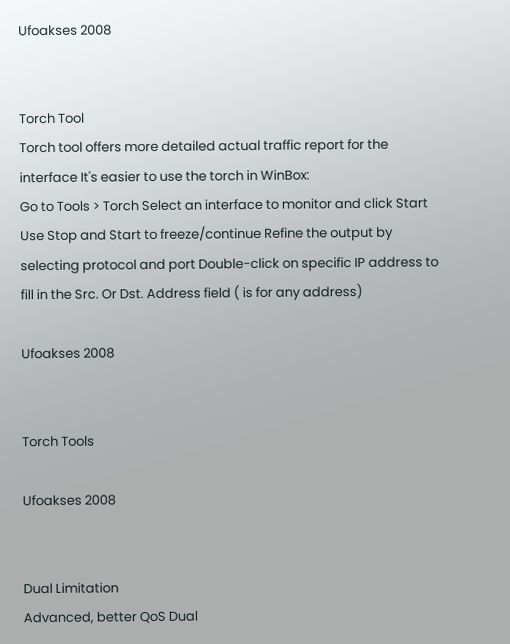Ufoakses 2008


Torch Tool
Torch tool offers more detailed actual traffic report for the interface It's easier to use the torch in WinBox:
Go to Tools > Torch Select an interface to monitor and click Start Use Stop and Start to freeze/continue Refine the output by selecting protocol and port Double-click on specific IP address to fill in the Src. Or Dst. Address field ( is for any address)

Ufoakses 2008


Torch Tools

Ufoakses 2008


Dual Limitation
Advanced, better QoS Dual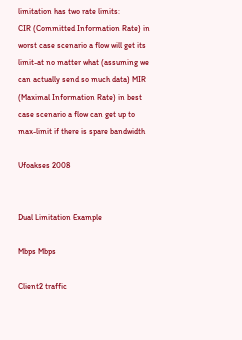limitation has two rate limits:
CIR (Committed Information Rate) in worst case scenario a flow will get its limit-at no matter what (assuming we can actually send so much data) MIR (Maximal Information Rate) in best case scenario a flow can get up to max-limit if there is spare bandwidth

Ufoakses 2008


Dual Limitation Example

Mbps Mbps

Client2 traffic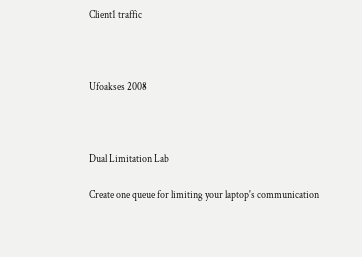Client1 traffic



Ufoakses 2008



Dual Limitation Lab

Create one queue for limiting your laptop's communication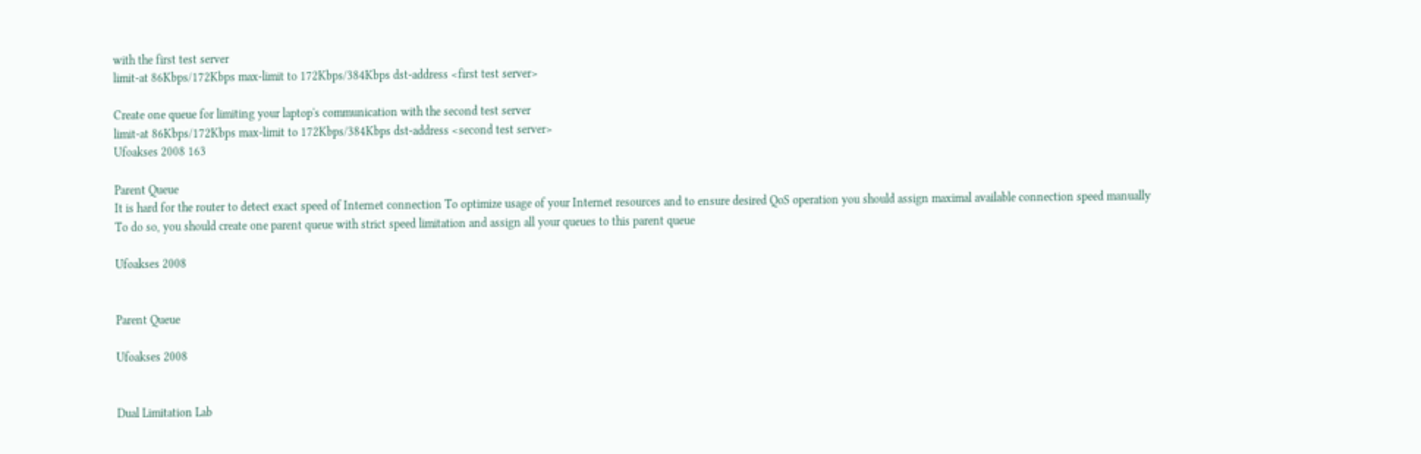with the first test server
limit-at 86Kbps/172Kbps max-limit to 172Kbps/384Kbps dst-address <first test server>

Create one queue for limiting your laptop's communication with the second test server
limit-at 86Kbps/172Kbps max-limit to 172Kbps/384Kbps dst-address <second test server>
Ufoakses 2008 163

Parent Queue
It is hard for the router to detect exact speed of Internet connection To optimize usage of your Internet resources and to ensure desired QoS operation you should assign maximal available connection speed manually To do so, you should create one parent queue with strict speed limitation and assign all your queues to this parent queue

Ufoakses 2008


Parent Queue

Ufoakses 2008


Dual Limitation Lab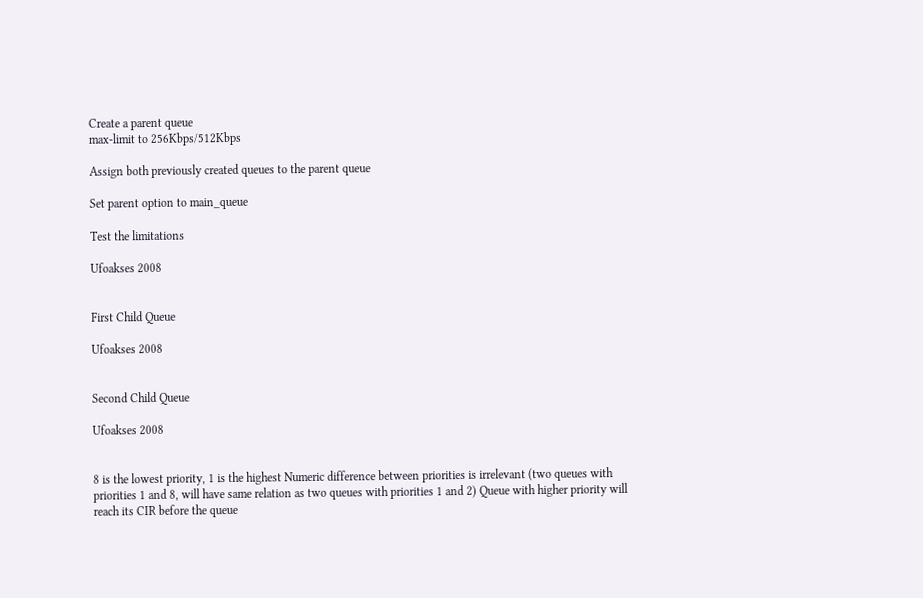Create a parent queue
max-limit to 256Kbps/512Kbps

Assign both previously created queues to the parent queue

Set parent option to main_queue

Test the limitations

Ufoakses 2008


First Child Queue

Ufoakses 2008


Second Child Queue

Ufoakses 2008


8 is the lowest priority, 1 is the highest Numeric difference between priorities is irrelevant (two queues with priorities 1 and 8, will have same relation as two queues with priorities 1 and 2) Queue with higher priority will reach its CIR before the queue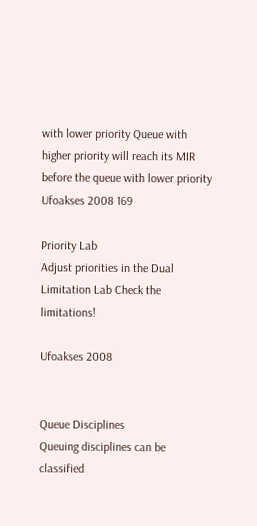with lower priority Queue with higher priority will reach its MIR before the queue with lower priority
Ufoakses 2008 169

Priority Lab
Adjust priorities in the Dual Limitation Lab Check the limitations!

Ufoakses 2008


Queue Disciplines
Queuing disciplines can be classified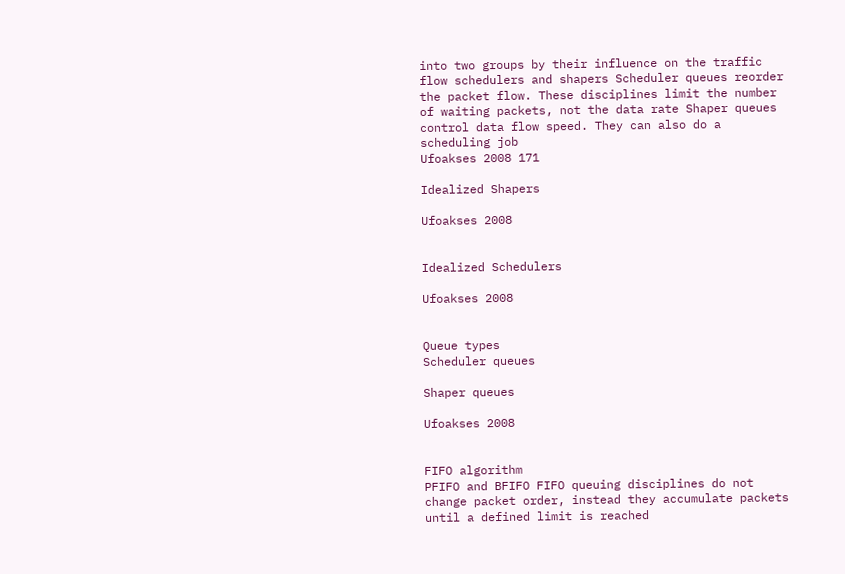into two groups by their influence on the traffic flow schedulers and shapers Scheduler queues reorder the packet flow. These disciplines limit the number of waiting packets, not the data rate Shaper queues control data flow speed. They can also do a scheduling job
Ufoakses 2008 171

Idealized Shapers

Ufoakses 2008


Idealized Schedulers

Ufoakses 2008


Queue types
Scheduler queues

Shaper queues

Ufoakses 2008


FIFO algorithm
PFIFO and BFIFO FIFO queuing disciplines do not change packet order, instead they accumulate packets until a defined limit is reached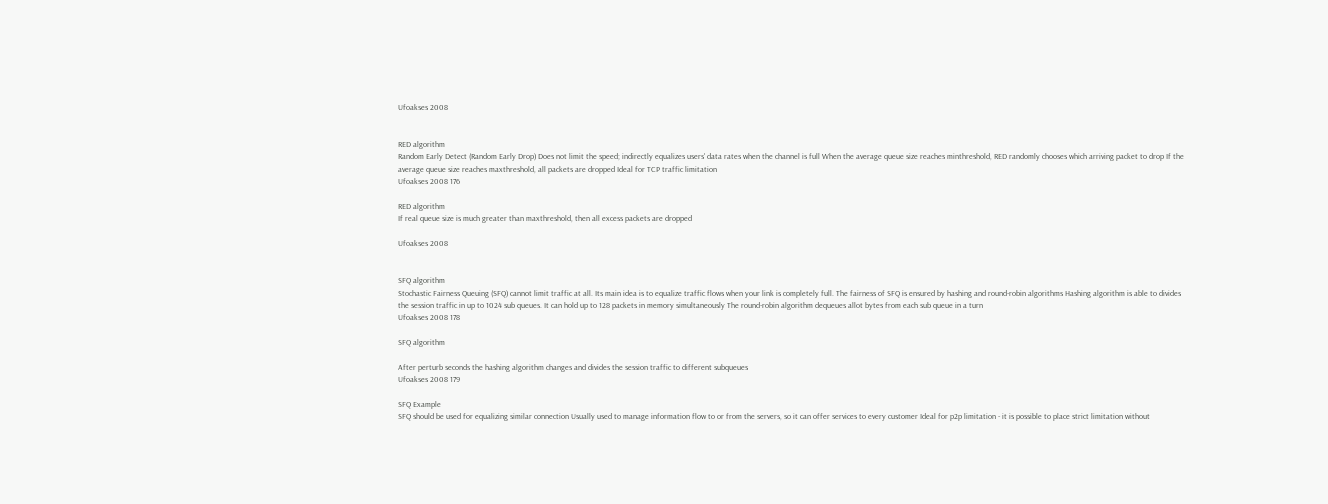Ufoakses 2008


RED algorithm
Random Early Detect (Random Early Drop) Does not limit the speed; indirectly equalizes users' data rates when the channel is full When the average queue size reaches minthreshold, RED randomly chooses which arriving packet to drop If the average queue size reaches maxthreshold, all packets are dropped Ideal for TCP traffic limitation
Ufoakses 2008 176

RED algorithm
If real queue size is much greater than maxthreshold, then all excess packets are dropped

Ufoakses 2008


SFQ algorithm
Stochastic Fairness Queuing (SFQ) cannot limit traffic at all. Its main idea is to equalize traffic flows when your link is completely full. The fairness of SFQ is ensured by hashing and round-robin algorithms Hashing algorithm is able to divides the session traffic in up to 1024 sub queues. It can hold up to 128 packets in memory simultaneously The round-robin algorithm dequeues allot bytes from each sub queue in a turn
Ufoakses 2008 178

SFQ algorithm

After perturb seconds the hashing algorithm changes and divides the session traffic to different subqueues
Ufoakses 2008 179

SFQ Example
SFQ should be used for equalizing similar connection Usually used to manage information flow to or from the servers, so it can offer services to every customer Ideal for p2p limitation - it is possible to place strict limitation without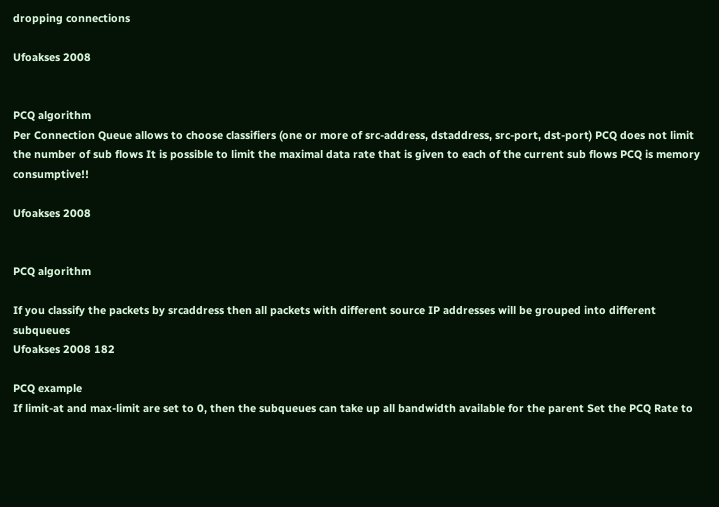dropping connections

Ufoakses 2008


PCQ algorithm
Per Connection Queue allows to choose classifiers (one or more of src-address, dstaddress, src-port, dst-port) PCQ does not limit the number of sub flows It is possible to limit the maximal data rate that is given to each of the current sub flows PCQ is memory consumptive!!

Ufoakses 2008


PCQ algorithm

If you classify the packets by srcaddress then all packets with different source IP addresses will be grouped into different subqueues
Ufoakses 2008 182

PCQ example
If limit-at and max-limit are set to 0, then the subqueues can take up all bandwidth available for the parent Set the PCQ Rate to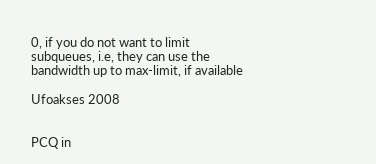0, if you do not want to limit subqueues, i.e, they can use the bandwidth up to max-limit, if available

Ufoakses 2008


PCQ in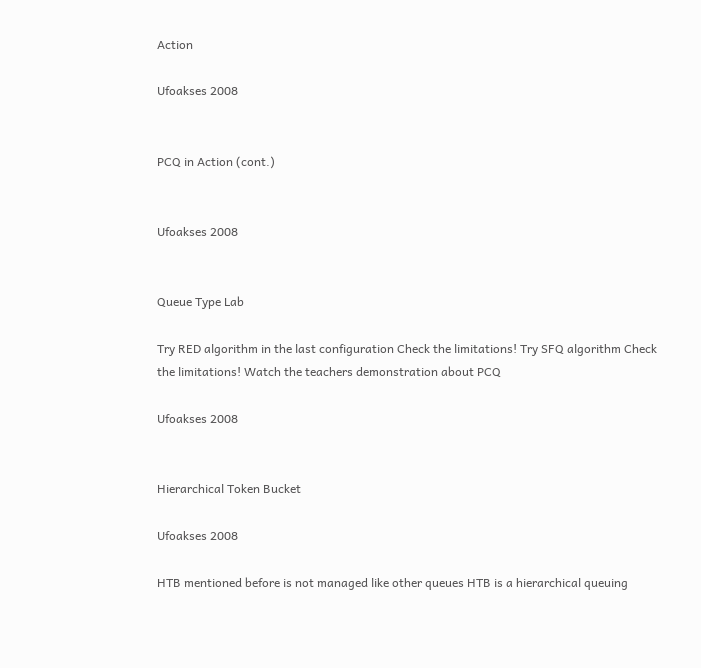Action

Ufoakses 2008


PCQ in Action (cont.)


Ufoakses 2008


Queue Type Lab

Try RED algorithm in the last configuration Check the limitations! Try SFQ algorithm Check the limitations! Watch the teachers demonstration about PCQ

Ufoakses 2008


Hierarchical Token Bucket

Ufoakses 2008

HTB mentioned before is not managed like other queues HTB is a hierarchical queuing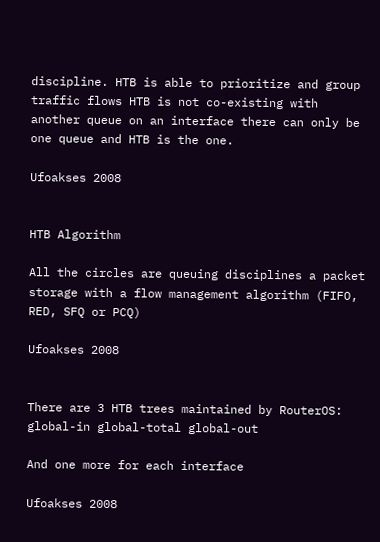discipline. HTB is able to prioritize and group traffic flows HTB is not co-existing with another queue on an interface there can only be one queue and HTB is the one.

Ufoakses 2008


HTB Algorithm

All the circles are queuing disciplines a packet storage with a flow management algorithm (FIFO, RED, SFQ or PCQ)

Ufoakses 2008


There are 3 HTB trees maintained by RouterOS:
global-in global-total global-out

And one more for each interface

Ufoakses 2008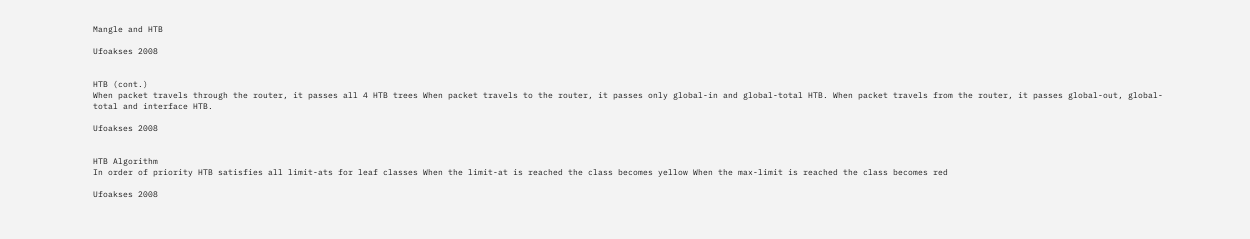Mangle and HTB

Ufoakses 2008


HTB (cont.)
When packet travels through the router, it passes all 4 HTB trees When packet travels to the router, it passes only global-in and global-total HTB. When packet travels from the router, it passes global-out, global-total and interface HTB.

Ufoakses 2008


HTB Algorithm
In order of priority HTB satisfies all limit-ats for leaf classes When the limit-at is reached the class becomes yellow When the max-limit is reached the class becomes red

Ufoakses 2008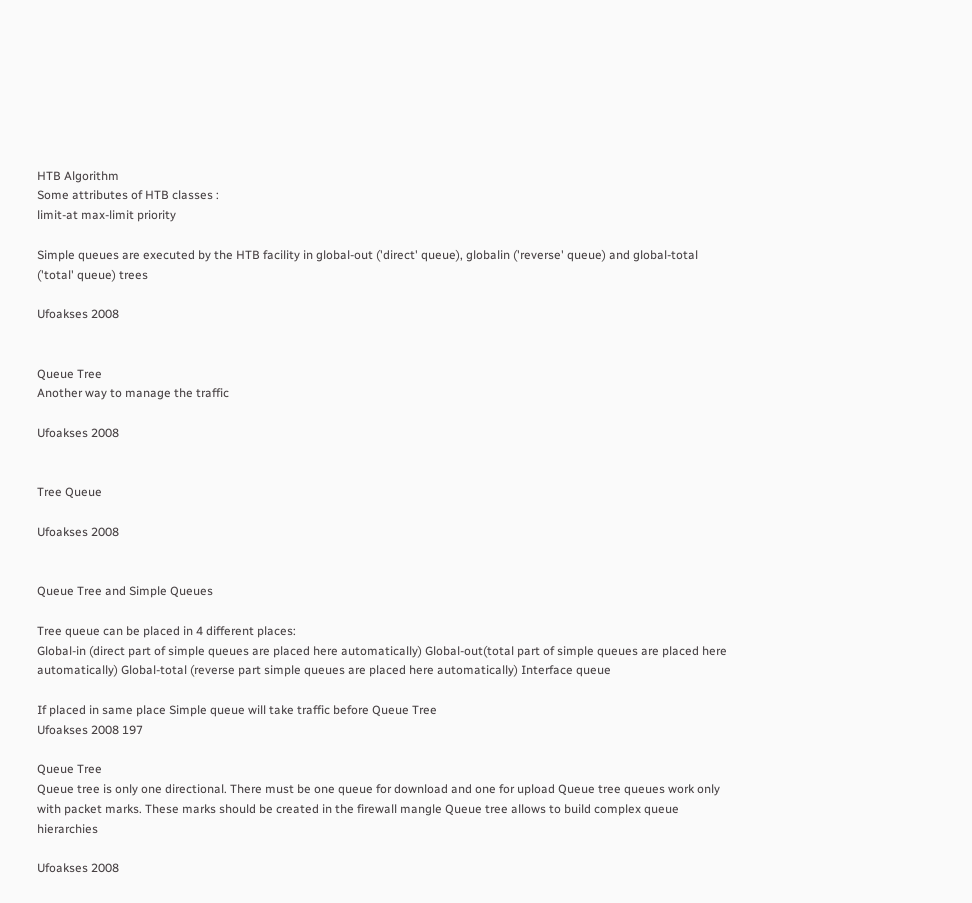HTB Algorithm
Some attributes of HTB classes :
limit-at max-limit priority

Simple queues are executed by the HTB facility in global-out ('direct' queue), globalin ('reverse' queue) and global-total ('total' queue) trees

Ufoakses 2008


Queue Tree
Another way to manage the traffic

Ufoakses 2008


Tree Queue

Ufoakses 2008


Queue Tree and Simple Queues

Tree queue can be placed in 4 different places:
Global-in (direct part of simple queues are placed here automatically) Global-out(total part of simple queues are placed here automatically) Global-total (reverse part simple queues are placed here automatically) Interface queue

If placed in same place Simple queue will take traffic before Queue Tree
Ufoakses 2008 197

Queue Tree
Queue tree is only one directional. There must be one queue for download and one for upload Queue tree queues work only with packet marks. These marks should be created in the firewall mangle Queue tree allows to build complex queue hierarchies

Ufoakses 2008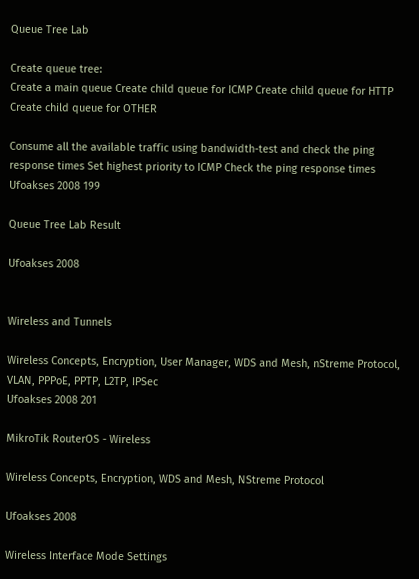Queue Tree Lab

Create queue tree:
Create a main queue Create child queue for ICMP Create child queue for HTTP Create child queue for OTHER

Consume all the available traffic using bandwidth-test and check the ping response times Set highest priority to ICMP Check the ping response times
Ufoakses 2008 199

Queue Tree Lab Result

Ufoakses 2008


Wireless and Tunnels

Wireless Concepts, Encryption, User Manager, WDS and Mesh, nStreme Protocol, VLAN, PPPoE, PPTP, L2TP, IPSec
Ufoakses 2008 201

MikroTik RouterOS - Wireless

Wireless Concepts, Encryption, WDS and Mesh, NStreme Protocol

Ufoakses 2008

Wireless Interface Mode Settings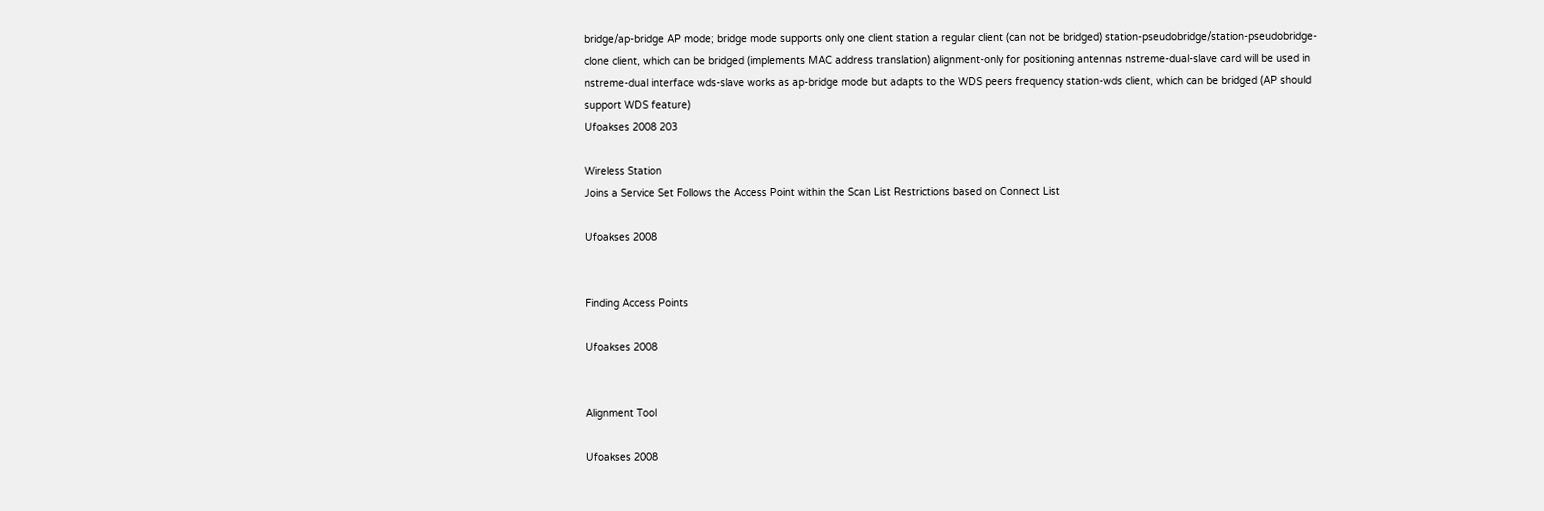bridge/ap-bridge AP mode; bridge mode supports only one client station a regular client (can not be bridged) station-pseudobridge/station-pseudobridge-clone client, which can be bridged (implements MAC address translation) alignment-only for positioning antennas nstreme-dual-slave card will be used in nstreme-dual interface wds-slave works as ap-bridge mode but adapts to the WDS peers frequency station-wds client, which can be bridged (AP should support WDS feature)
Ufoakses 2008 203

Wireless Station
Joins a Service Set Follows the Access Point within the Scan List Restrictions based on Connect List

Ufoakses 2008


Finding Access Points

Ufoakses 2008


Alignment Tool

Ufoakses 2008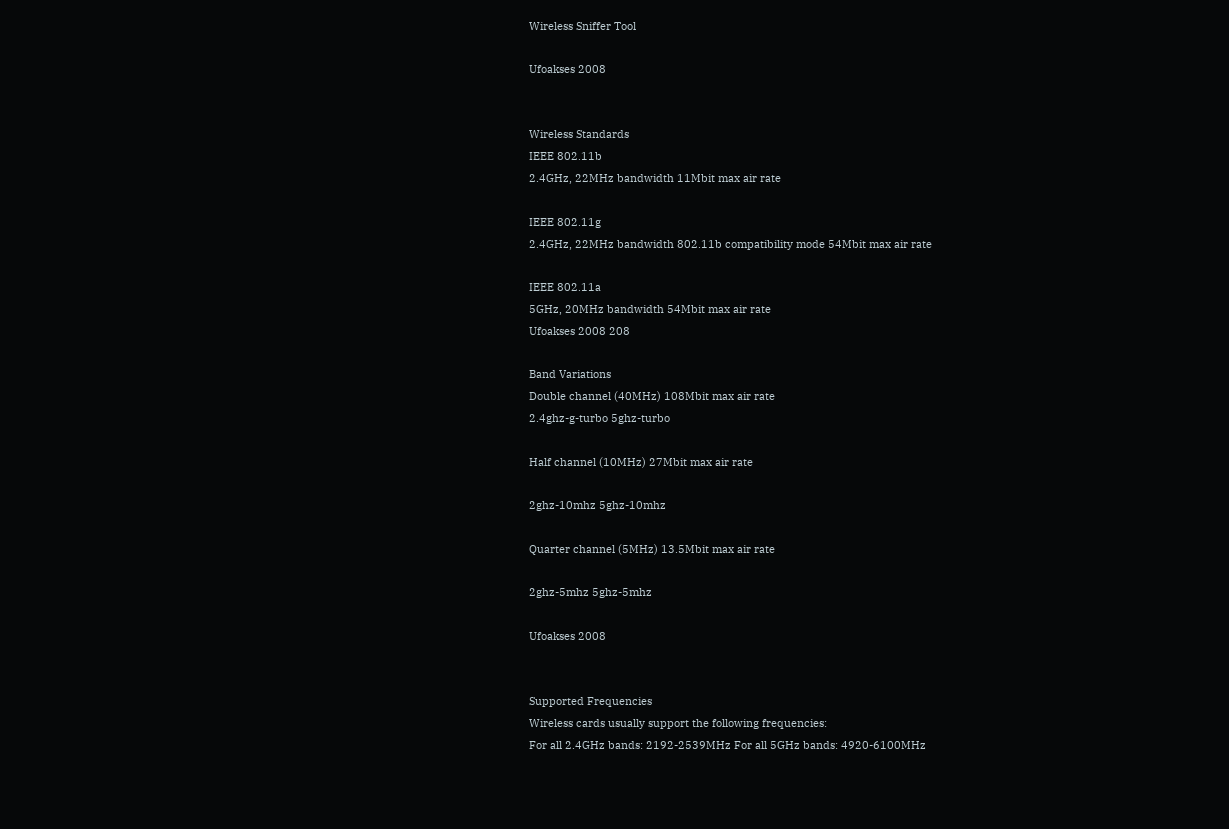Wireless Sniffer Tool

Ufoakses 2008


Wireless Standards
IEEE 802.11b
2.4GHz, 22MHz bandwidth 11Mbit max air rate

IEEE 802.11g
2.4GHz, 22MHz bandwidth 802.11b compatibility mode 54Mbit max air rate

IEEE 802.11a
5GHz, 20MHz bandwidth 54Mbit max air rate
Ufoakses 2008 208

Band Variations
Double channel (40MHz) 108Mbit max air rate
2.4ghz-g-turbo 5ghz-turbo

Half channel (10MHz) 27Mbit max air rate

2ghz-10mhz 5ghz-10mhz

Quarter channel (5MHz) 13.5Mbit max air rate

2ghz-5mhz 5ghz-5mhz

Ufoakses 2008


Supported Frequencies
Wireless cards usually support the following frequencies:
For all 2.4GHz bands: 2192-2539MHz For all 5GHz bands: 4920-6100MHz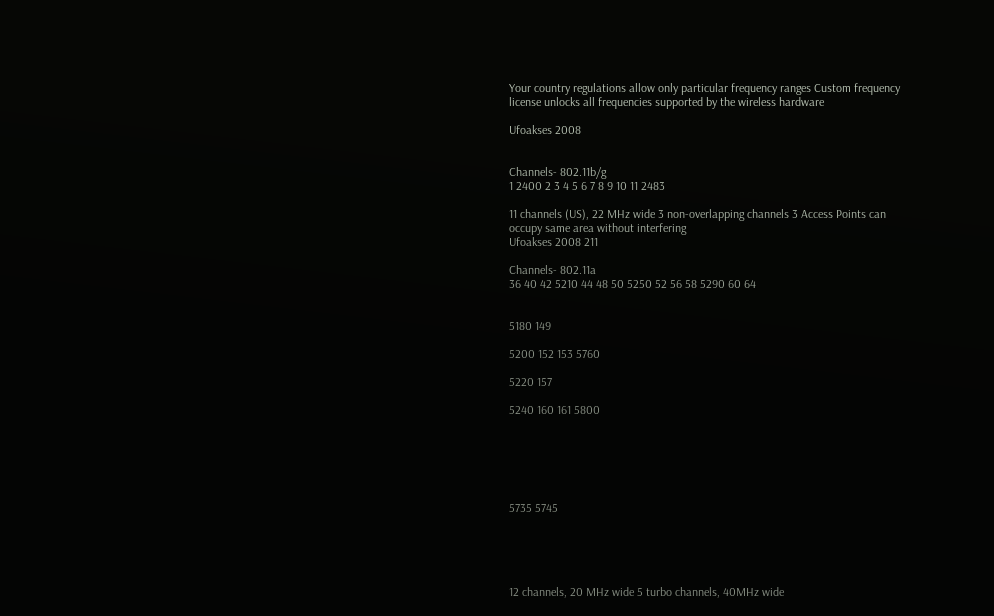Your country regulations allow only particular frequency ranges Custom frequency license unlocks all frequencies supported by the wireless hardware

Ufoakses 2008


Channels- 802.11b/g
1 2400 2 3 4 5 6 7 8 9 10 11 2483

11 channels (US), 22 MHz wide 3 non-overlapping channels 3 Access Points can occupy same area without interfering
Ufoakses 2008 211

Channels- 802.11a
36 40 42 5210 44 48 50 5250 52 56 58 5290 60 64


5180 149

5200 152 153 5760

5220 157

5240 160 161 5800






5735 5745





12 channels, 20 MHz wide 5 turbo channels, 40MHz wide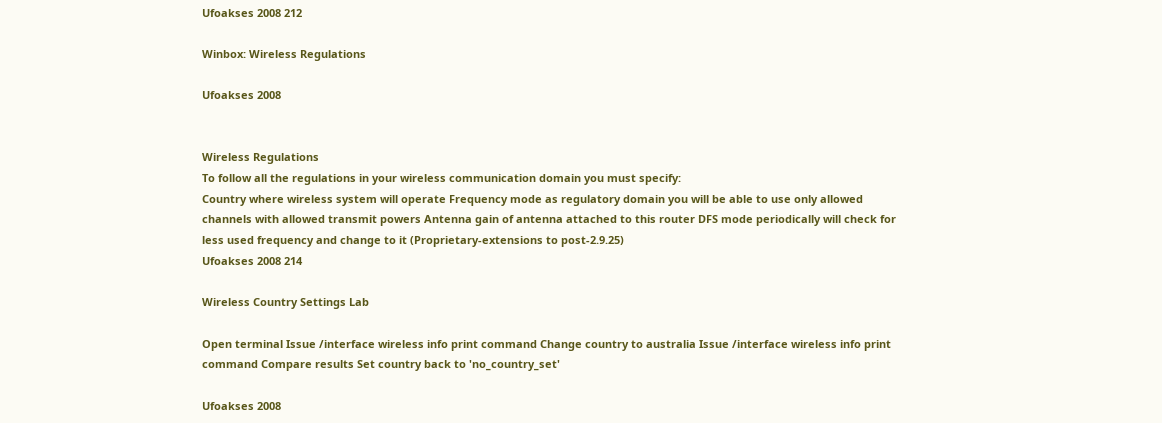Ufoakses 2008 212

Winbox: Wireless Regulations

Ufoakses 2008


Wireless Regulations
To follow all the regulations in your wireless communication domain you must specify:
Country where wireless system will operate Frequency mode as regulatory domain you will be able to use only allowed channels with allowed transmit powers Antenna gain of antenna attached to this router DFS mode periodically will check for less used frequency and change to it (Proprietary-extensions to post-2.9.25)
Ufoakses 2008 214

Wireless Country Settings Lab

Open terminal Issue /interface wireless info print command Change country to australia Issue /interface wireless info print command Compare results Set country back to 'no_country_set'

Ufoakses 2008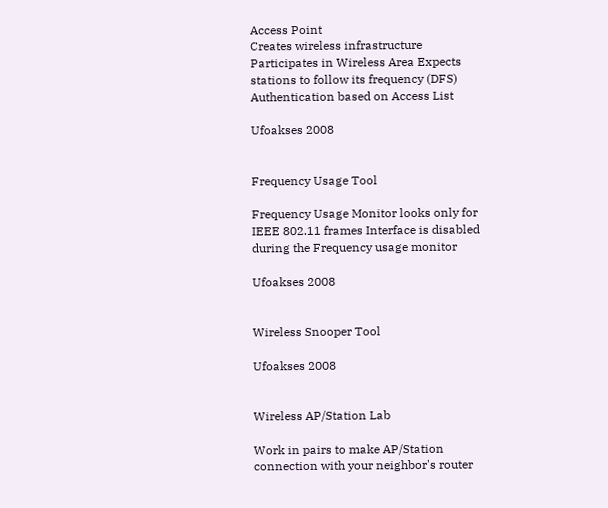Access Point
Creates wireless infrastructure Participates in Wireless Area Expects stations to follow its frequency (DFS) Authentication based on Access List

Ufoakses 2008


Frequency Usage Tool

Frequency Usage Monitor looks only for IEEE 802.11 frames Interface is disabled during the Frequency usage monitor

Ufoakses 2008


Wireless Snooper Tool

Ufoakses 2008


Wireless AP/Station Lab

Work in pairs to make AP/Station connection with your neighbor's router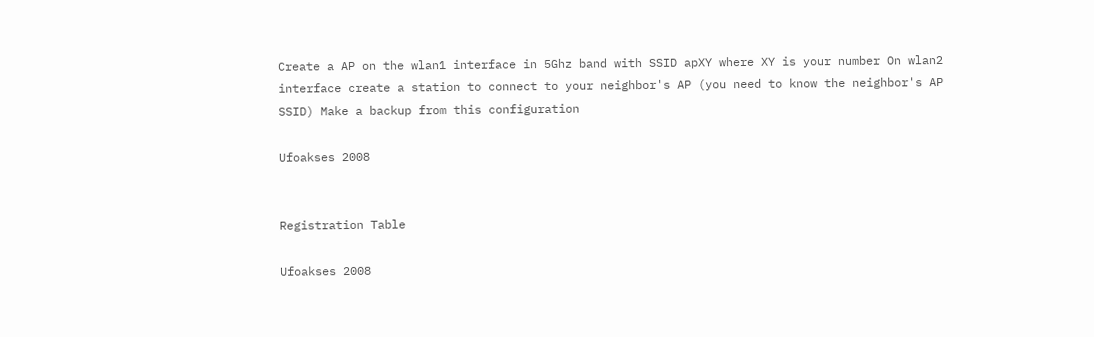Create a AP on the wlan1 interface in 5Ghz band with SSID apXY where XY is your number On wlan2 interface create a station to connect to your neighbor's AP (you need to know the neighbor's AP SSID) Make a backup from this configuration

Ufoakses 2008


Registration Table

Ufoakses 2008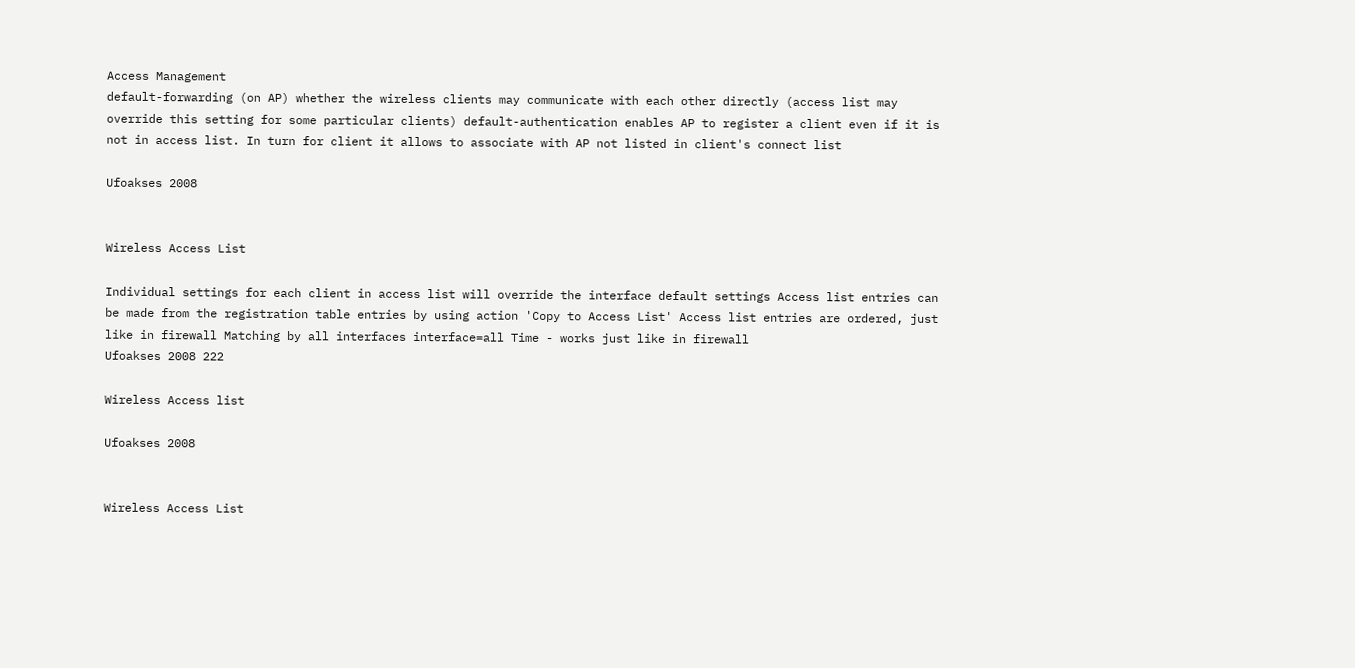Access Management
default-forwarding (on AP) whether the wireless clients may communicate with each other directly (access list may override this setting for some particular clients) default-authentication enables AP to register a client even if it is not in access list. In turn for client it allows to associate with AP not listed in client's connect list

Ufoakses 2008


Wireless Access List

Individual settings for each client in access list will override the interface default settings Access list entries can be made from the registration table entries by using action 'Copy to Access List' Access list entries are ordered, just like in firewall Matching by all interfaces interface=all Time - works just like in firewall
Ufoakses 2008 222

Wireless Access list

Ufoakses 2008


Wireless Access List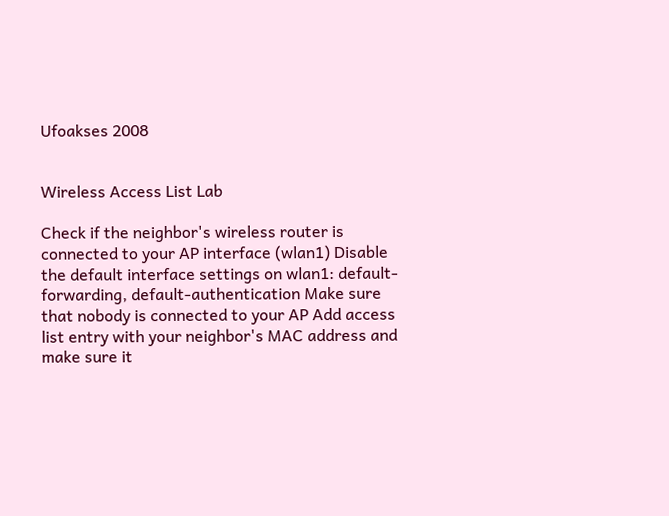Ufoakses 2008


Wireless Access List Lab

Check if the neighbor's wireless router is connected to your AP interface (wlan1) Disable the default interface settings on wlan1: default-forwarding, default-authentication Make sure that nobody is connected to your AP Add access list entry with your neighbor's MAC address and make sure it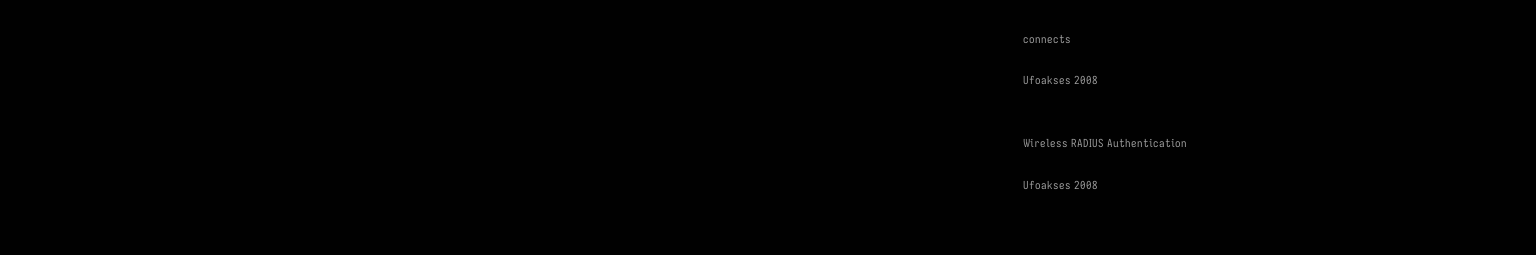connects

Ufoakses 2008


Wireless RADIUS Authentication

Ufoakses 2008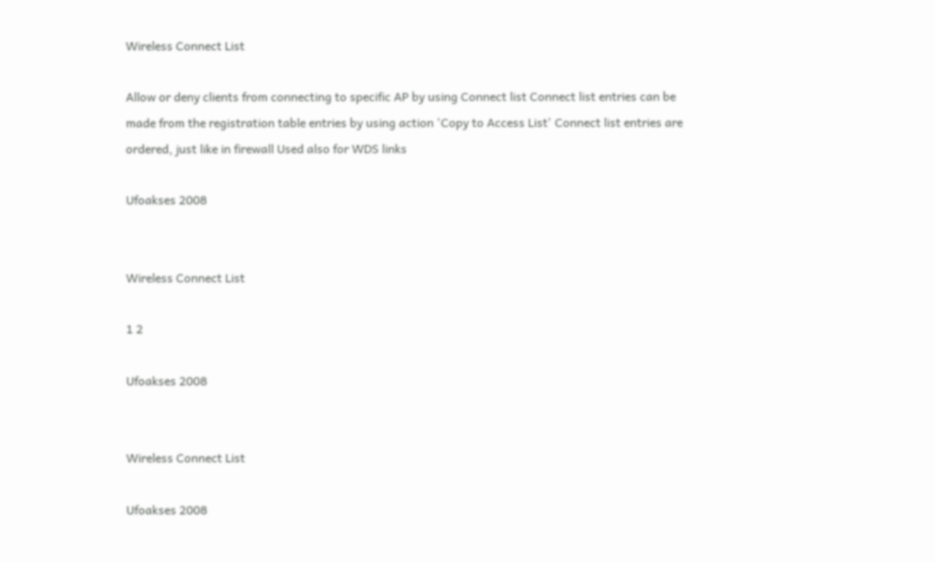Wireless Connect List

Allow or deny clients from connecting to specific AP by using Connect list Connect list entries can be made from the registration table entries by using action 'Copy to Access List' Connect list entries are ordered, just like in firewall Used also for WDS links

Ufoakses 2008


Wireless Connect List

1 2

Ufoakses 2008


Wireless Connect List

Ufoakses 2008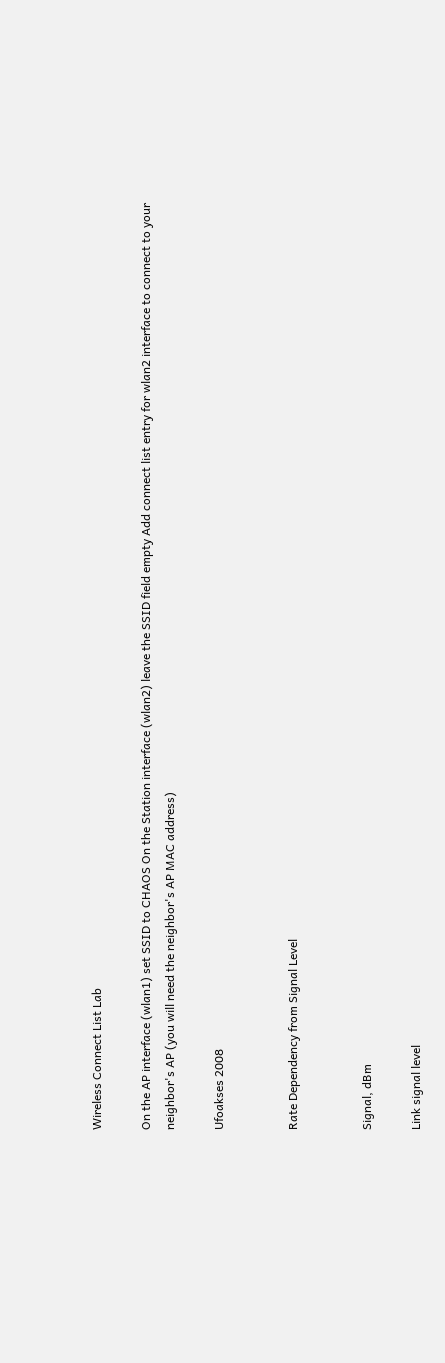Wireless Connect List Lab

On the AP interface (wlan1) set SSID to CHAOS On the Station interface (wlan2) leave the SSID field empty Add connect list entry for wlan2 interface to connect to your neighbor's AP (you will need the neighbor's AP MAC address)

Ufoakses 2008


Rate Dependency from Signal Level


Signal, dBm

Link signal level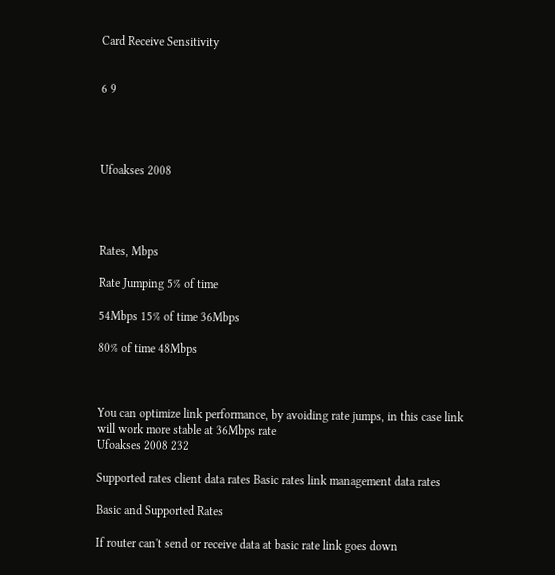Card Receive Sensitivity


6 9




Ufoakses 2008




Rates, Mbps

Rate Jumping 5% of time

54Mbps 15% of time 36Mbps

80% of time 48Mbps



You can optimize link performance, by avoiding rate jumps, in this case link will work more stable at 36Mbps rate
Ufoakses 2008 232

Supported rates client data rates Basic rates link management data rates

Basic and Supported Rates

If router can't send or receive data at basic rate link goes down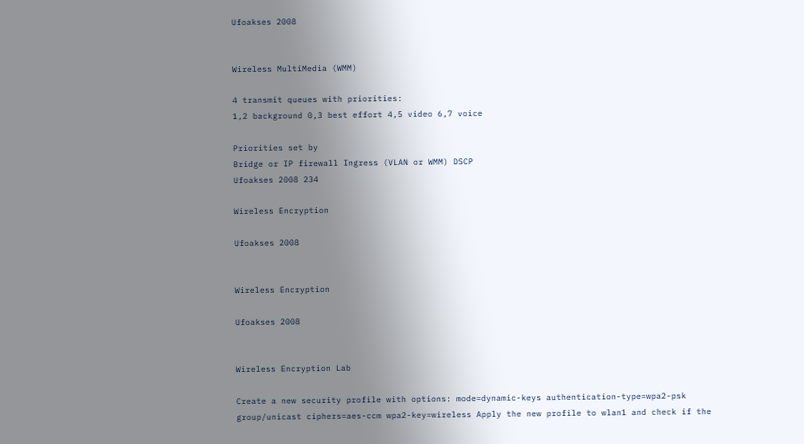Ufoakses 2008


Wireless MultiMedia (WMM)

4 transmit queues with priorities:
1,2 background 0,3 best effort 4,5 video 6,7 voice

Priorities set by
Bridge or IP firewall Ingress (VLAN or WMM) DSCP
Ufoakses 2008 234

Wireless Encryption

Ufoakses 2008


Wireless Encryption

Ufoakses 2008


Wireless Encryption Lab

Create a new security profile with options: mode=dynamic-keys authentication-type=wpa2-psk group/unicast ciphers=aes-ccm wpa2-key=wireless Apply the new profile to wlan1 and check if the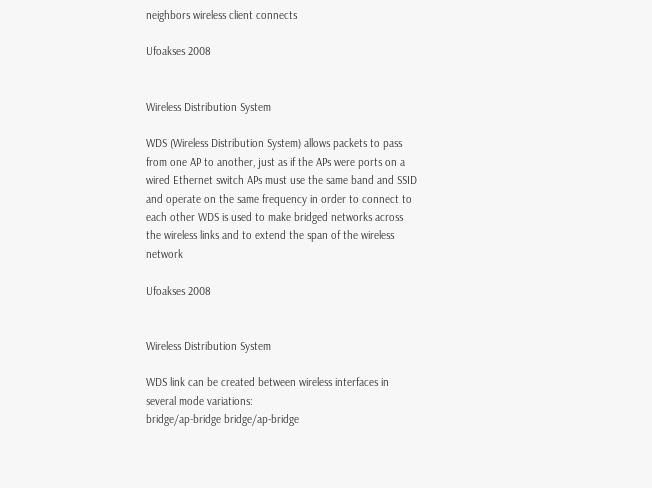neighbors wireless client connects

Ufoakses 2008


Wireless Distribution System

WDS (Wireless Distribution System) allows packets to pass from one AP to another, just as if the APs were ports on a wired Ethernet switch APs must use the same band and SSID and operate on the same frequency in order to connect to each other WDS is used to make bridged networks across the wireless links and to extend the span of the wireless network

Ufoakses 2008


Wireless Distribution System

WDS link can be created between wireless interfaces in several mode variations:
bridge/ap-bridge bridge/ap-bridge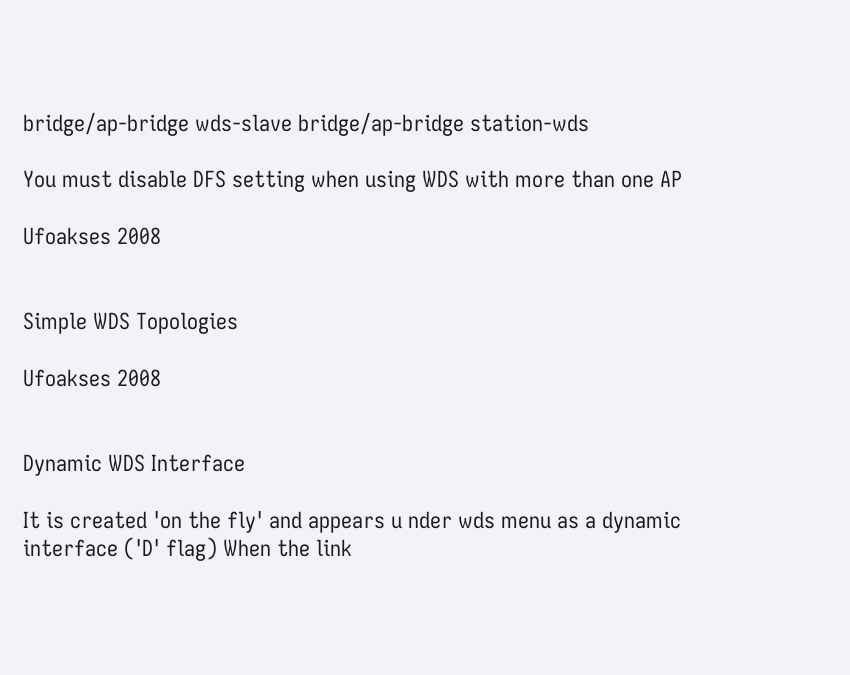bridge/ap-bridge wds-slave bridge/ap-bridge station-wds

You must disable DFS setting when using WDS with more than one AP

Ufoakses 2008


Simple WDS Topologies

Ufoakses 2008


Dynamic WDS Interface

It is created 'on the fly' and appears u nder wds menu as a dynamic interface ('D' flag) When the link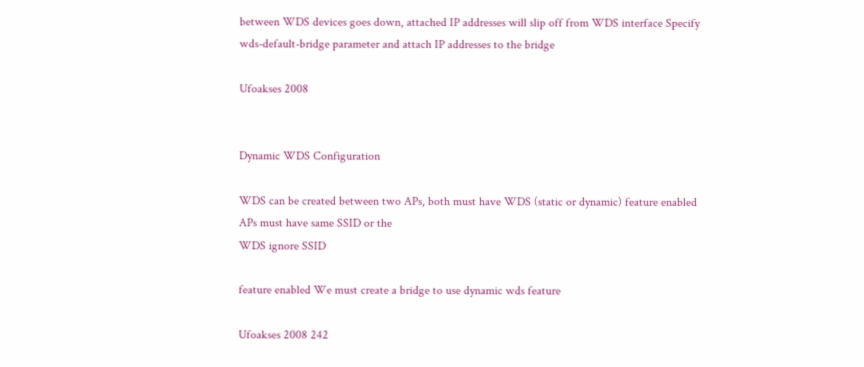between WDS devices goes down, attached IP addresses will slip off from WDS interface Specify wds-default-bridge parameter and attach IP addresses to the bridge

Ufoakses 2008


Dynamic WDS Configuration

WDS can be created between two APs, both must have WDS (static or dynamic) feature enabled APs must have same SSID or the
WDS ignore SSID

feature enabled We must create a bridge to use dynamic wds feature

Ufoakses 2008 242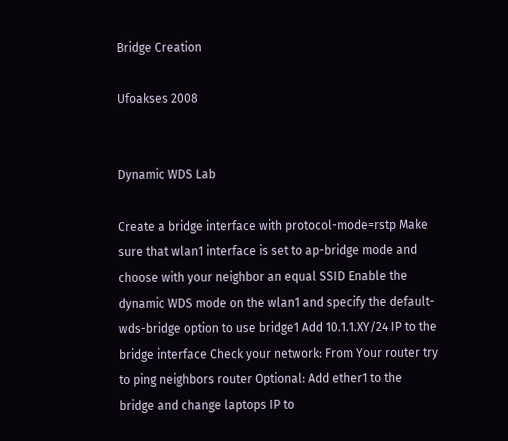Bridge Creation

Ufoakses 2008


Dynamic WDS Lab

Create a bridge interface with protocol-mode=rstp Make sure that wlan1 interface is set to ap-bridge mode and choose with your neighbor an equal SSID Enable the dynamic WDS mode on the wlan1 and specify the default-wds-bridge option to use bridge1 Add 10.1.1.XY/24 IP to the bridge interface Check your network: From Your router try to ping neighbors router Optional: Add ether1 to the bridge and change laptops IP to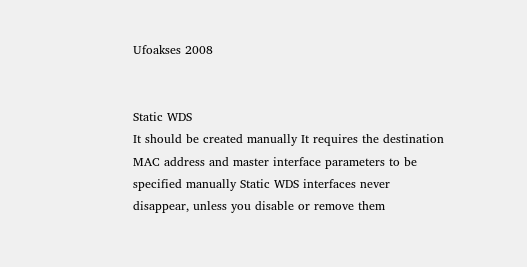Ufoakses 2008


Static WDS
It should be created manually It requires the destination MAC address and master interface parameters to be specified manually Static WDS interfaces never disappear, unless you disable or remove them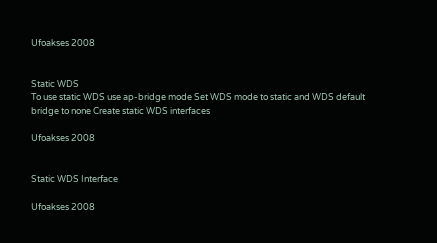Ufoakses 2008


Static WDS
To use static WDS use ap-bridge mode Set WDS mode to static and WDS default bridge to none Create static WDS interfaces

Ufoakses 2008


Static WDS Interface

Ufoakses 2008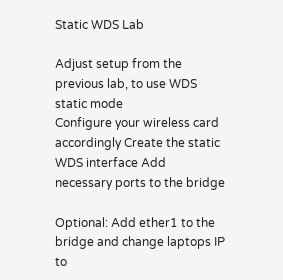Static WDS Lab

Adjust setup from the previous lab, to use WDS static mode
Configure your wireless card accordingly Create the static WDS interface Add necessary ports to the bridge

Optional: Add ether1 to the bridge and change laptops IP to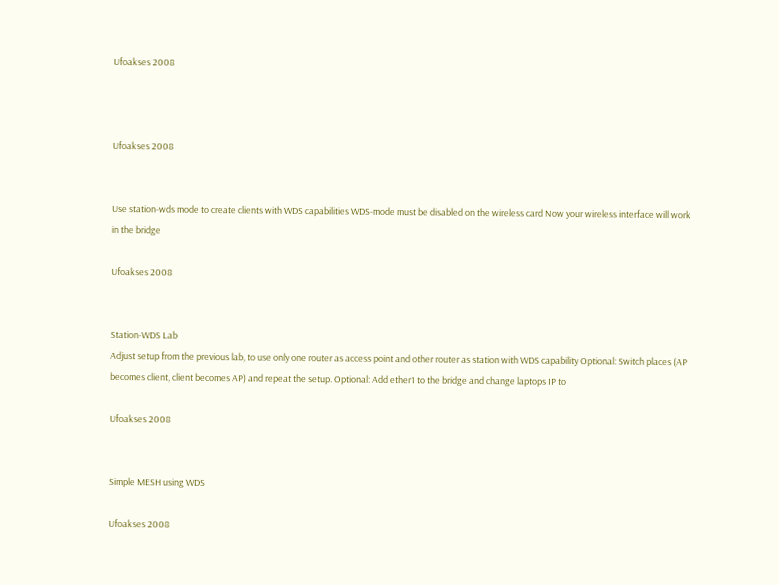Ufoakses 2008



Ufoakses 2008


Use station-wds mode to create clients with WDS capabilities WDS-mode must be disabled on the wireless card Now your wireless interface will work in the bridge

Ufoakses 2008


Station-WDS Lab
Adjust setup from the previous lab, to use only one router as access point and other router as station with WDS capability Optional: Switch places (AP becomes client, client becomes AP) and repeat the setup. Optional: Add ether1 to the bridge and change laptops IP to

Ufoakses 2008


Simple MESH using WDS

Ufoakses 2008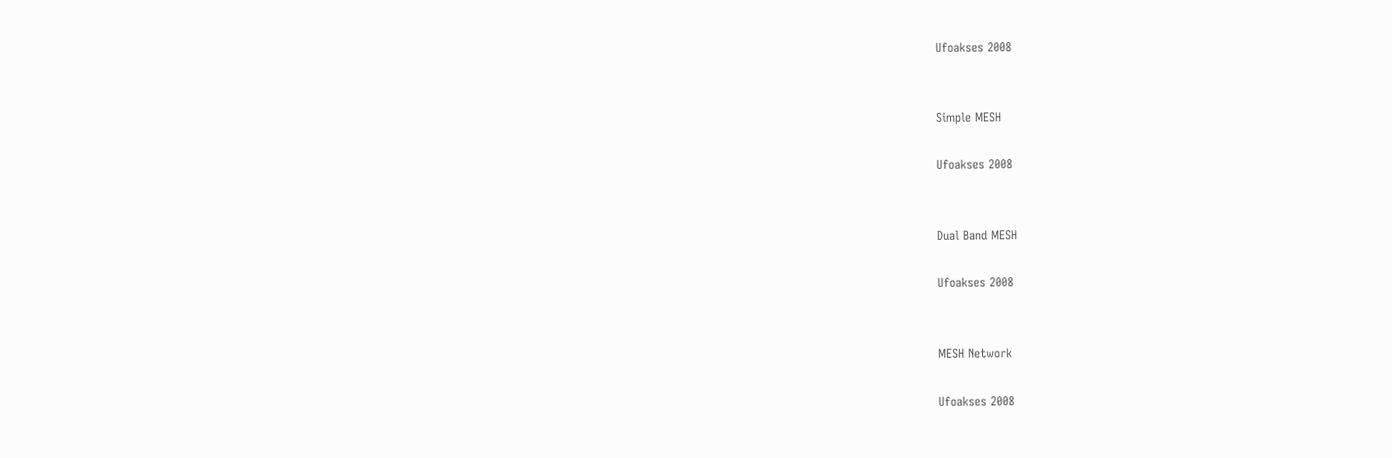Ufoakses 2008


Simple MESH

Ufoakses 2008


Dual Band MESH

Ufoakses 2008


MESH Network

Ufoakses 2008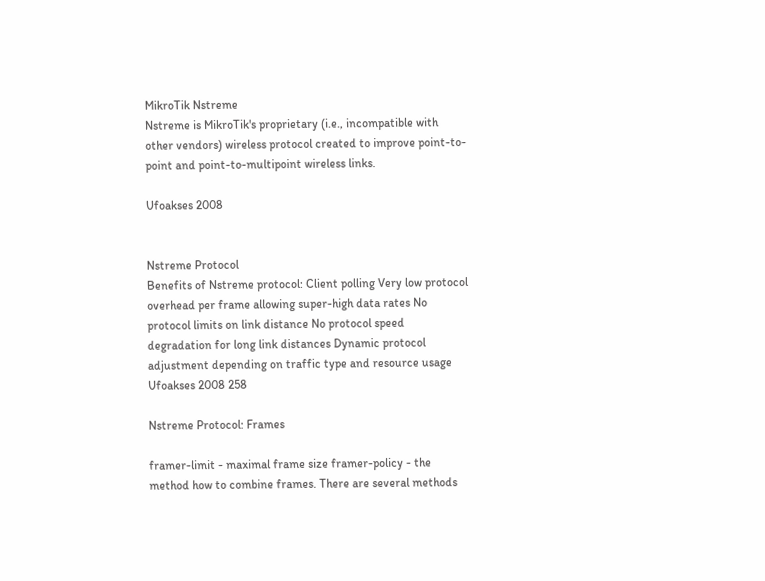MikroTik Nstreme
Nstreme is MikroTik's proprietary (i.e., incompatible with other vendors) wireless protocol created to improve point-to-point and point-to-multipoint wireless links.

Ufoakses 2008


Nstreme Protocol
Benefits of Nstreme protocol: Client polling Very low protocol overhead per frame allowing super-high data rates No protocol limits on link distance No protocol speed degradation for long link distances Dynamic protocol adjustment depending on traffic type and resource usage
Ufoakses 2008 258

Nstreme Protocol: Frames

framer-limit - maximal frame size framer-policy - the method how to combine frames. There are several methods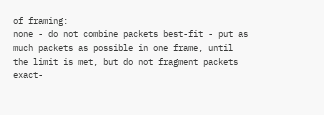of framing:
none - do not combine packets best-fit - put as much packets as possible in one frame, until the limit is met, but do not fragment packets exact-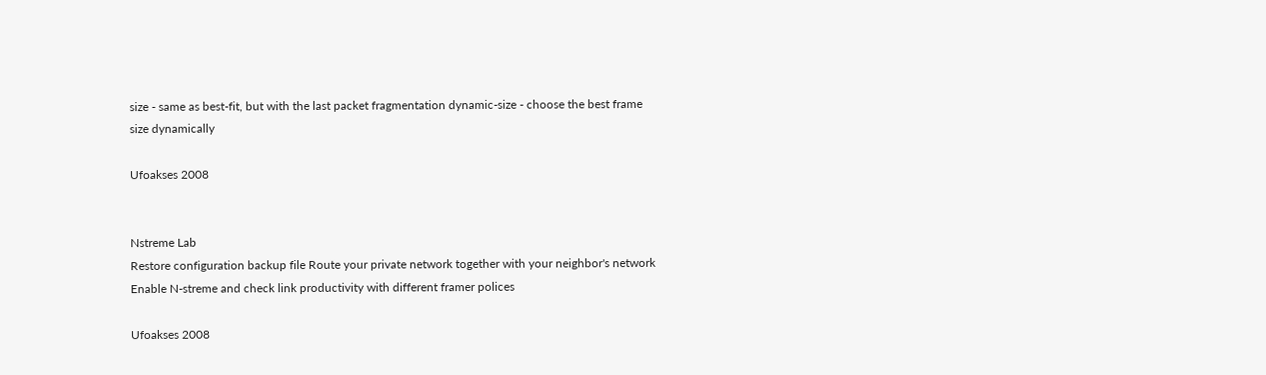size - same as best-fit, but with the last packet fragmentation dynamic-size - choose the best frame size dynamically

Ufoakses 2008


Nstreme Lab
Restore configuration backup file Route your private network together with your neighbor's network Enable N-streme and check link productivity with different framer polices

Ufoakses 2008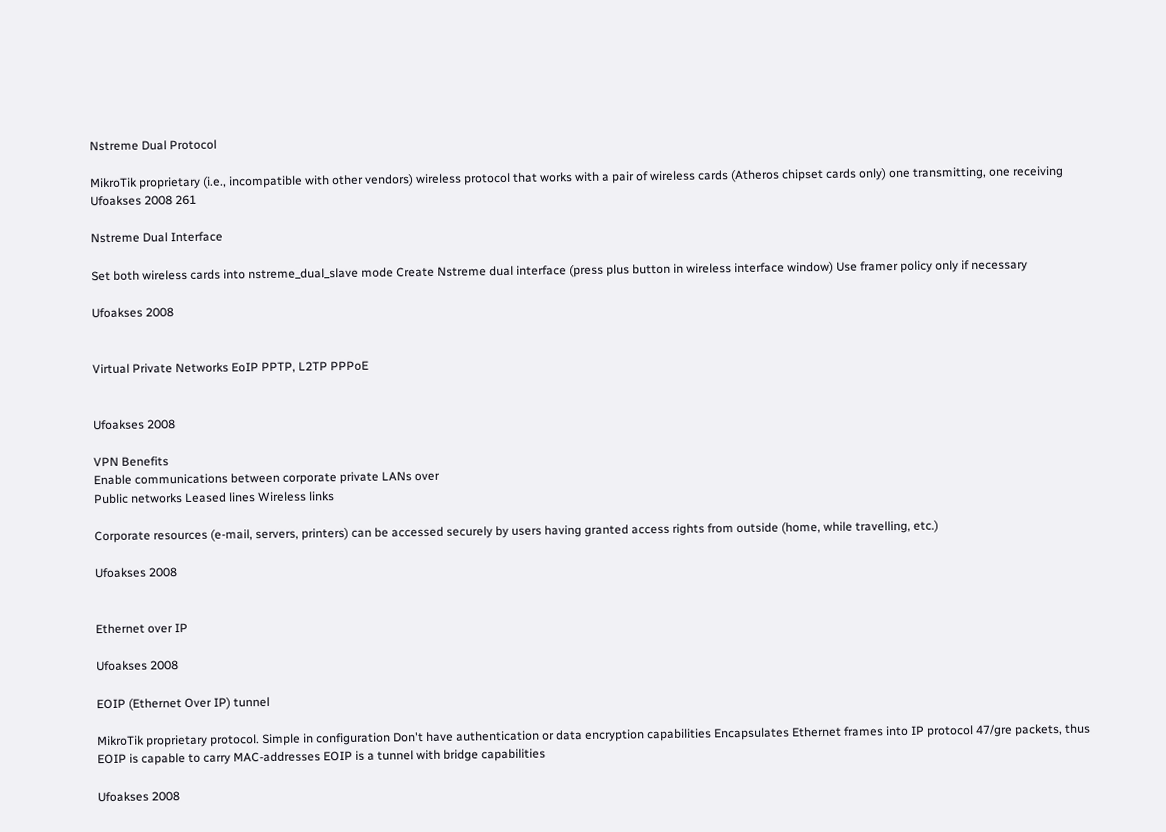Nstreme Dual Protocol

MikroTik proprietary (i.e., incompatible with other vendors) wireless protocol that works with a pair of wireless cards (Atheros chipset cards only) one transmitting, one receiving
Ufoakses 2008 261

Nstreme Dual Interface

Set both wireless cards into nstreme_dual_slave mode Create Nstreme dual interface (press plus button in wireless interface window) Use framer policy only if necessary

Ufoakses 2008


Virtual Private Networks EoIP PPTP, L2TP PPPoE


Ufoakses 2008

VPN Benefits
Enable communications between corporate private LANs over
Public networks Leased lines Wireless links

Corporate resources (e-mail, servers, printers) can be accessed securely by users having granted access rights from outside (home, while travelling, etc.)

Ufoakses 2008


Ethernet over IP

Ufoakses 2008

EOIP (Ethernet Over IP) tunnel

MikroTik proprietary protocol. Simple in configuration Don't have authentication or data encryption capabilities Encapsulates Ethernet frames into IP protocol 47/gre packets, thus EOIP is capable to carry MAC-addresses EOIP is a tunnel with bridge capabilities

Ufoakses 2008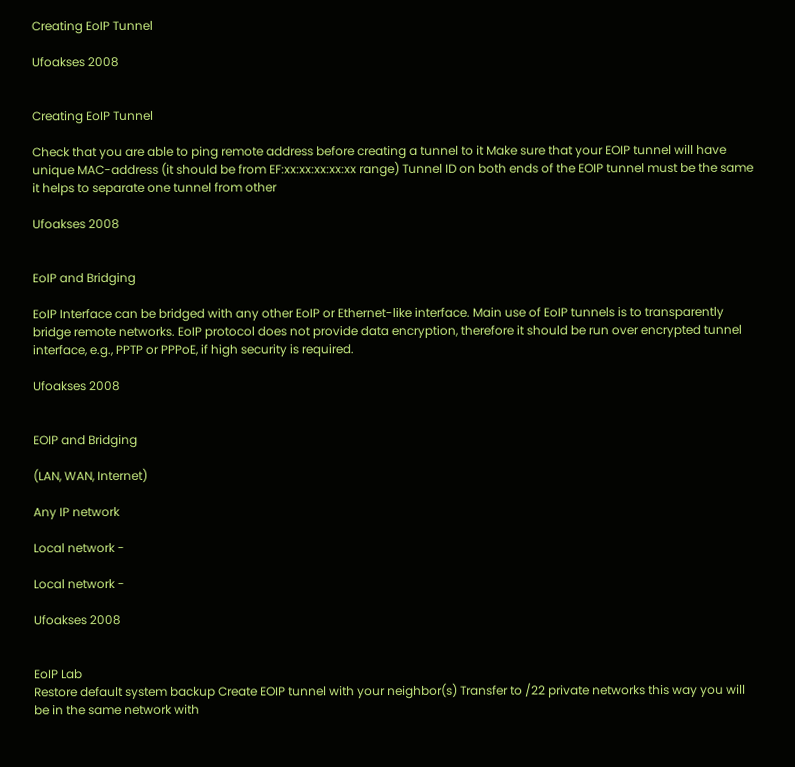Creating EoIP Tunnel

Ufoakses 2008


Creating EoIP Tunnel

Check that you are able to ping remote address before creating a tunnel to it Make sure that your EOIP tunnel will have unique MAC-address (it should be from EF:xx:xx:xx:xx:xx range) Tunnel ID on both ends of the EOIP tunnel must be the same it helps to separate one tunnel from other

Ufoakses 2008


EoIP and Bridging

EoIP Interface can be bridged with any other EoIP or Ethernet-like interface. Main use of EoIP tunnels is to transparently bridge remote networks. EoIP protocol does not provide data encryption, therefore it should be run over encrypted tunnel interface, e.g., PPTP or PPPoE, if high security is required.

Ufoakses 2008


EOIP and Bridging

(LAN, WAN, Internet)

Any IP network

Local network -

Local network -

Ufoakses 2008


EoIP Lab
Restore default system backup Create EOIP tunnel with your neighbor(s) Transfer to /22 private networks this way you will be in the same network with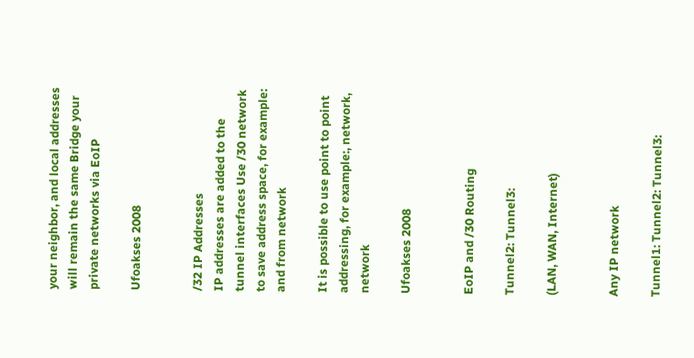your neighbor, and local addresses will remain the same Bridge your private networks via EoIP

Ufoakses 2008


/32 IP Addresses
IP addresses are added to the tunnel interfaces Use /30 network to save address space, for example: and from network

It is possible to use point to point addressing, for example:, network, network

Ufoakses 2008


EoIP and /30 Routing

Tunnel2: Tunnel3:

(LAN, WAN, Internet)


Any IP network

Tunnel1: Tunnel2: Tunnel3: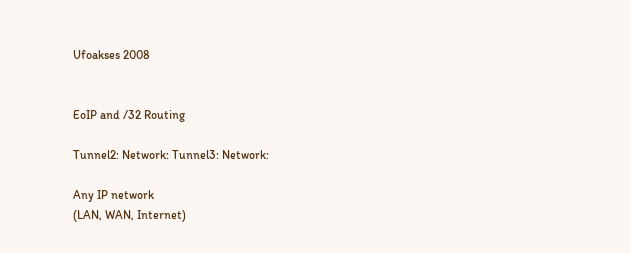Ufoakses 2008


EoIP and /32 Routing

Tunnel2: Network: Tunnel3: Network:

Any IP network
(LAN, WAN, Internet)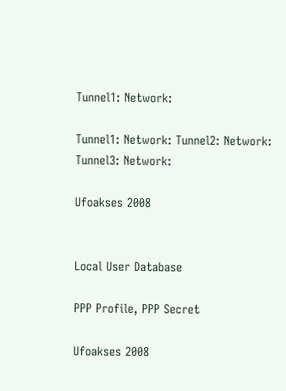Tunnel1: Network:

Tunnel1: Network: Tunnel2: Network: Tunnel3: Network:

Ufoakses 2008


Local User Database

PPP Profile, PPP Secret

Ufoakses 2008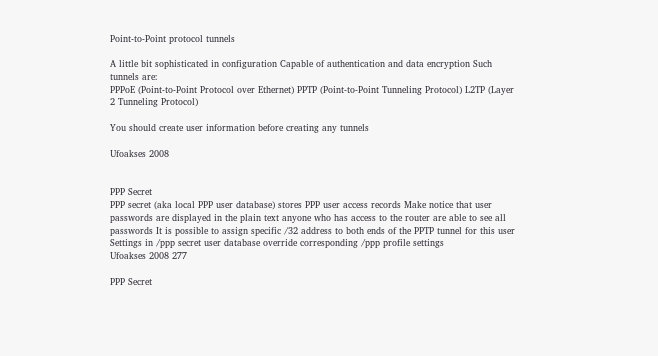Point-to-Point protocol tunnels

A little bit sophisticated in configuration Capable of authentication and data encryption Such tunnels are:
PPPoE (Point-to-Point Protocol over Ethernet) PPTP (Point-to-Point Tunneling Protocol) L2TP (Layer 2 Tunneling Protocol)

You should create user information before creating any tunnels

Ufoakses 2008


PPP Secret
PPP secret (aka local PPP user database) stores PPP user access records Make notice that user passwords are displayed in the plain text anyone who has access to the router are able to see all passwords It is possible to assign specific /32 address to both ends of the PPTP tunnel for this user Settings in /ppp secret user database override corresponding /ppp profile settings
Ufoakses 2008 277

PPP Secret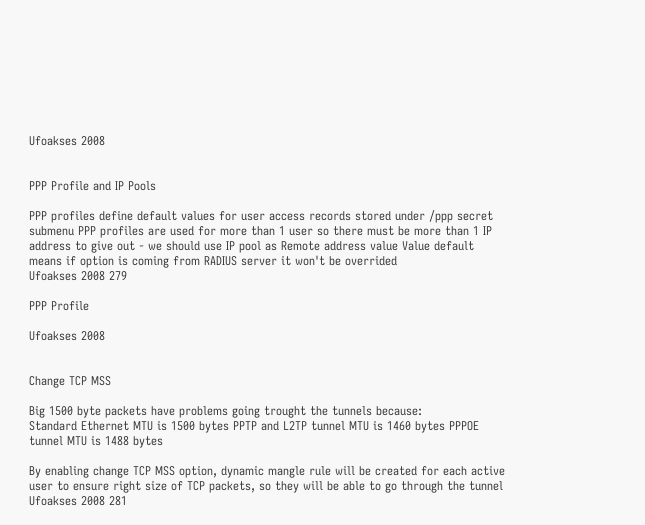Ufoakses 2008


PPP Profile and IP Pools

PPP profiles define default values for user access records stored under /ppp secret submenu PPP profiles are used for more than 1 user so there must be more than 1 IP address to give out - we should use IP pool as Remote address value Value default means if option is coming from RADIUS server it won't be overrided
Ufoakses 2008 279

PPP Profile

Ufoakses 2008


Change TCP MSS

Big 1500 byte packets have problems going trought the tunnels because:
Standard Ethernet MTU is 1500 bytes PPTP and L2TP tunnel MTU is 1460 bytes PPPOE tunnel MTU is 1488 bytes

By enabling change TCP MSS option, dynamic mangle rule will be created for each active user to ensure right size of TCP packets, so they will be able to go through the tunnel
Ufoakses 2008 281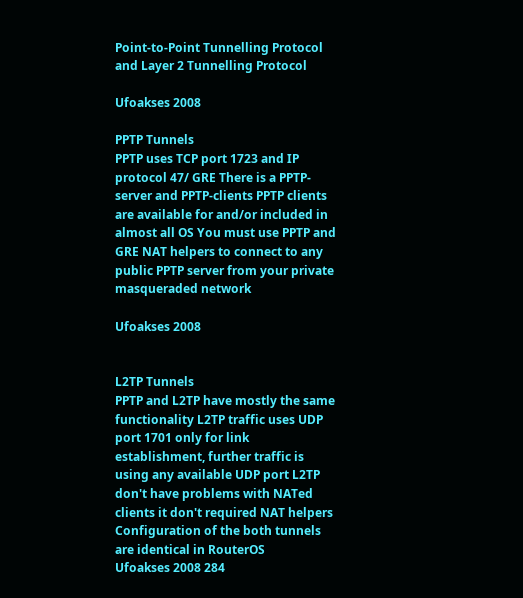Point-to-Point Tunnelling Protocol and Layer 2 Tunnelling Protocol

Ufoakses 2008

PPTP Tunnels
PPTP uses TCP port 1723 and IP protocol 47/ GRE There is a PPTP-server and PPTP-clients PPTP clients are available for and/or included in almost all OS You must use PPTP and GRE NAT helpers to connect to any public PPTP server from your private masqueraded network

Ufoakses 2008


L2TP Tunnels
PPTP and L2TP have mostly the same functionality L2TP traffic uses UDP port 1701 only for link establishment, further traffic is using any available UDP port L2TP don't have problems with NATed clients it don't required NAT helpers Configuration of the both tunnels are identical in RouterOS
Ufoakses 2008 284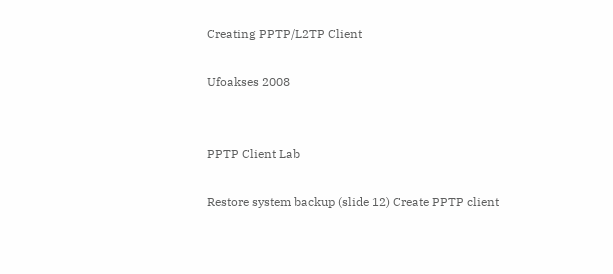Creating PPTP/L2TP Client

Ufoakses 2008


PPTP Client Lab

Restore system backup (slide 12) Create PPTP client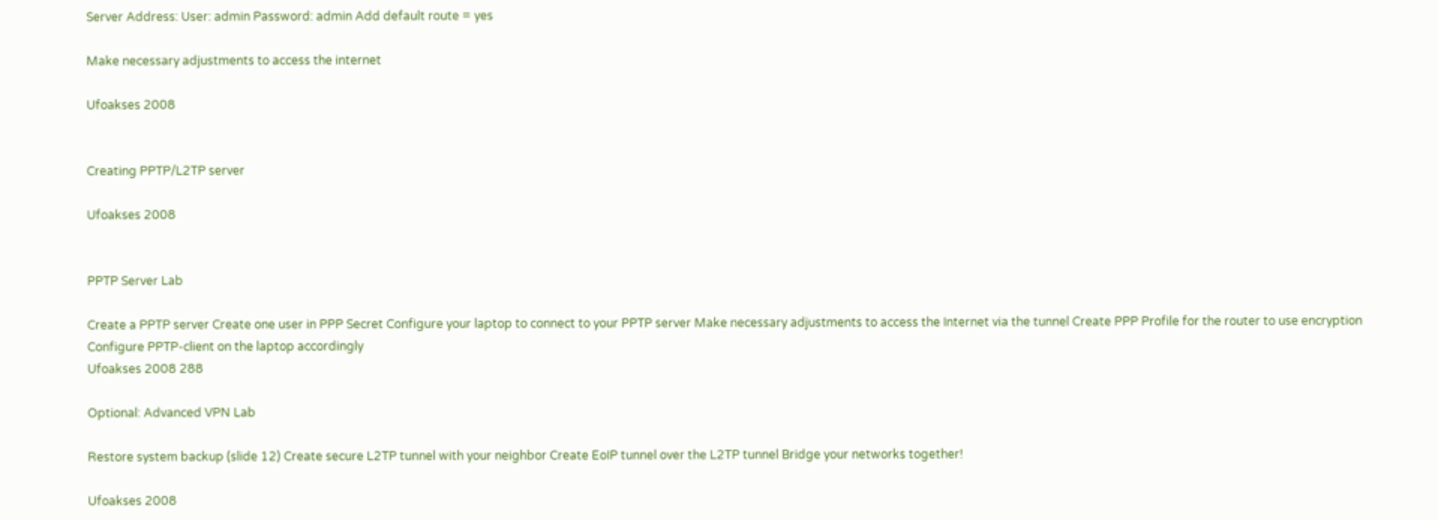Server Address: User: admin Password: admin Add default route = yes

Make necessary adjustments to access the internet

Ufoakses 2008


Creating PPTP/L2TP server

Ufoakses 2008


PPTP Server Lab

Create a PPTP server Create one user in PPP Secret Configure your laptop to connect to your PPTP server Make necessary adjustments to access the Internet via the tunnel Create PPP Profile for the router to use encryption Configure PPTP-client on the laptop accordingly
Ufoakses 2008 288

Optional: Advanced VPN Lab

Restore system backup (slide 12) Create secure L2TP tunnel with your neighbor Create EoIP tunnel over the L2TP tunnel Bridge your networks together!

Ufoakses 2008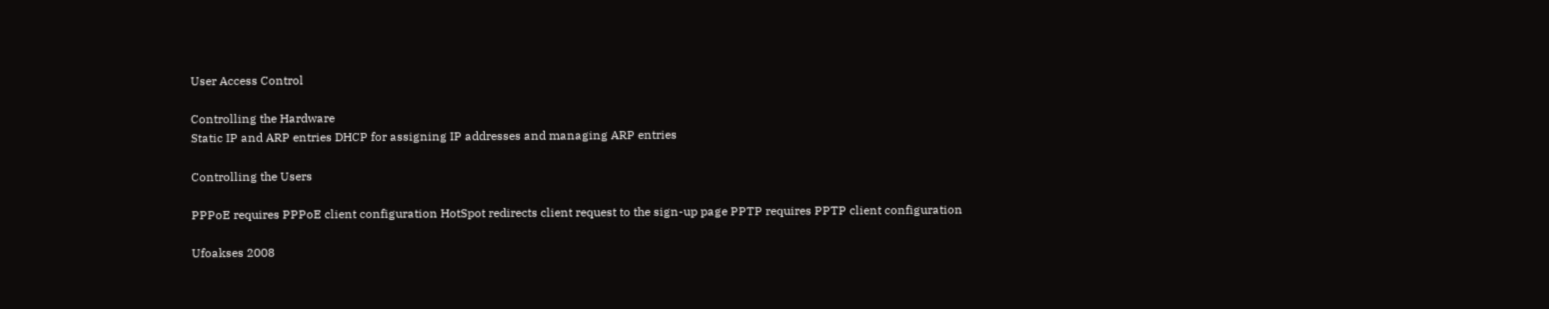User Access Control

Controlling the Hardware
Static IP and ARP entries DHCP for assigning IP addresses and managing ARP entries

Controlling the Users

PPPoE requires PPPoE client configuration HotSpot redirects client request to the sign-up page PPTP requires PPTP client configuration

Ufoakses 2008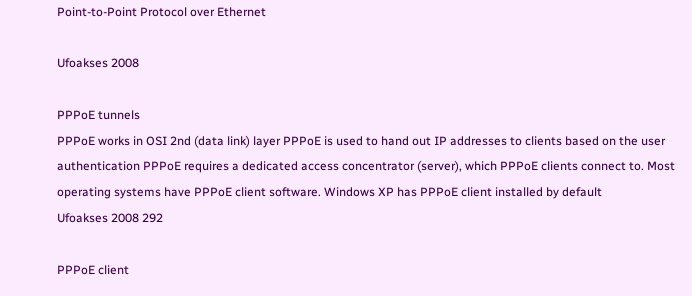Point-to-Point Protocol over Ethernet

Ufoakses 2008

PPPoE tunnels
PPPoE works in OSI 2nd (data link) layer PPPoE is used to hand out IP addresses to clients based on the user authentication PPPoE requires a dedicated access concentrator (server), which PPPoE clients connect to. Most operating systems have PPPoE client software. Windows XP has PPPoE client installed by default
Ufoakses 2008 292

PPPoE client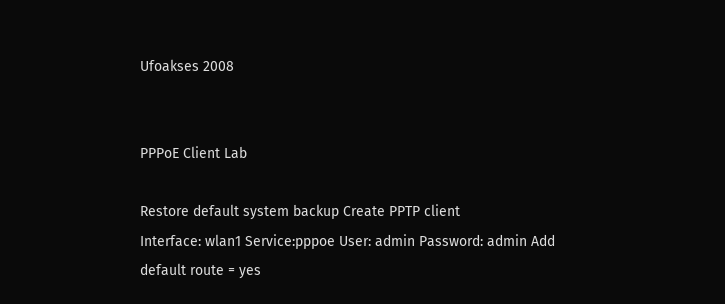Ufoakses 2008


PPPoE Client Lab

Restore default system backup Create PPTP client
Interface: wlan1 Service:pppoe User: admin Password: admin Add default route = yes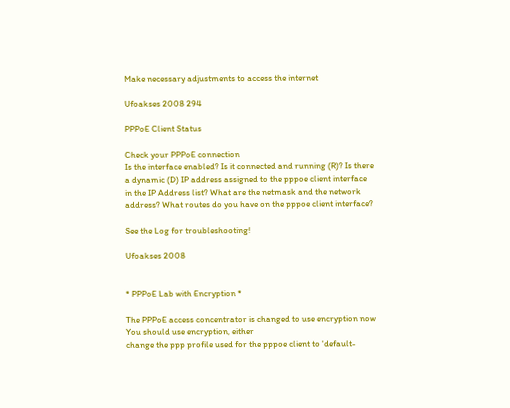Make necessary adjustments to access the internet

Ufoakses 2008 294

PPPoE Client Status

Check your PPPoE connection
Is the interface enabled? Is it connected and running (R)? Is there a dynamic (D) IP address assigned to the pppoe client interface in the IP Address list? What are the netmask and the network address? What routes do you have on the pppoe client interface?

See the Log for troubleshooting!

Ufoakses 2008


* PPPoE Lab with Encryption *

The PPPoE access concentrator is changed to use encryption now You should use encryption, either
change the ppp profile used for the pppoe client to 'default-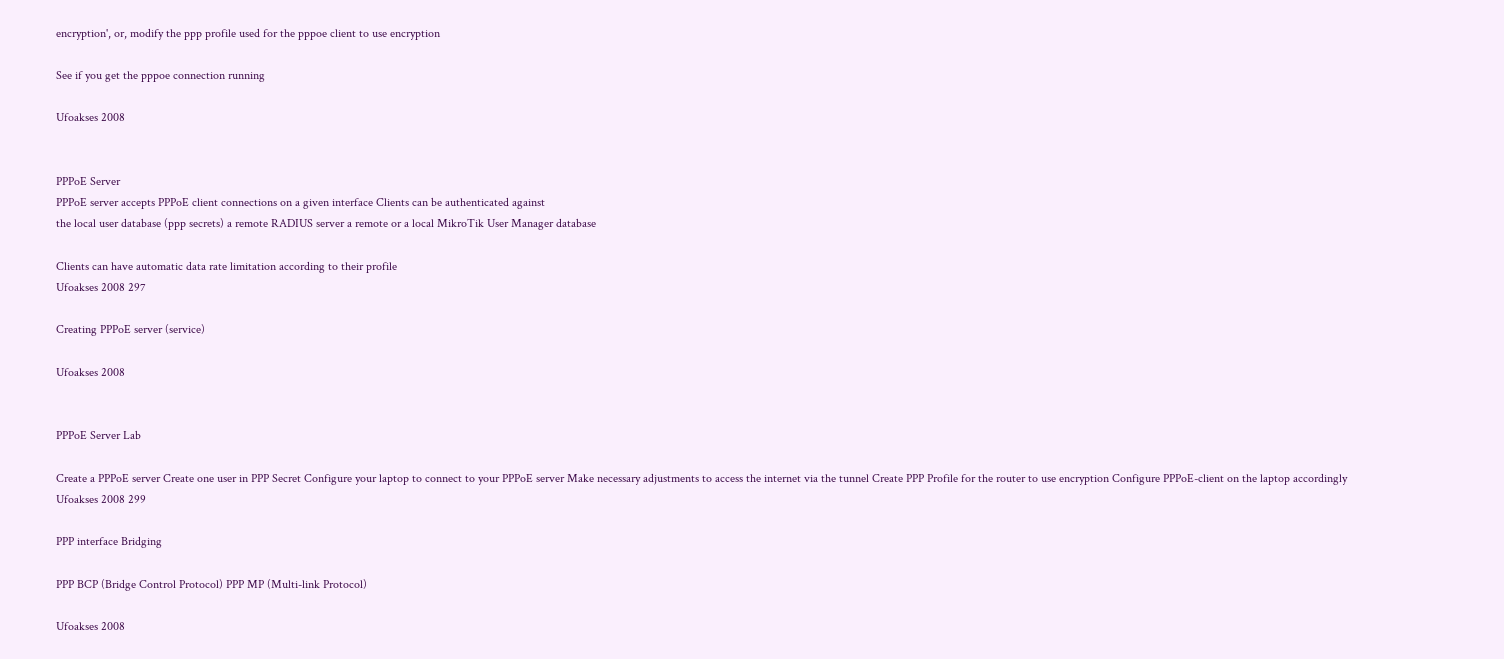encryption', or, modify the ppp profile used for the pppoe client to use encryption

See if you get the pppoe connection running

Ufoakses 2008


PPPoE Server
PPPoE server accepts PPPoE client connections on a given interface Clients can be authenticated against
the local user database (ppp secrets) a remote RADIUS server a remote or a local MikroTik User Manager database

Clients can have automatic data rate limitation according to their profile
Ufoakses 2008 297

Creating PPPoE server (service)

Ufoakses 2008


PPPoE Server Lab

Create a PPPoE server Create one user in PPP Secret Configure your laptop to connect to your PPPoE server Make necessary adjustments to access the internet via the tunnel Create PPP Profile for the router to use encryption Configure PPPoE-client on the laptop accordingly
Ufoakses 2008 299

PPP interface Bridging

PPP BCP (Bridge Control Protocol) PPP MP (Multi-link Protocol)

Ufoakses 2008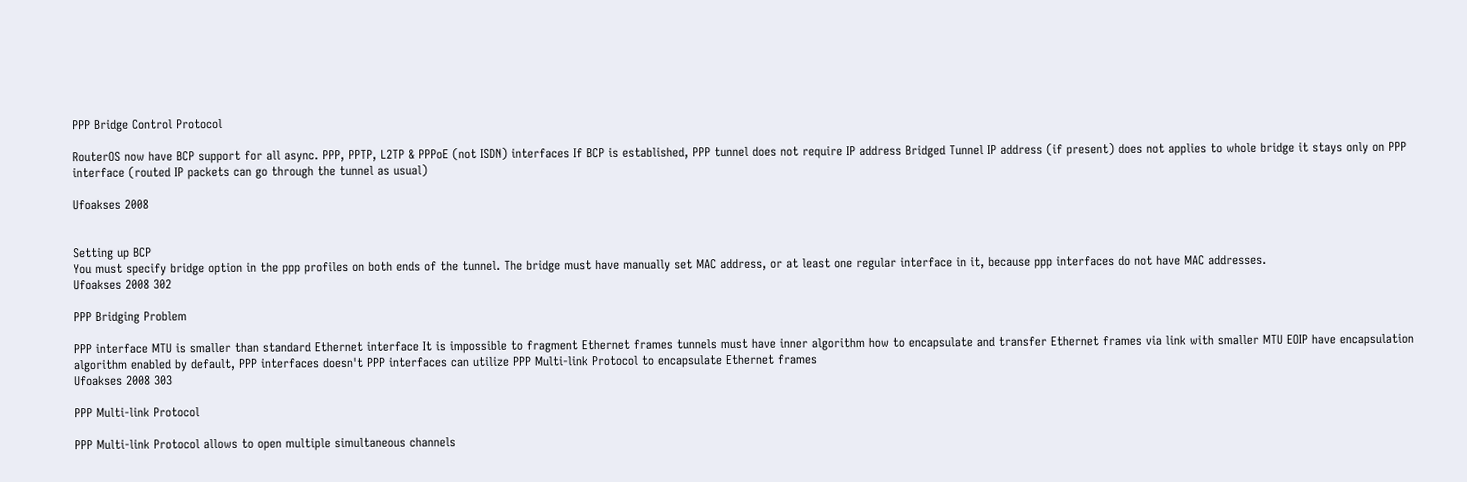PPP Bridge Control Protocol

RouterOS now have BCP support for all async. PPP, PPTP, L2TP & PPPoE (not ISDN) interfaces If BCP is established, PPP tunnel does not require IP address Bridged Tunnel IP address (if present) does not applies to whole bridge it stays only on PPP interface (routed IP packets can go through the tunnel as usual)

Ufoakses 2008


Setting up BCP
You must specify bridge option in the ppp profiles on both ends of the tunnel. The bridge must have manually set MAC address, or at least one regular interface in it, because ppp interfaces do not have MAC addresses.
Ufoakses 2008 302

PPP Bridging Problem

PPP interface MTU is smaller than standard Ethernet interface It is impossible to fragment Ethernet frames tunnels must have inner algorithm how to encapsulate and transfer Ethernet frames via link with smaller MTU EOIP have encapsulation algorithm enabled by default, PPP interfaces doesn't PPP interfaces can utilize PPP Multi-link Protocol to encapsulate Ethernet frames
Ufoakses 2008 303

PPP Multi-link Protocol

PPP Multi-link Protocol allows to open multiple simultaneous channels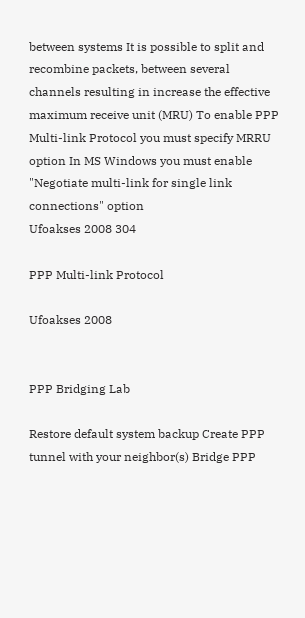between systems It is possible to split and recombine packets, between several channels resulting in increase the effective maximum receive unit (MRU) To enable PPP Multi-link Protocol you must specify MRRU option In MS Windows you must enable "Negotiate multi-link for single link connections" option
Ufoakses 2008 304

PPP Multi-link Protocol

Ufoakses 2008


PPP Bridging Lab

Restore default system backup Create PPP tunnel with your neighbor(s) Bridge PPP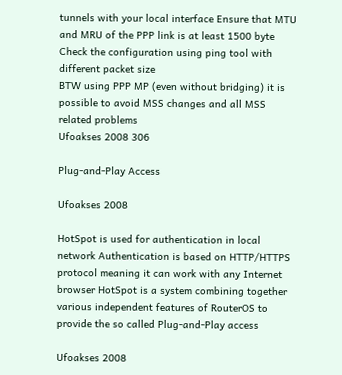tunnels with your local interface Ensure that MTU and MRU of the PPP link is at least 1500 byte Check the configuration using ping tool with different packet size
BTW using PPP MP (even without bridging) it is possible to avoid MSS changes and all MSS related problems
Ufoakses 2008 306

Plug-and-Play Access

Ufoakses 2008

HotSpot is used for authentication in local network Authentication is based on HTTP/HTTPS protocol meaning it can work with any Internet browser HotSpot is a system combining together various independent features of RouterOS to provide the so called Plug-and-Play access

Ufoakses 2008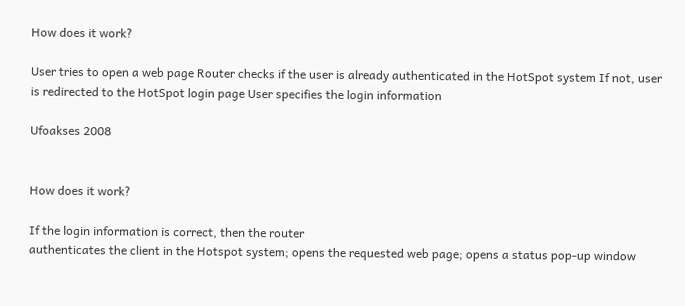How does it work?

User tries to open a web page Router checks if the user is already authenticated in the HotSpot system If not, user is redirected to the HotSpot login page User specifies the login information

Ufoakses 2008


How does it work?

If the login information is correct, then the router
authenticates the client in the Hotspot system; opens the requested web page; opens a status pop-up window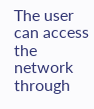The user can access the network through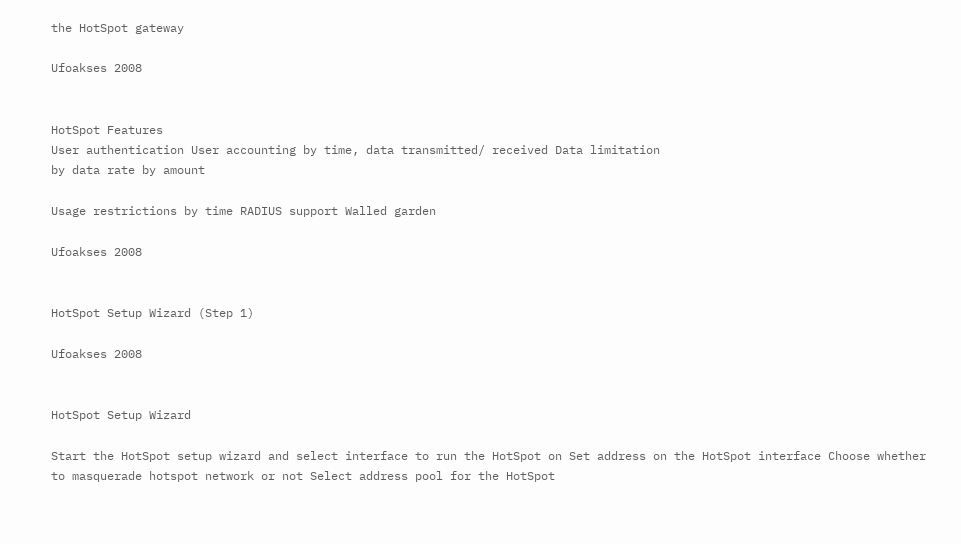the HotSpot gateway

Ufoakses 2008


HotSpot Features
User authentication User accounting by time, data transmitted/ received Data limitation
by data rate by amount

Usage restrictions by time RADIUS support Walled garden

Ufoakses 2008


HotSpot Setup Wizard (Step 1)

Ufoakses 2008


HotSpot Setup Wizard

Start the HotSpot setup wizard and select interface to run the HotSpot on Set address on the HotSpot interface Choose whether to masquerade hotspot network or not Select address pool for the HotSpot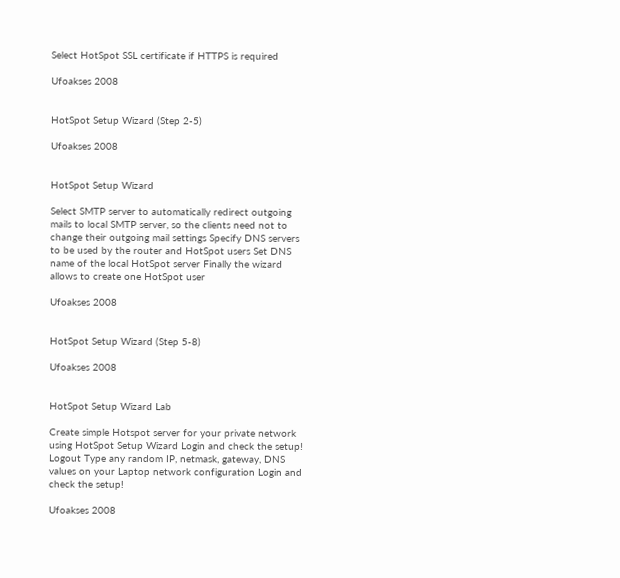Select HotSpot SSL certificate if HTTPS is required

Ufoakses 2008


HotSpot Setup Wizard (Step 2-5)

Ufoakses 2008


HotSpot Setup Wizard

Select SMTP server to automatically redirect outgoing mails to local SMTP server, so the clients need not to change their outgoing mail settings Specify DNS servers to be used by the router and HotSpot users Set DNS name of the local HotSpot server Finally the wizard allows to create one HotSpot user

Ufoakses 2008


HotSpot Setup Wizard (Step 5-8)

Ufoakses 2008


HotSpot Setup Wizard Lab

Create simple Hotspot server for your private network using HotSpot Setup Wizard Login and check the setup! Logout Type any random IP, netmask, gateway, DNS values on your Laptop network configuration Login and check the setup!

Ufoakses 2008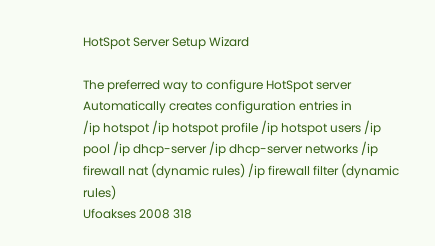HotSpot Server Setup Wizard

The preferred way to configure HotSpot server Automatically creates configuration entries in
/ip hotspot /ip hotspot profile /ip hotspot users /ip pool /ip dhcp-server /ip dhcp-server networks /ip firewall nat (dynamic rules) /ip firewall filter (dynamic rules)
Ufoakses 2008 318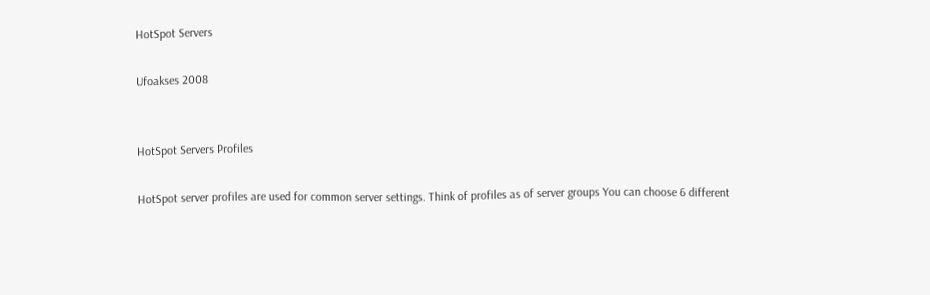HotSpot Servers

Ufoakses 2008


HotSpot Servers Profiles

HotSpot server profiles are used for common server settings. Think of profiles as of server groups You can choose 6 different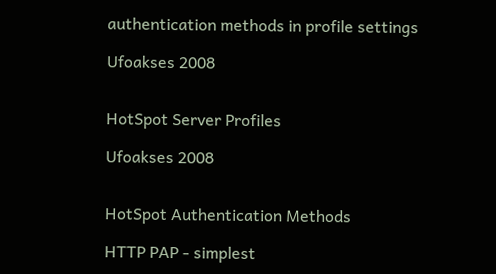authentication methods in profile settings

Ufoakses 2008


HotSpot Server Profiles

Ufoakses 2008


HotSpot Authentication Methods

HTTP PAP - simplest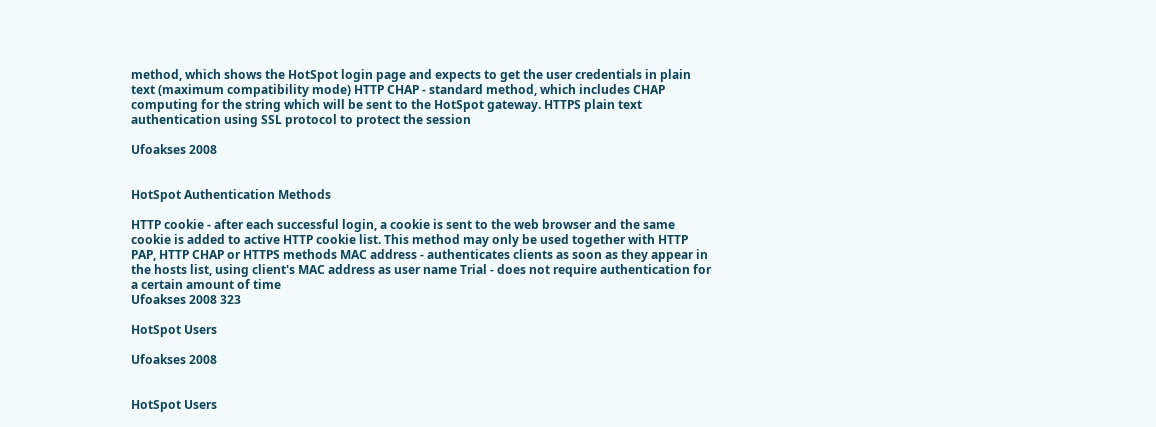method, which shows the HotSpot login page and expects to get the user credentials in plain text (maximum compatibility mode) HTTP CHAP - standard method, which includes CHAP computing for the string which will be sent to the HotSpot gateway. HTTPS plain text authentication using SSL protocol to protect the session

Ufoakses 2008


HotSpot Authentication Methods

HTTP cookie - after each successful login, a cookie is sent to the web browser and the same cookie is added to active HTTP cookie list. This method may only be used together with HTTP PAP, HTTP CHAP or HTTPS methods MAC address - authenticates clients as soon as they appear in the hosts list, using client's MAC address as user name Trial - does not require authentication for a certain amount of time
Ufoakses 2008 323

HotSpot Users

Ufoakses 2008


HotSpot Users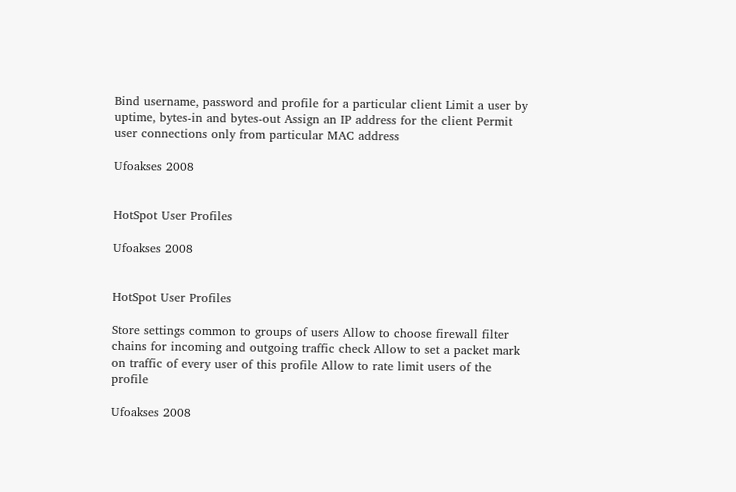Bind username, password and profile for a particular client Limit a user by uptime, bytes-in and bytes-out Assign an IP address for the client Permit user connections only from particular MAC address

Ufoakses 2008


HotSpot User Profiles

Ufoakses 2008


HotSpot User Profiles

Store settings common to groups of users Allow to choose firewall filter chains for incoming and outgoing traffic check Allow to set a packet mark on traffic of every user of this profile Allow to rate limit users of the profile

Ufoakses 2008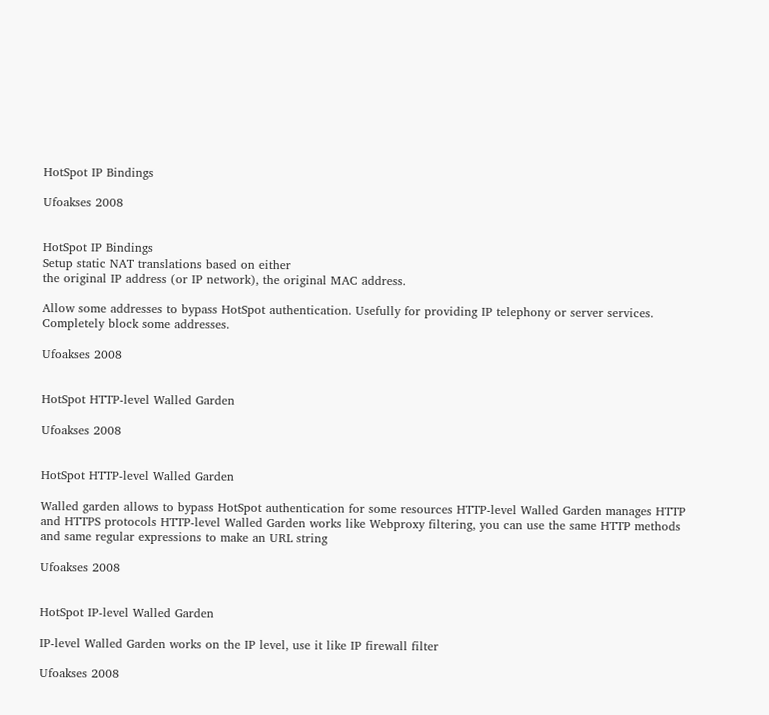HotSpot IP Bindings

Ufoakses 2008


HotSpot IP Bindings
Setup static NAT translations based on either
the original IP address (or IP network), the original MAC address.

Allow some addresses to bypass HotSpot authentication. Usefully for providing IP telephony or server services. Completely block some addresses.

Ufoakses 2008


HotSpot HTTP-level Walled Garden

Ufoakses 2008


HotSpot HTTP-level Walled Garden

Walled garden allows to bypass HotSpot authentication for some resources HTTP-level Walled Garden manages HTTP and HTTPS protocols HTTP-level Walled Garden works like Webproxy filtering, you can use the same HTTP methods and same regular expressions to make an URL string

Ufoakses 2008


HotSpot IP-level Walled Garden

IP-level Walled Garden works on the IP level, use it like IP firewall filter

Ufoakses 2008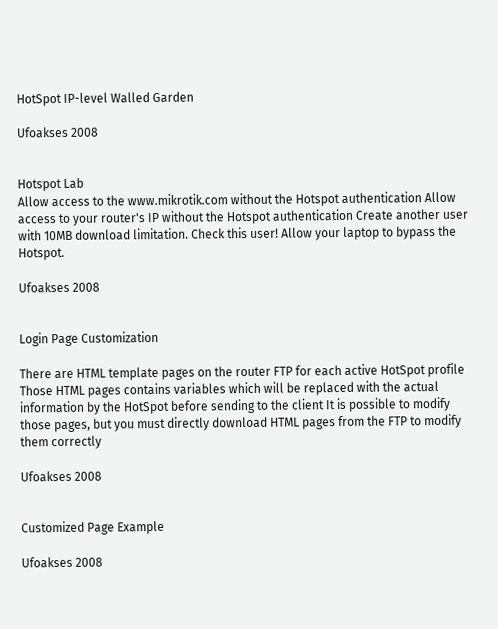HotSpot IP-level Walled Garden

Ufoakses 2008


Hotspot Lab
Allow access to the www.mikrotik.com without the Hotspot authentication Allow access to your router's IP without the Hotspot authentication Create another user with 10MB download limitation. Check this user! Allow your laptop to bypass the Hotspot.

Ufoakses 2008


Login Page Customization

There are HTML template pages on the router FTP for each active HotSpot profile Those HTML pages contains variables which will be replaced with the actual information by the HotSpot before sending to the client It is possible to modify those pages, but you must directly download HTML pages from the FTP to modify them correctly

Ufoakses 2008


Customized Page Example

Ufoakses 2008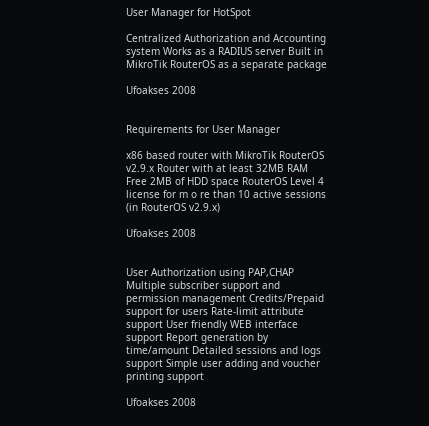User Manager for HotSpot

Centralized Authorization and Accounting system Works as a RADIUS server Built in MikroTik RouterOS as a separate package

Ufoakses 2008


Requirements for User Manager

x86 based router with MikroTik RouterOS v2.9.x Router with at least 32MB RAM Free 2MB of HDD space RouterOS Level 4 license for m o re than 10 active sessions (in RouterOS v2.9.x)

Ufoakses 2008


User Authorization using PAP,CHAP Multiple subscriber support and permission management Credits/Prepaid support for users Rate-limit attribute support User friendly WEB interface support Report generation by time/amount Detailed sessions and logs support Simple user adding and voucher printing support

Ufoakses 2008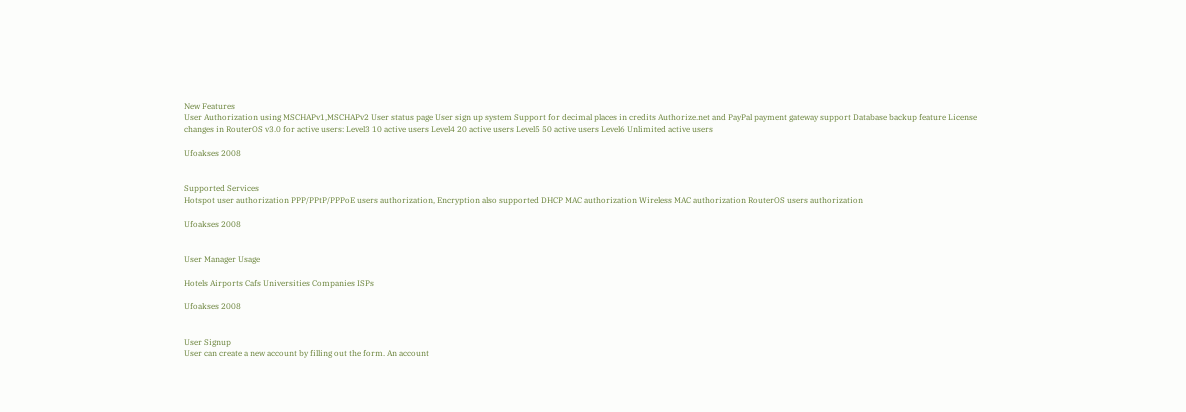New Features
User Authorization using MSCHAPv1,MSCHAPv2 User status page User sign up system Support for decimal places in credits Authorize.net and PayPal payment gateway support Database backup feature License changes in RouterOS v3.0 for active users: Level3 10 active users Level4 20 active users Level5 50 active users Level6 Unlimited active users

Ufoakses 2008


Supported Services
Hotspot user authorization PPP/PPtP/PPPoE users authorization, Encryption also supported DHCP MAC authorization Wireless MAC authorization RouterOS users authorization

Ufoakses 2008


User Manager Usage

Hotels Airports Cafs Universities Companies ISPs

Ufoakses 2008


User Signup
User can create a new account by filling out the form. An account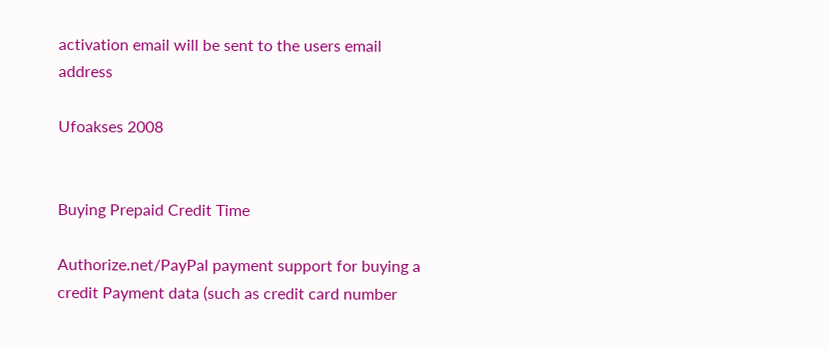activation email will be sent to the users email address

Ufoakses 2008


Buying Prepaid Credit Time

Authorize.net/PayPal payment support for buying a credit Payment data (such as credit card number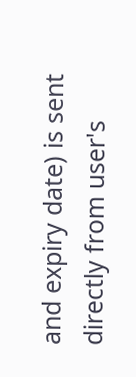and expiry date) is sent directly from user's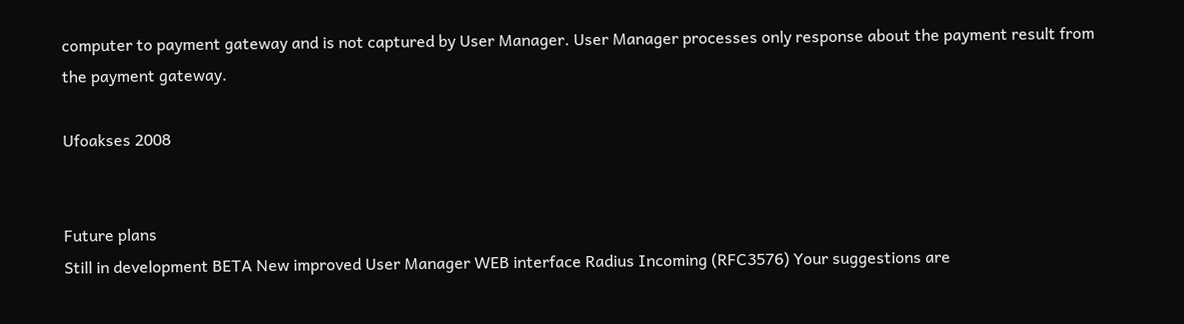computer to payment gateway and is not captured by User Manager. User Manager processes only response about the payment result from the payment gateway.

Ufoakses 2008


Future plans
Still in development BETA New improved User Manager WEB interface Radius Incoming (RFC3576) Your suggestions are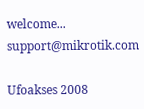welcome... support@mikrotik.com

Ufoakses 2008